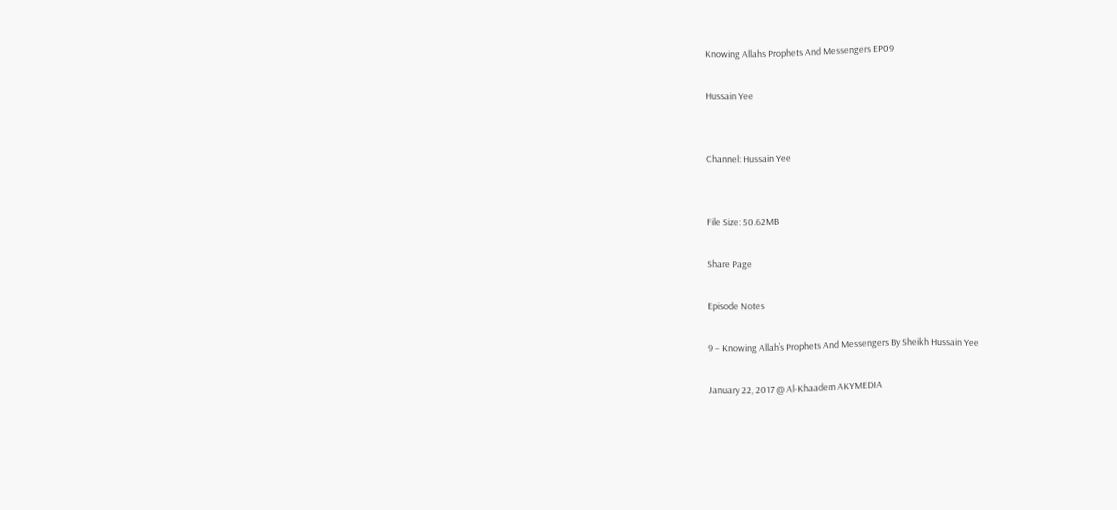Knowing Allahs Prophets And Messengers EP09

Hussain Yee


Channel: Hussain Yee


File Size: 50.62MB

Share Page

Episode Notes

9 – Knowing Allah’s Prophets And Messengers By Sheikh Hussain Yee

January 22, 2017 @ Al-Khaadem AKYMEDIA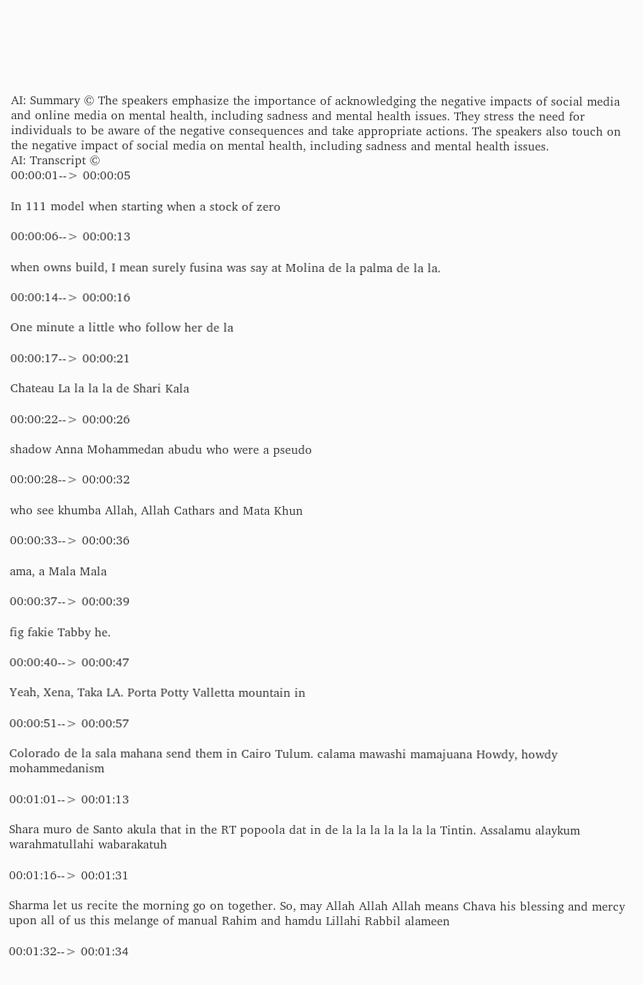AI: Summary © The speakers emphasize the importance of acknowledging the negative impacts of social media and online media on mental health, including sadness and mental health issues. They stress the need for individuals to be aware of the negative consequences and take appropriate actions. The speakers also touch on the negative impact of social media on mental health, including sadness and mental health issues.
AI: Transcript ©
00:00:01--> 00:00:05

In 111 model when starting when a stock of zero

00:00:06--> 00:00:13

when owns build, I mean surely fusina was say at Molina de la palma de la la.

00:00:14--> 00:00:16

One minute a little who follow her de la

00:00:17--> 00:00:21

Chateau La la la la de Shari Kala

00:00:22--> 00:00:26

shadow Anna Mohammedan abudu who were a pseudo

00:00:28--> 00:00:32

who see khumba Allah, Allah Cathars and Mata Khun

00:00:33--> 00:00:36

ama, a Mala Mala

00:00:37--> 00:00:39

fig fakie Tabby he.

00:00:40--> 00:00:47

Yeah, Xena, Taka LA. Porta Potty Valletta mountain in

00:00:51--> 00:00:57

Colorado de la sala mahana send them in Cairo Tulum. calama mawashi mamajuana Howdy, howdy mohammedanism

00:01:01--> 00:01:13

Shara muro de Santo akula that in the RT popoola dat in de la la la la la la la Tintin. Assalamu alaykum warahmatullahi wabarakatuh

00:01:16--> 00:01:31

Sharma let us recite the morning go on together. So, may Allah Allah Allah means Chava his blessing and mercy upon all of us this melange of manual Rahim and hamdu Lillahi Rabbil alameen

00:01:32--> 00:01:34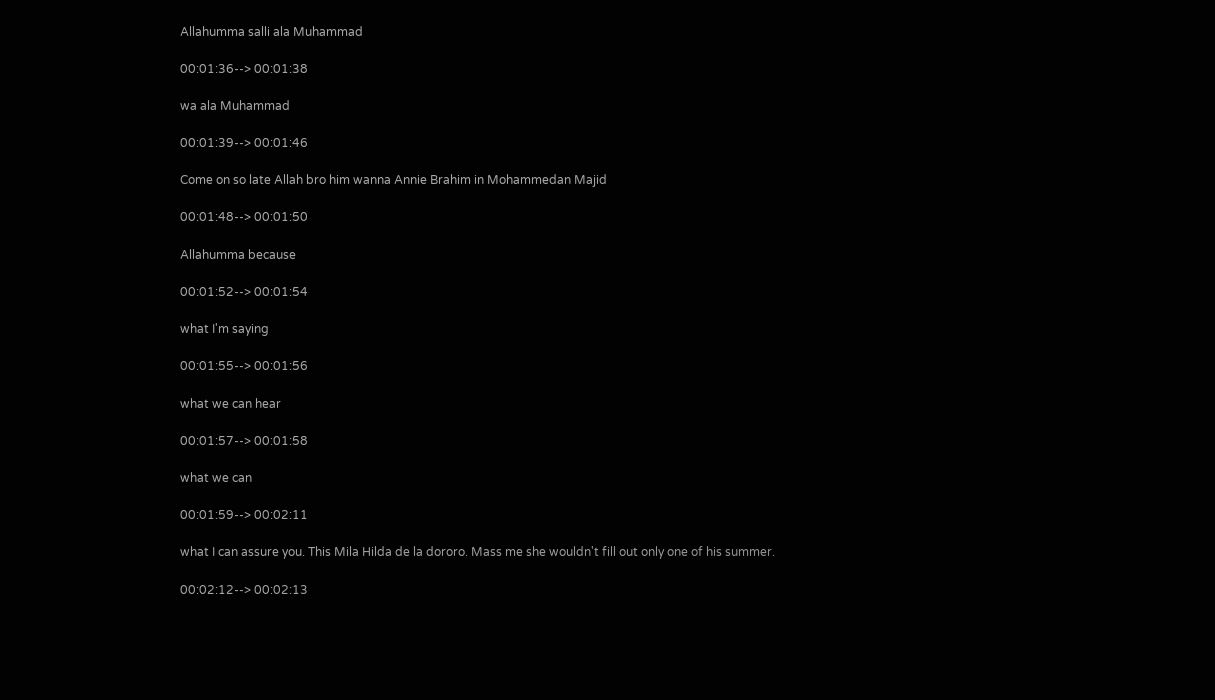Allahumma salli ala Muhammad

00:01:36--> 00:01:38

wa ala Muhammad

00:01:39--> 00:01:46

Come on so late Allah bro him wanna Annie Brahim in Mohammedan Majid

00:01:48--> 00:01:50

Allahumma because

00:01:52--> 00:01:54

what I'm saying

00:01:55--> 00:01:56

what we can hear

00:01:57--> 00:01:58

what we can

00:01:59--> 00:02:11

what I can assure you. This Mila Hilda de la dororo. Mass me she wouldn't fill out only one of his summer.

00:02:12--> 00:02:13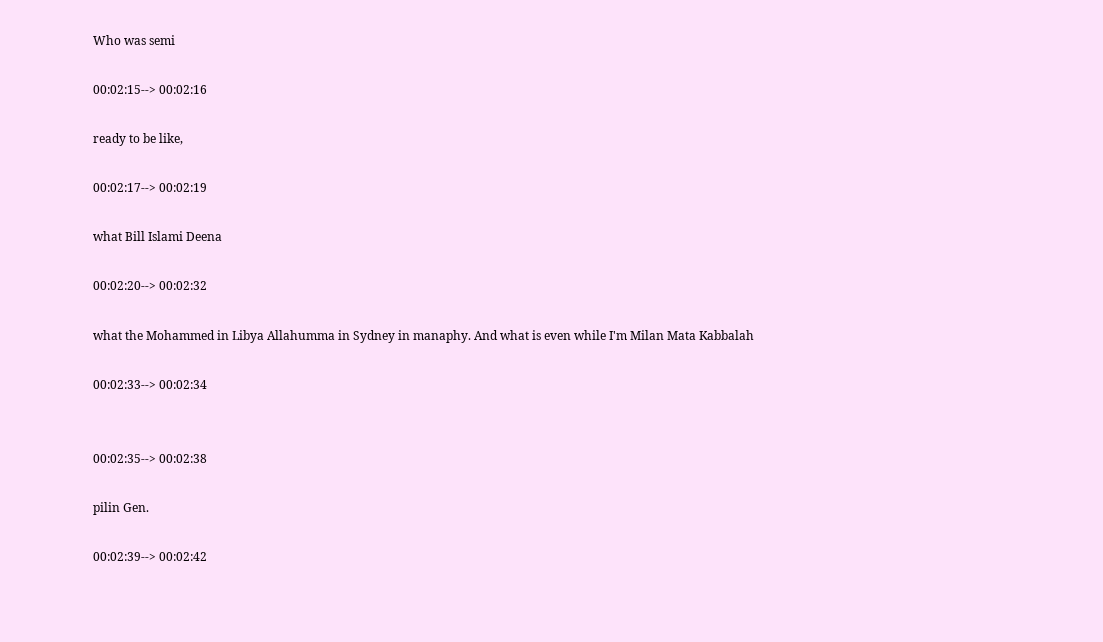Who was semi

00:02:15--> 00:02:16

ready to be like,

00:02:17--> 00:02:19

what Bill Islami Deena

00:02:20--> 00:02:32

what the Mohammed in Libya Allahumma in Sydney in manaphy. And what is even while I'm Milan Mata Kabbalah

00:02:33--> 00:02:34


00:02:35--> 00:02:38

pilin Gen.

00:02:39--> 00:02:42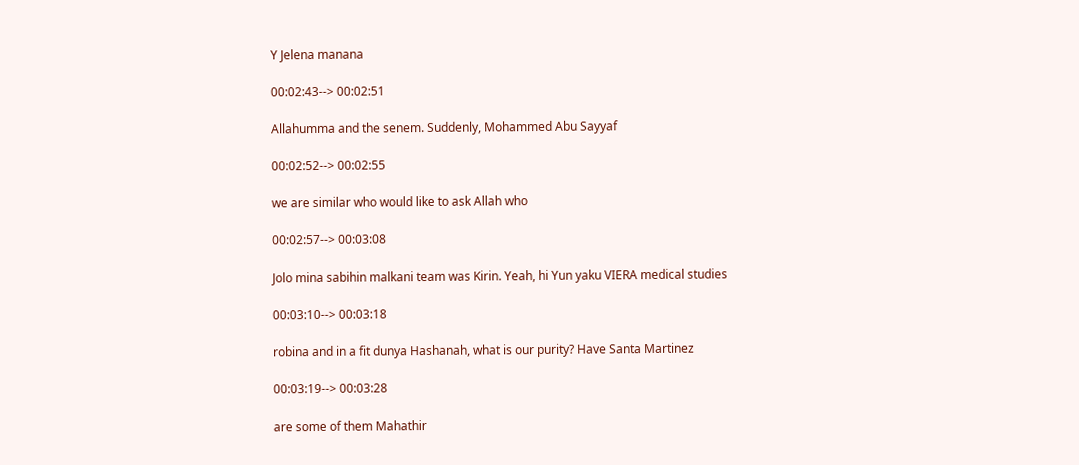Y Jelena manana

00:02:43--> 00:02:51

Allahumma and the senem. Suddenly, Mohammed Abu Sayyaf

00:02:52--> 00:02:55

we are similar who would like to ask Allah who

00:02:57--> 00:03:08

Jolo mina sabihin malkani team was Kirin. Yeah, hi Yun yaku VIERA medical studies

00:03:10--> 00:03:18

robina and in a fit dunya Hashanah, what is our purity? Have Santa Martinez

00:03:19--> 00:03:28

are some of them Mahathir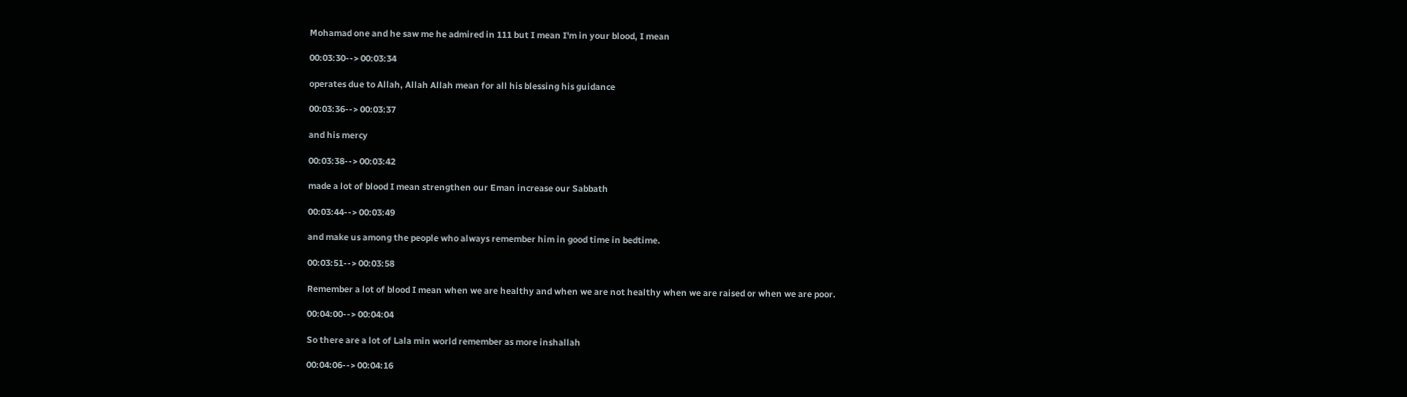Mohamad one and he saw me he admired in 111 but I mean I'm in your blood, I mean

00:03:30--> 00:03:34

operates due to Allah, Allah Allah mean for all his blessing his guidance

00:03:36--> 00:03:37

and his mercy

00:03:38--> 00:03:42

made a lot of blood I mean strengthen our Eman increase our Sabbath

00:03:44--> 00:03:49

and make us among the people who always remember him in good time in bedtime.

00:03:51--> 00:03:58

Remember a lot of blood I mean when we are healthy and when we are not healthy when we are raised or when we are poor.

00:04:00--> 00:04:04

So there are a lot of Lala min world remember as more inshallah

00:04:06--> 00:04:16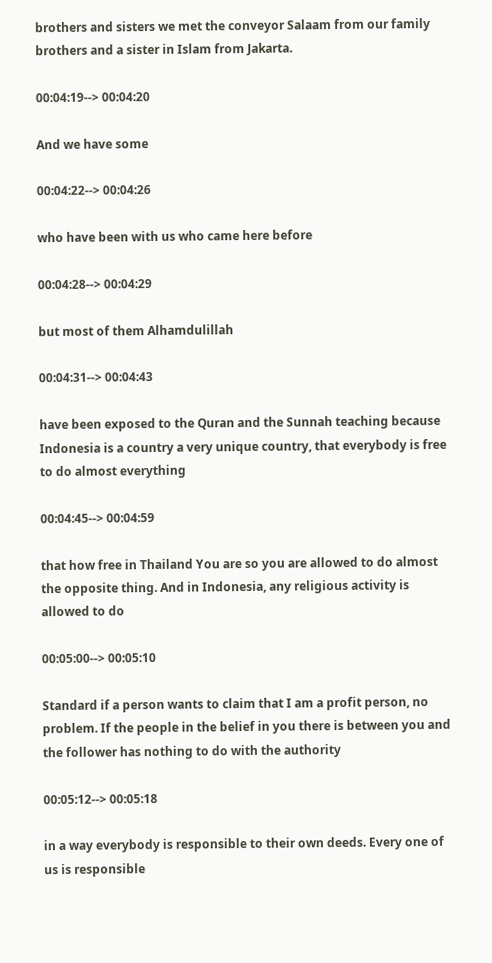brothers and sisters we met the conveyor Salaam from our family brothers and a sister in Islam from Jakarta.

00:04:19--> 00:04:20

And we have some

00:04:22--> 00:04:26

who have been with us who came here before

00:04:28--> 00:04:29

but most of them Alhamdulillah

00:04:31--> 00:04:43

have been exposed to the Quran and the Sunnah teaching because Indonesia is a country a very unique country, that everybody is free to do almost everything

00:04:45--> 00:04:59

that how free in Thailand You are so you are allowed to do almost the opposite thing. And in Indonesia, any religious activity is allowed to do

00:05:00--> 00:05:10

Standard if a person wants to claim that I am a profit person, no problem. If the people in the belief in you there is between you and the follower has nothing to do with the authority

00:05:12--> 00:05:18

in a way everybody is responsible to their own deeds. Every one of us is responsible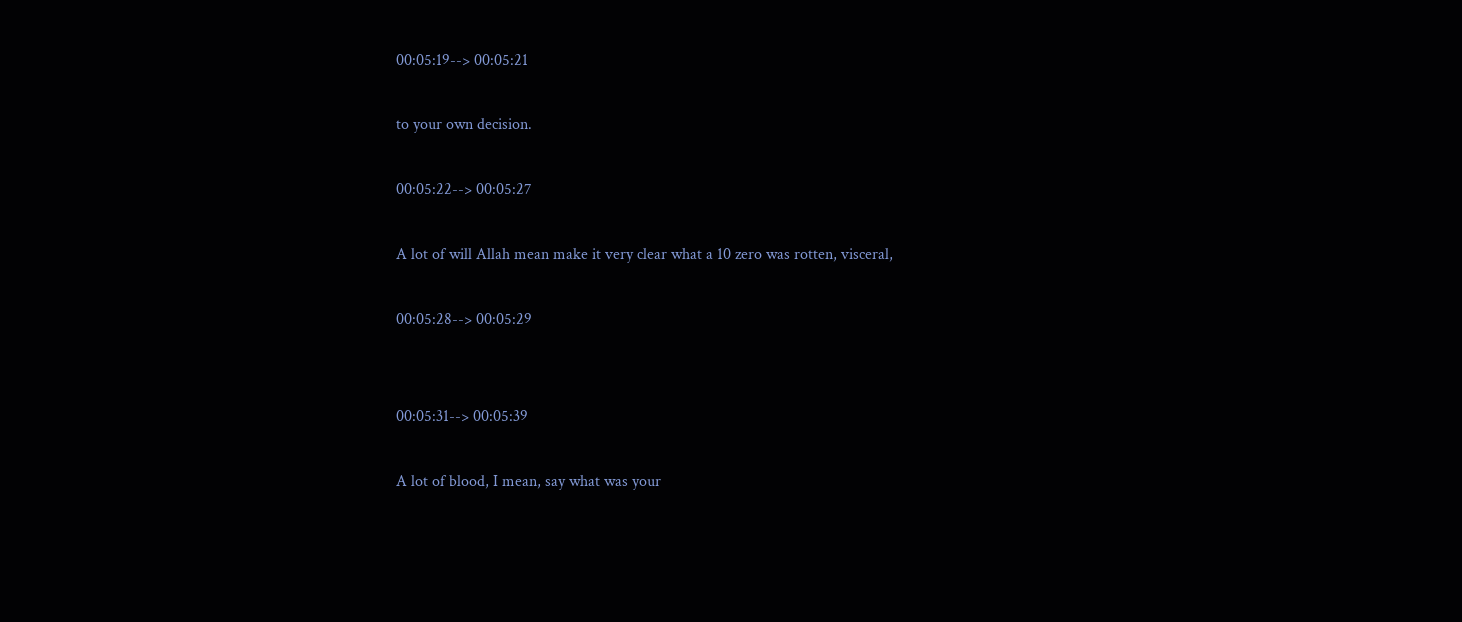00:05:19--> 00:05:21

to your own decision.

00:05:22--> 00:05:27

A lot of will Allah mean make it very clear what a 10 zero was rotten, visceral,

00:05:28--> 00:05:29


00:05:31--> 00:05:39

A lot of blood, I mean, say what was your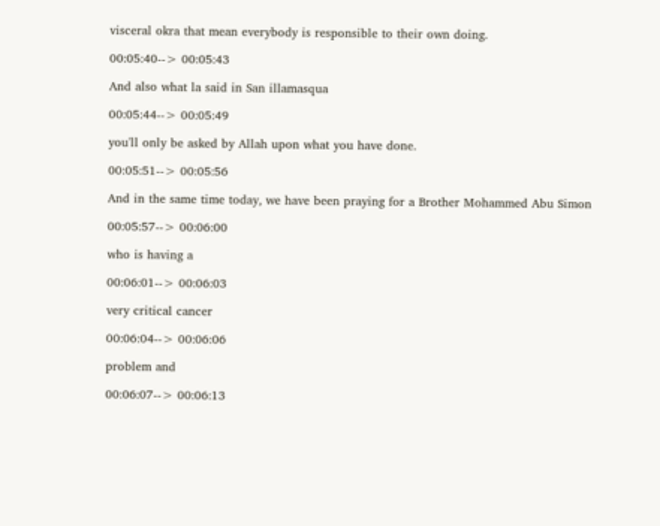visceral okra that mean everybody is responsible to their own doing.

00:05:40--> 00:05:43

And also what la said in San illamasqua

00:05:44--> 00:05:49

you'll only be asked by Allah upon what you have done.

00:05:51--> 00:05:56

And in the same time today, we have been praying for a Brother Mohammed Abu Simon

00:05:57--> 00:06:00

who is having a

00:06:01--> 00:06:03

very critical cancer

00:06:04--> 00:06:06

problem and

00:06:07--> 00:06:13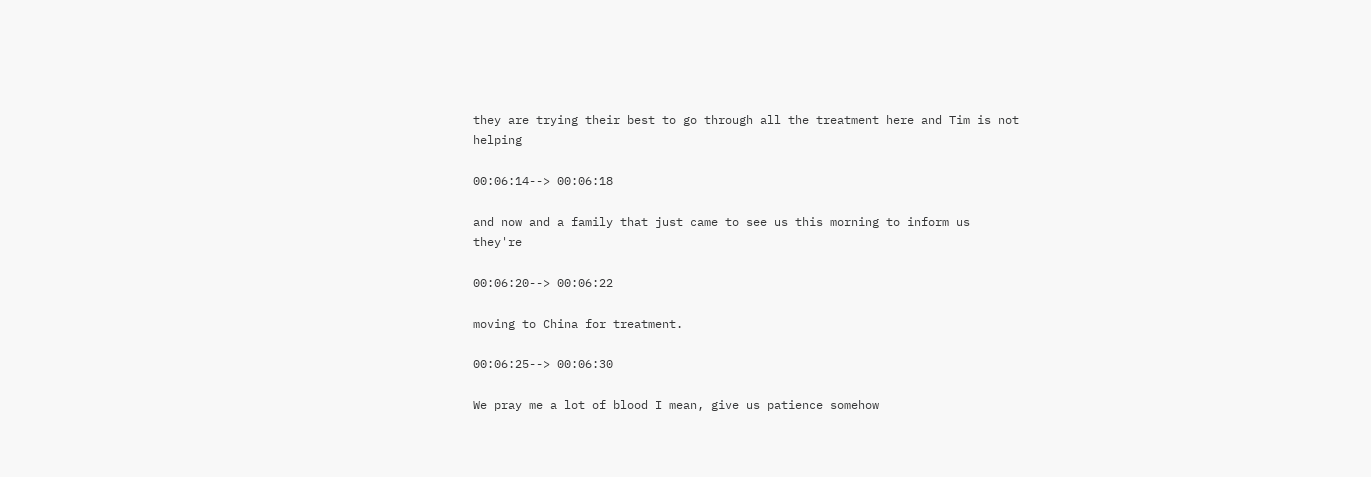they are trying their best to go through all the treatment here and Tim is not helping

00:06:14--> 00:06:18

and now and a family that just came to see us this morning to inform us they're

00:06:20--> 00:06:22

moving to China for treatment.

00:06:25--> 00:06:30

We pray me a lot of blood I mean, give us patience somehow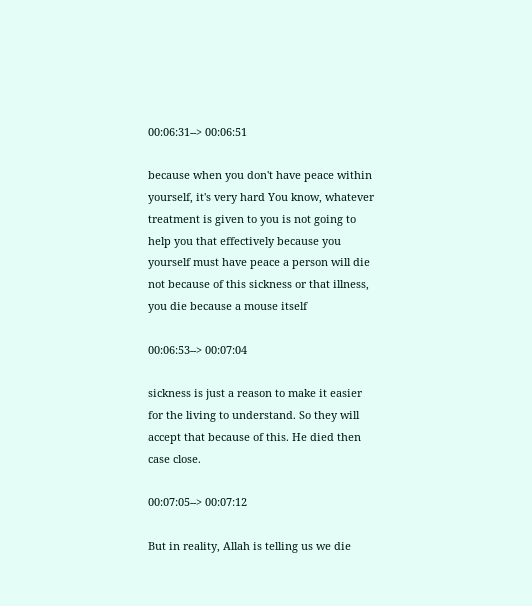00:06:31--> 00:06:51

because when you don't have peace within yourself, it's very hard You know, whatever treatment is given to you is not going to help you that effectively because you yourself must have peace a person will die not because of this sickness or that illness, you die because a mouse itself

00:06:53--> 00:07:04

sickness is just a reason to make it easier for the living to understand. So they will accept that because of this. He died then case close.

00:07:05--> 00:07:12

But in reality, Allah is telling us we die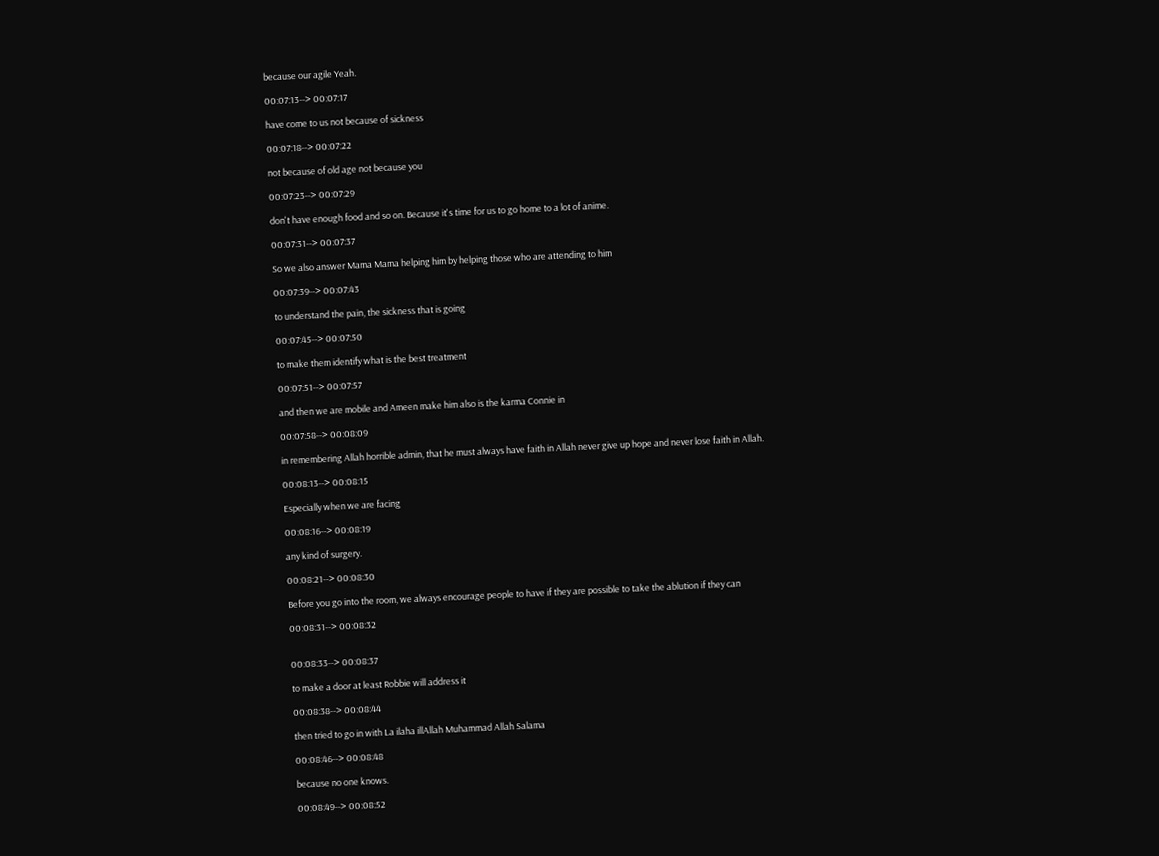because our agile Yeah.

00:07:13--> 00:07:17

have come to us not because of sickness

00:07:18--> 00:07:22

not because of old age not because you

00:07:23--> 00:07:29

don't have enough food and so on. Because it's time for us to go home to a lot of anime.

00:07:31--> 00:07:37

So we also answer Mama Mama helping him by helping those who are attending to him

00:07:39--> 00:07:43

to understand the pain, the sickness that is going

00:07:45--> 00:07:50

to make them identify what is the best treatment

00:07:51--> 00:07:57

and then we are mobile and Ameen make him also is the karma Connie in

00:07:58--> 00:08:09

in remembering Allah horrible admin, that he must always have faith in Allah never give up hope and never lose faith in Allah.

00:08:13--> 00:08:15

Especially when we are facing

00:08:16--> 00:08:19

any kind of surgery.

00:08:21--> 00:08:30

Before you go into the room, we always encourage people to have if they are possible to take the ablution if they can

00:08:31--> 00:08:32


00:08:33--> 00:08:37

to make a door at least Robbie will address it

00:08:38--> 00:08:44

then tried to go in with La ilaha illAllah Muhammad Allah Salama

00:08:46--> 00:08:48

because no one knows.

00:08:49--> 00:08:52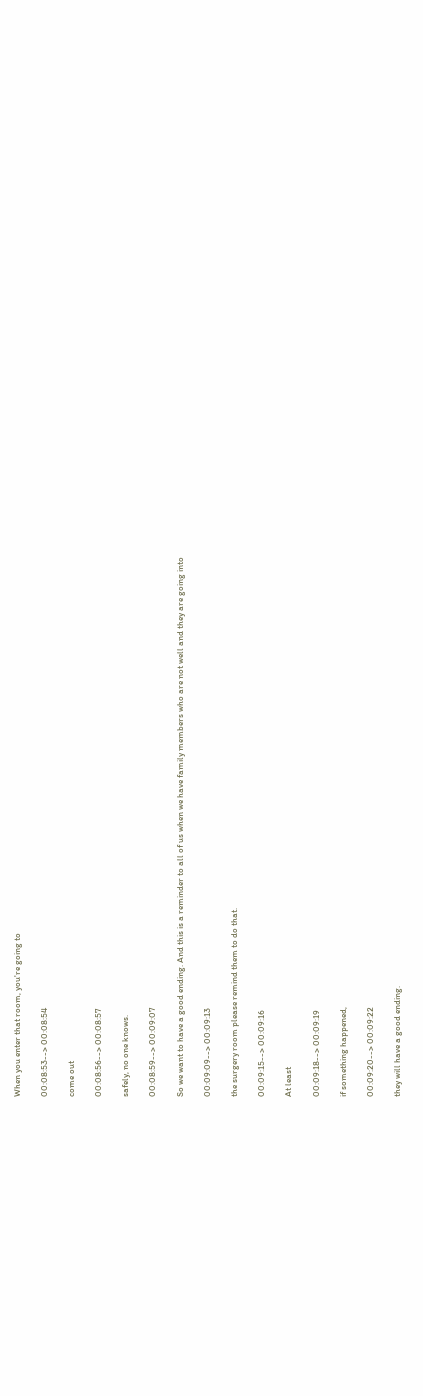When you enter that room, you're going to

00:08:53--> 00:08:54

come out

00:08:56--> 00:08:57

safely, no one knows.

00:08:59--> 00:09:07

So we want to have a good ending. And this is a reminder to all of us when we have family members who are not well and they are going into

00:09:09--> 00:09:13

the surgery room please remind them to do that.

00:09:15--> 00:09:16

At least

00:09:18--> 00:09:19

if something happened,

00:09:20--> 00:09:22

they will have a good ending.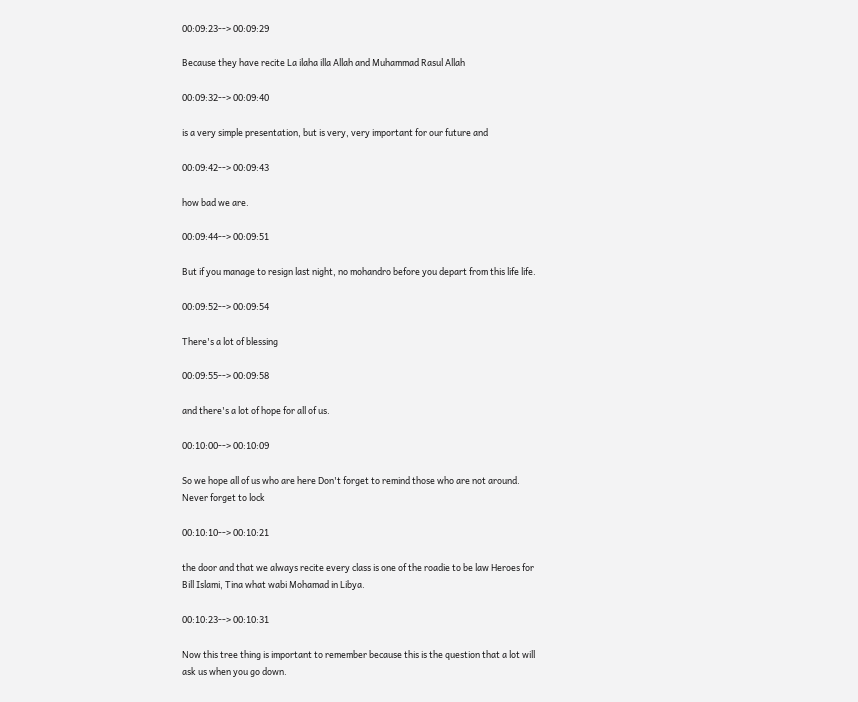00:09:23--> 00:09:29

Because they have recite La ilaha illa Allah and Muhammad Rasul Allah

00:09:32--> 00:09:40

is a very simple presentation, but is very, very important for our future and

00:09:42--> 00:09:43

how bad we are.

00:09:44--> 00:09:51

But if you manage to resign last night, no mohandro before you depart from this life life.

00:09:52--> 00:09:54

There's a lot of blessing

00:09:55--> 00:09:58

and there's a lot of hope for all of us.

00:10:00--> 00:10:09

So we hope all of us who are here Don't forget to remind those who are not around. Never forget to lock

00:10:10--> 00:10:21

the door and that we always recite every class is one of the roadie to be law Heroes for Bill Islami, Tina what wabi Mohamad in Libya.

00:10:23--> 00:10:31

Now this tree thing is important to remember because this is the question that a lot will ask us when you go down.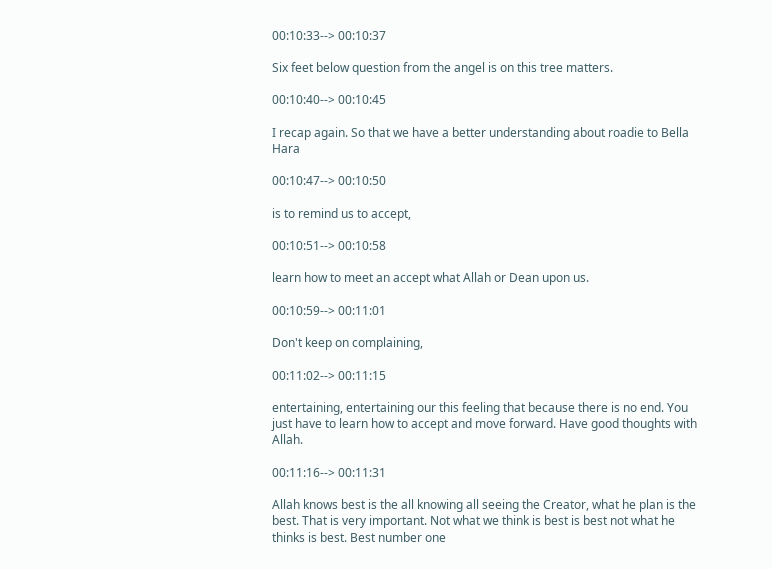00:10:33--> 00:10:37

Six feet below question from the angel is on this tree matters.

00:10:40--> 00:10:45

I recap again. So that we have a better understanding about roadie to Bella Hara

00:10:47--> 00:10:50

is to remind us to accept,

00:10:51--> 00:10:58

learn how to meet an accept what Allah or Dean upon us.

00:10:59--> 00:11:01

Don't keep on complaining,

00:11:02--> 00:11:15

entertaining, entertaining our this feeling that because there is no end. You just have to learn how to accept and move forward. Have good thoughts with Allah.

00:11:16--> 00:11:31

Allah knows best is the all knowing all seeing the Creator, what he plan is the best. That is very important. Not what we think is best is best not what he thinks is best. Best number one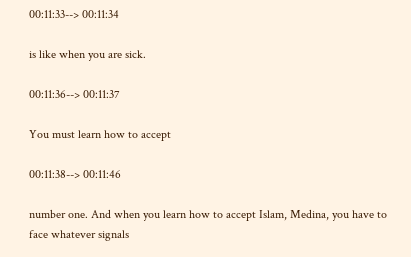00:11:33--> 00:11:34

is like when you are sick.

00:11:36--> 00:11:37

You must learn how to accept

00:11:38--> 00:11:46

number one. And when you learn how to accept Islam, Medina, you have to face whatever signals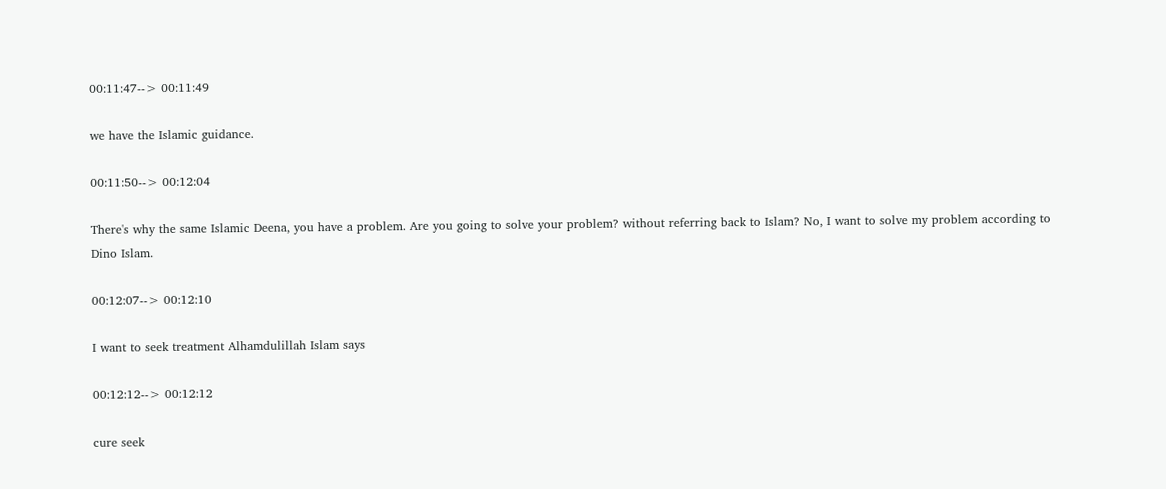00:11:47--> 00:11:49

we have the Islamic guidance.

00:11:50--> 00:12:04

There's why the same Islamic Deena, you have a problem. Are you going to solve your problem? without referring back to Islam? No, I want to solve my problem according to Dino Islam.

00:12:07--> 00:12:10

I want to seek treatment Alhamdulillah Islam says

00:12:12--> 00:12:12

cure seek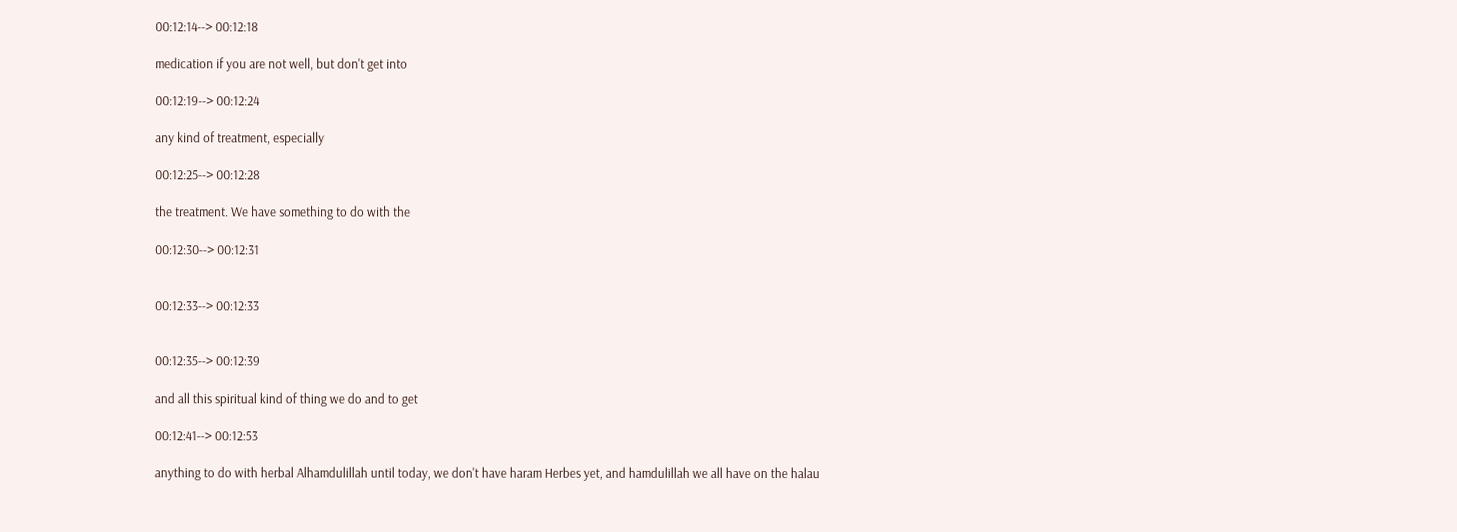00:12:14--> 00:12:18

medication if you are not well, but don't get into

00:12:19--> 00:12:24

any kind of treatment, especially

00:12:25--> 00:12:28

the treatment. We have something to do with the

00:12:30--> 00:12:31


00:12:33--> 00:12:33


00:12:35--> 00:12:39

and all this spiritual kind of thing we do and to get

00:12:41--> 00:12:53

anything to do with herbal Alhamdulillah until today, we don't have haram Herbes yet, and hamdulillah we all have on the halau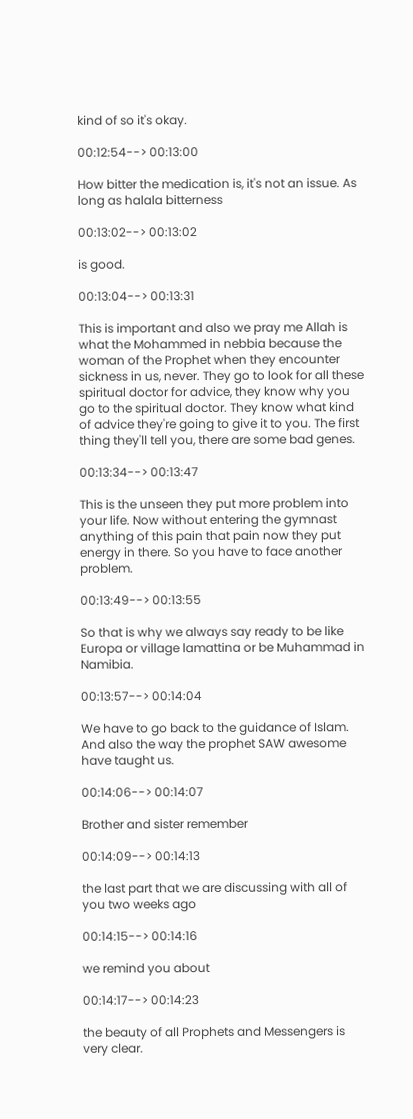kind of so it's okay.

00:12:54--> 00:13:00

How bitter the medication is, it's not an issue. As long as halala bitterness

00:13:02--> 00:13:02

is good.

00:13:04--> 00:13:31

This is important and also we pray me Allah is what the Mohammed in nebbia because the woman of the Prophet when they encounter sickness in us, never. They go to look for all these spiritual doctor for advice, they know why you go to the spiritual doctor. They know what kind of advice they're going to give it to you. The first thing they'll tell you, there are some bad genes.

00:13:34--> 00:13:47

This is the unseen they put more problem into your life. Now without entering the gymnast anything of this pain that pain now they put energy in there. So you have to face another problem.

00:13:49--> 00:13:55

So that is why we always say ready to be like Europa or village lamattina or be Muhammad in Namibia.

00:13:57--> 00:14:04

We have to go back to the guidance of Islam. And also the way the prophet SAW awesome have taught us.

00:14:06--> 00:14:07

Brother and sister remember

00:14:09--> 00:14:13

the last part that we are discussing with all of you two weeks ago

00:14:15--> 00:14:16

we remind you about

00:14:17--> 00:14:23

the beauty of all Prophets and Messengers is very clear.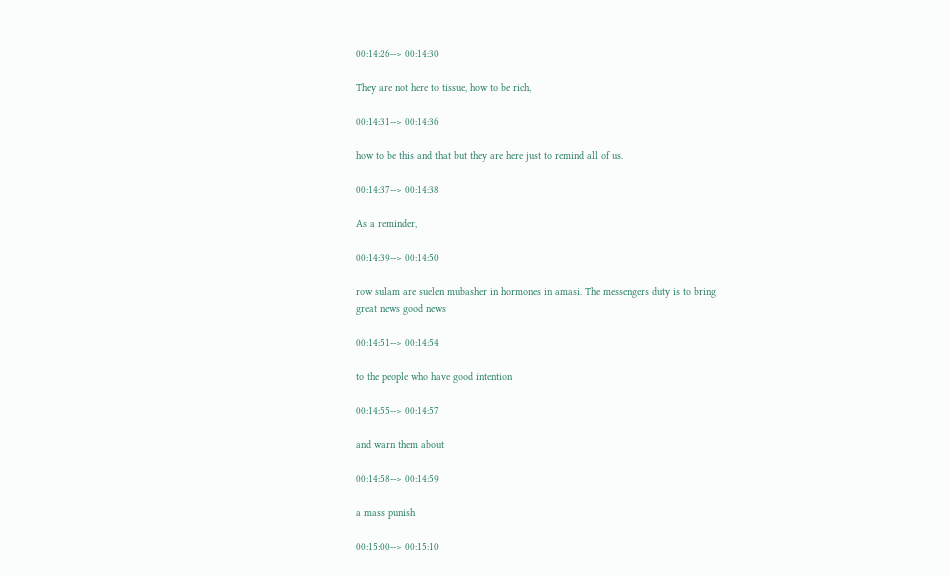00:14:26--> 00:14:30

They are not here to tissue, how to be rich,

00:14:31--> 00:14:36

how to be this and that but they are here just to remind all of us.

00:14:37--> 00:14:38

As a reminder,

00:14:39--> 00:14:50

row sulam are suelen mubasher in hormones in amasi. The messengers duty is to bring great news good news

00:14:51--> 00:14:54

to the people who have good intention

00:14:55--> 00:14:57

and warn them about

00:14:58--> 00:14:59

a mass punish

00:15:00--> 00:15:10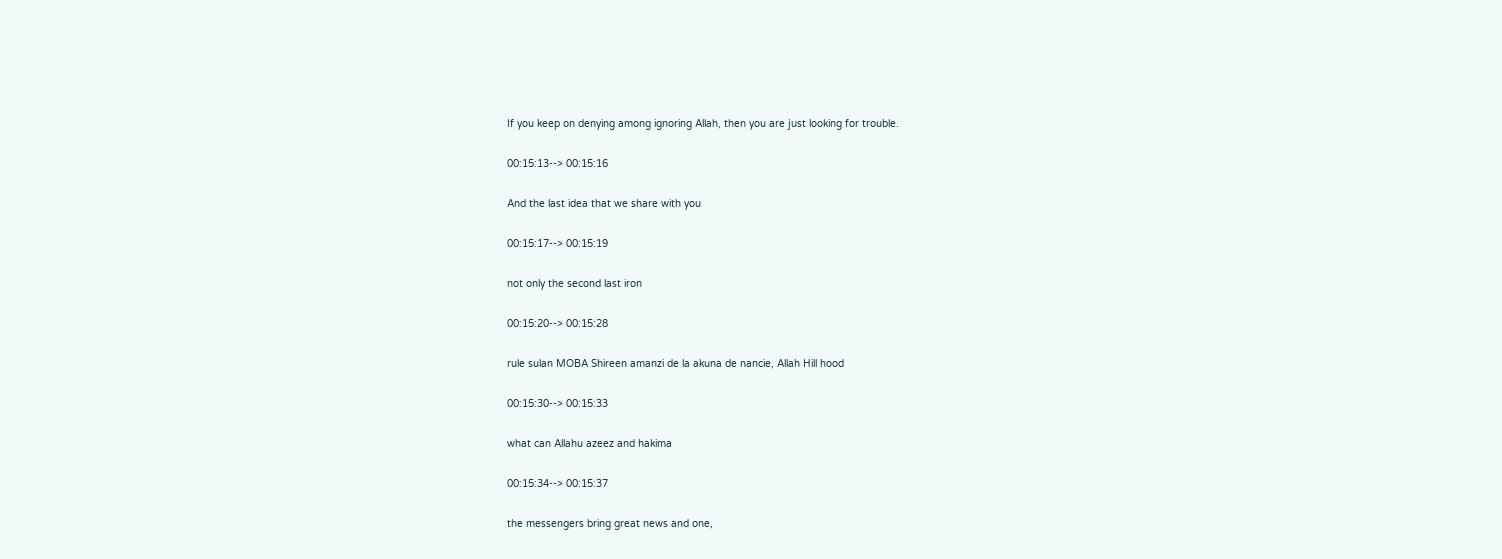If you keep on denying among ignoring Allah, then you are just looking for trouble.

00:15:13--> 00:15:16

And the last idea that we share with you

00:15:17--> 00:15:19

not only the second last iron

00:15:20--> 00:15:28

rule sulan MOBA Shireen amanzi de la akuna de nancie, Allah Hill hood

00:15:30--> 00:15:33

what can Allahu azeez and hakima

00:15:34--> 00:15:37

the messengers bring great news and one,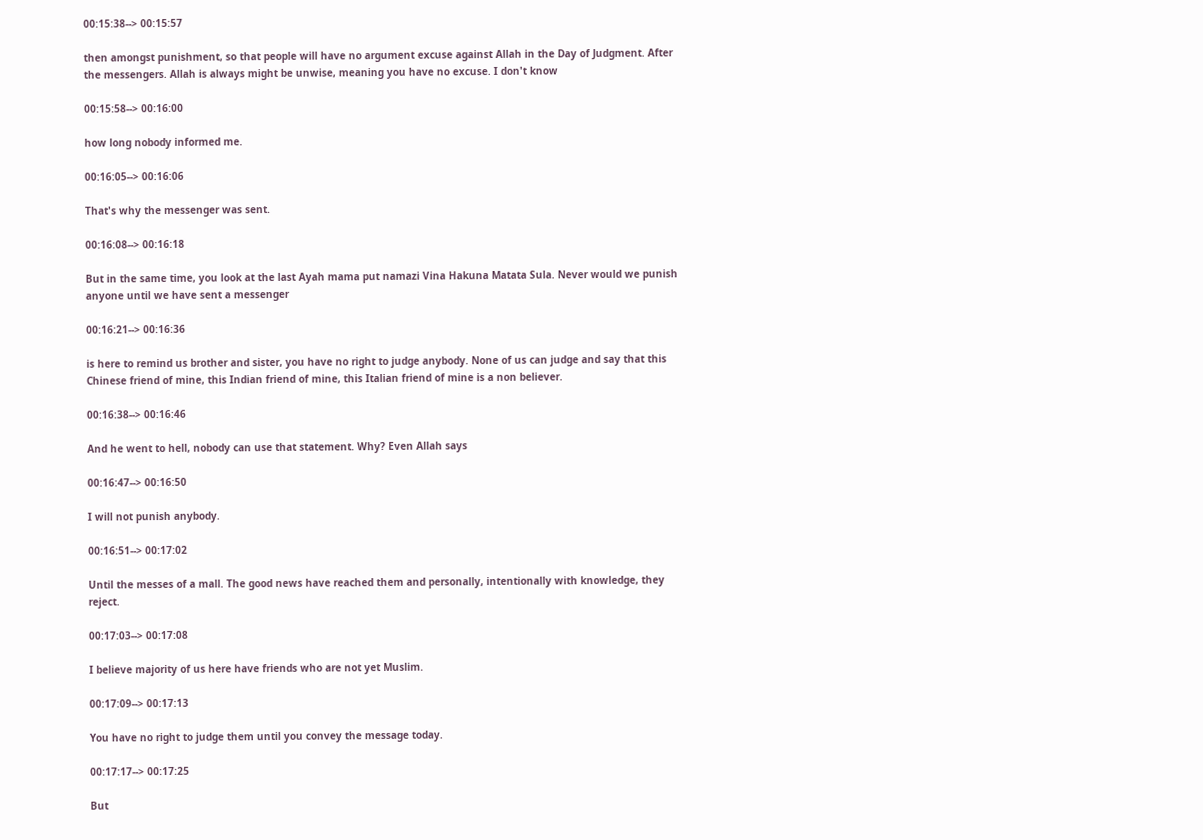00:15:38--> 00:15:57

then amongst punishment, so that people will have no argument excuse against Allah in the Day of Judgment. After the messengers. Allah is always might be unwise, meaning you have no excuse. I don't know

00:15:58--> 00:16:00

how long nobody informed me.

00:16:05--> 00:16:06

That's why the messenger was sent.

00:16:08--> 00:16:18

But in the same time, you look at the last Ayah mama put namazi Vina Hakuna Matata Sula. Never would we punish anyone until we have sent a messenger

00:16:21--> 00:16:36

is here to remind us brother and sister, you have no right to judge anybody. None of us can judge and say that this Chinese friend of mine, this Indian friend of mine, this Italian friend of mine is a non believer.

00:16:38--> 00:16:46

And he went to hell, nobody can use that statement. Why? Even Allah says

00:16:47--> 00:16:50

I will not punish anybody.

00:16:51--> 00:17:02

Until the messes of a mall. The good news have reached them and personally, intentionally with knowledge, they reject.

00:17:03--> 00:17:08

I believe majority of us here have friends who are not yet Muslim.

00:17:09--> 00:17:13

You have no right to judge them until you convey the message today.

00:17:17--> 00:17:25

But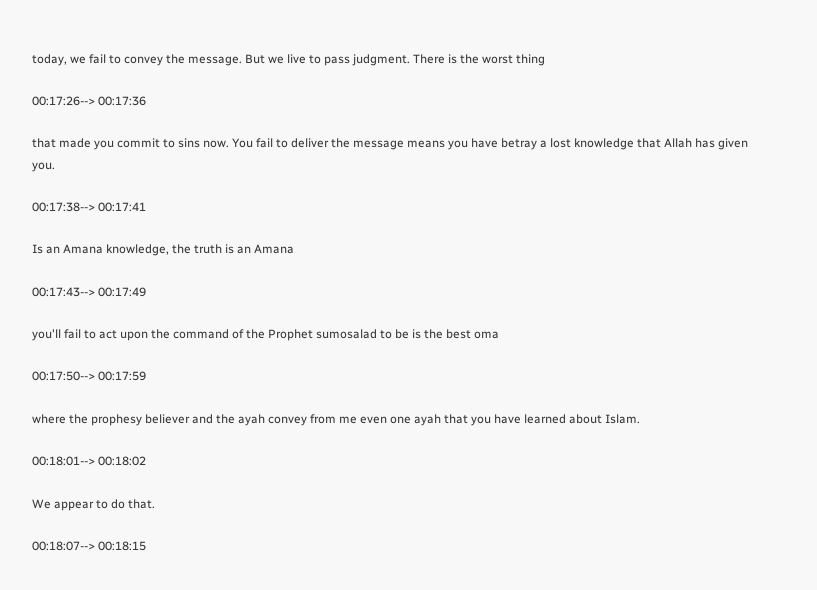today, we fail to convey the message. But we live to pass judgment. There is the worst thing

00:17:26--> 00:17:36

that made you commit to sins now. You fail to deliver the message means you have betray a lost knowledge that Allah has given you.

00:17:38--> 00:17:41

Is an Amana knowledge, the truth is an Amana

00:17:43--> 00:17:49

you'll fail to act upon the command of the Prophet sumosalad to be is the best oma

00:17:50--> 00:17:59

where the prophesy believer and the ayah convey from me even one ayah that you have learned about Islam.

00:18:01--> 00:18:02

We appear to do that.

00:18:07--> 00:18:15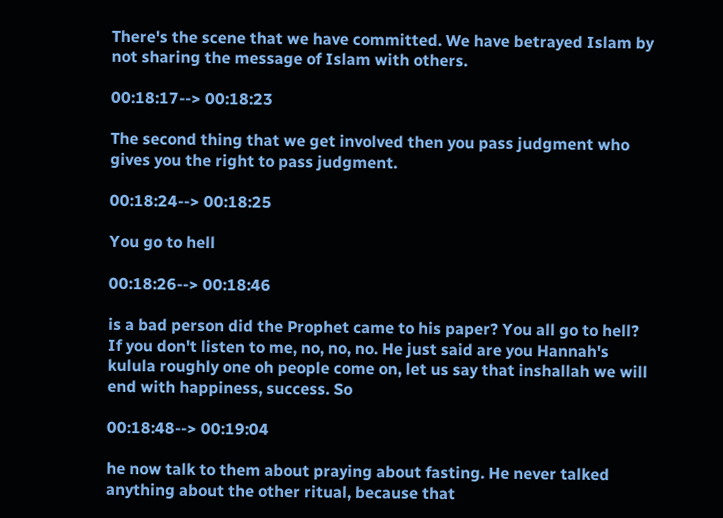There's the scene that we have committed. We have betrayed Islam by not sharing the message of Islam with others.

00:18:17--> 00:18:23

The second thing that we get involved then you pass judgment who gives you the right to pass judgment.

00:18:24--> 00:18:25

You go to hell

00:18:26--> 00:18:46

is a bad person did the Prophet came to his paper? You all go to hell? If you don't listen to me, no, no, no. He just said are you Hannah's kulula roughly one oh people come on, let us say that inshallah we will end with happiness, success. So

00:18:48--> 00:19:04

he now talk to them about praying about fasting. He never talked anything about the other ritual, because that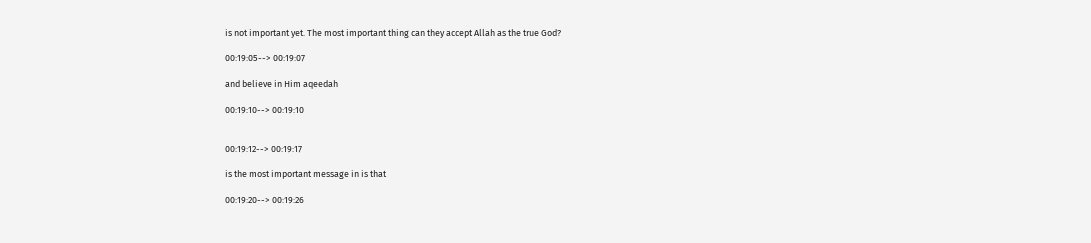is not important yet. The most important thing can they accept Allah as the true God?

00:19:05--> 00:19:07

and believe in Him aqeedah

00:19:10--> 00:19:10


00:19:12--> 00:19:17

is the most important message in is that

00:19:20--> 00:19:26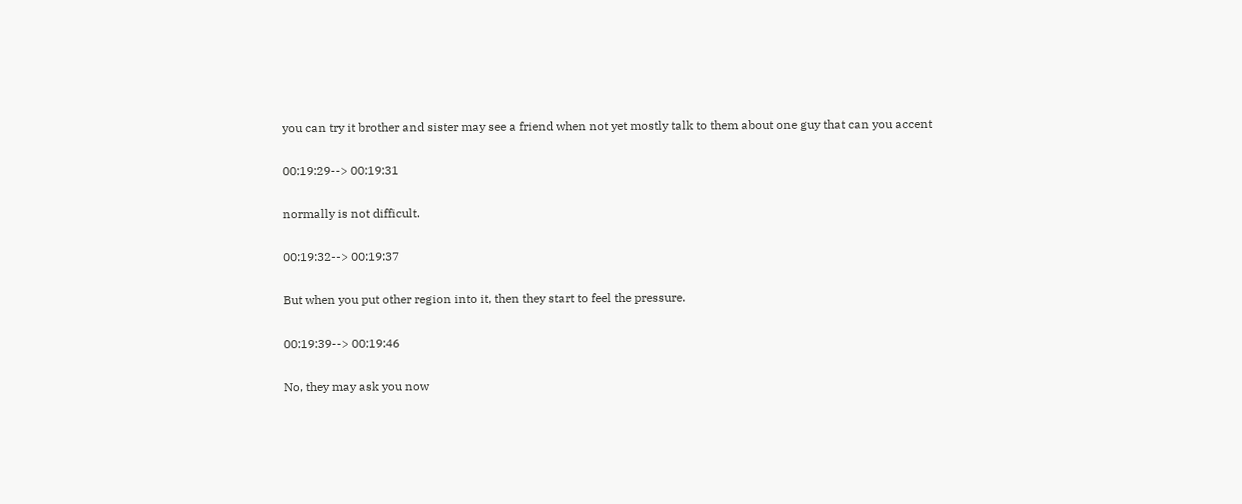you can try it brother and sister may see a friend when not yet mostly talk to them about one guy that can you accent

00:19:29--> 00:19:31

normally is not difficult.

00:19:32--> 00:19:37

But when you put other region into it, then they start to feel the pressure.

00:19:39--> 00:19:46

No, they may ask you now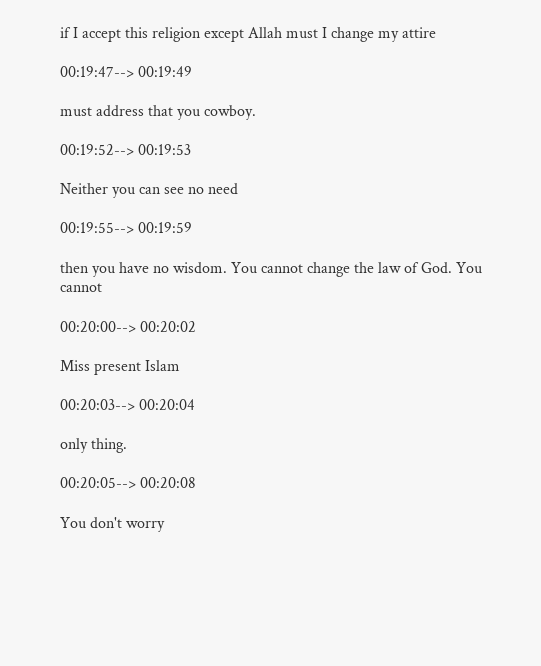if I accept this religion except Allah must I change my attire

00:19:47--> 00:19:49

must address that you cowboy.

00:19:52--> 00:19:53

Neither you can see no need

00:19:55--> 00:19:59

then you have no wisdom. You cannot change the law of God. You cannot

00:20:00--> 00:20:02

Miss present Islam

00:20:03--> 00:20:04

only thing.

00:20:05--> 00:20:08

You don't worry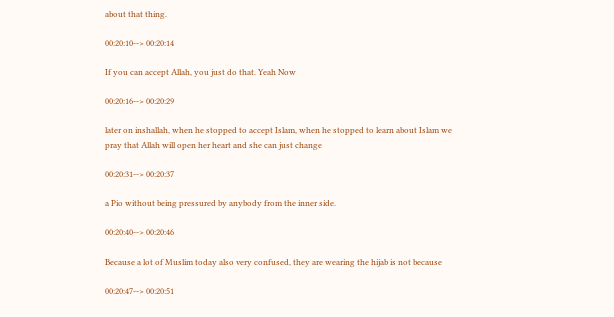about that thing.

00:20:10--> 00:20:14

If you can accept Allah, you just do that. Yeah Now

00:20:16--> 00:20:29

later on inshallah, when he stopped to accept Islam, when he stopped to learn about Islam we pray that Allah will open her heart and she can just change

00:20:31--> 00:20:37

a Pio without being pressured by anybody from the inner side.

00:20:40--> 00:20:46

Because a lot of Muslim today also very confused, they are wearing the hijab is not because

00:20:47--> 00:20:51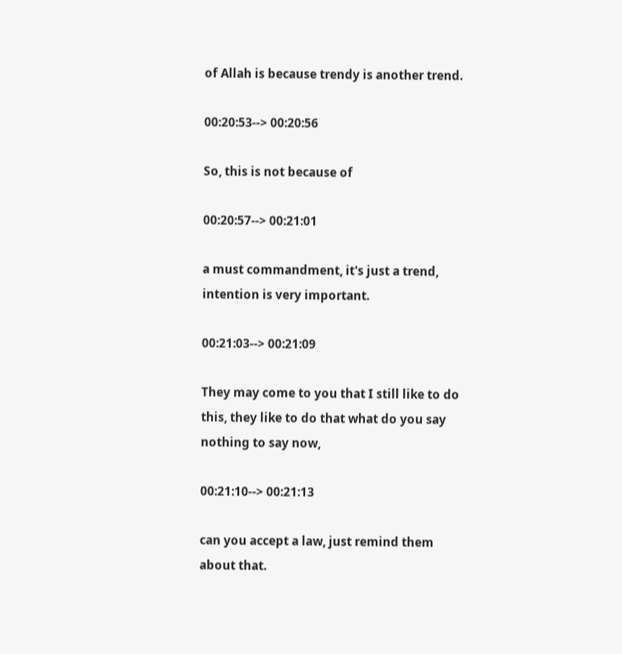of Allah is because trendy is another trend.

00:20:53--> 00:20:56

So, this is not because of

00:20:57--> 00:21:01

a must commandment, it's just a trend, intention is very important.

00:21:03--> 00:21:09

They may come to you that I still like to do this, they like to do that what do you say nothing to say now,

00:21:10--> 00:21:13

can you accept a law, just remind them about that.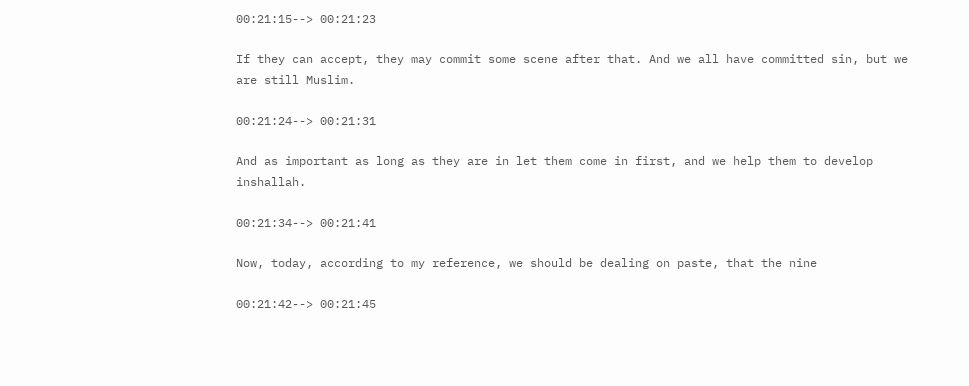00:21:15--> 00:21:23

If they can accept, they may commit some scene after that. And we all have committed sin, but we are still Muslim.

00:21:24--> 00:21:31

And as important as long as they are in let them come in first, and we help them to develop inshallah.

00:21:34--> 00:21:41

Now, today, according to my reference, we should be dealing on paste, that the nine

00:21:42--> 00:21:45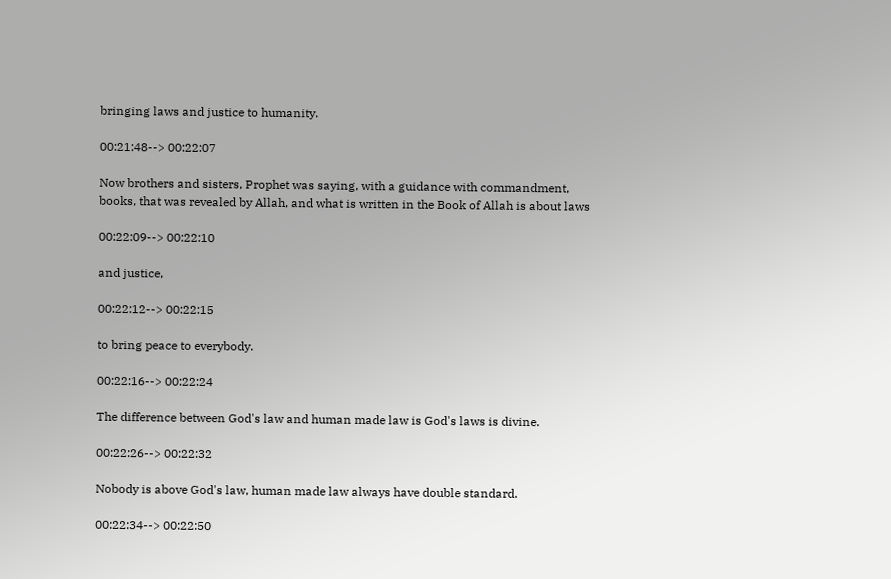bringing laws and justice to humanity.

00:21:48--> 00:22:07

Now brothers and sisters, Prophet was saying, with a guidance with commandment, books, that was revealed by Allah, and what is written in the Book of Allah is about laws

00:22:09--> 00:22:10

and justice,

00:22:12--> 00:22:15

to bring peace to everybody.

00:22:16--> 00:22:24

The difference between God's law and human made law is God's laws is divine.

00:22:26--> 00:22:32

Nobody is above God's law, human made law always have double standard.

00:22:34--> 00:22:50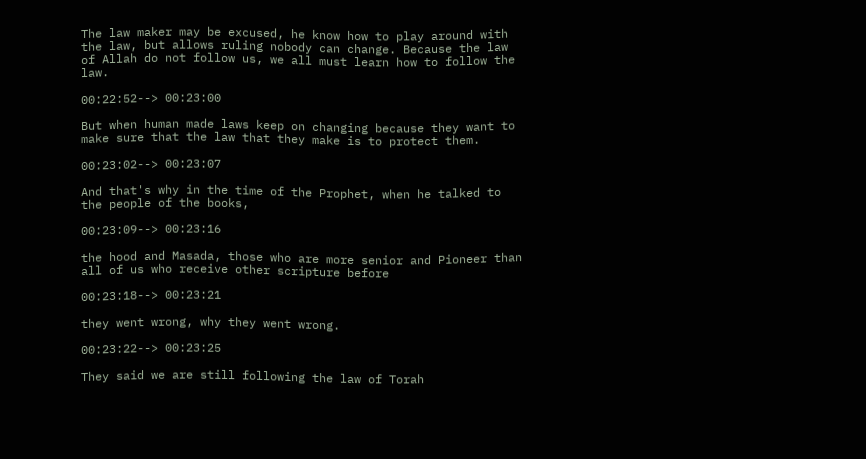The law maker may be excused, he know how to play around with the law, but allows ruling nobody can change. Because the law of Allah do not follow us, we all must learn how to follow the law.

00:22:52--> 00:23:00

But when human made laws keep on changing because they want to make sure that the law that they make is to protect them.

00:23:02--> 00:23:07

And that's why in the time of the Prophet, when he talked to the people of the books,

00:23:09--> 00:23:16

the hood and Masada, those who are more senior and Pioneer than all of us who receive other scripture before

00:23:18--> 00:23:21

they went wrong, why they went wrong.

00:23:22--> 00:23:25

They said we are still following the law of Torah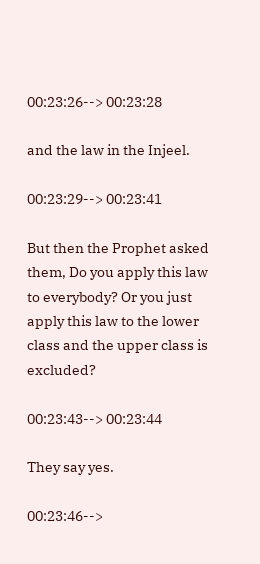00:23:26--> 00:23:28

and the law in the Injeel.

00:23:29--> 00:23:41

But then the Prophet asked them, Do you apply this law to everybody? Or you just apply this law to the lower class and the upper class is excluded?

00:23:43--> 00:23:44

They say yes.

00:23:46-->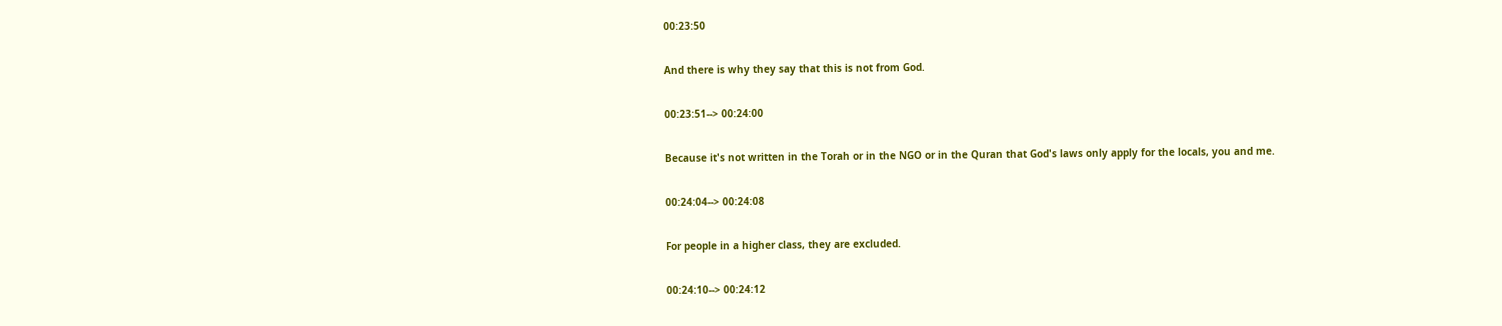00:23:50

And there is why they say that this is not from God.

00:23:51--> 00:24:00

Because it's not written in the Torah or in the NGO or in the Quran that God's laws only apply for the locals, you and me.

00:24:04--> 00:24:08

For people in a higher class, they are excluded.

00:24:10--> 00:24:12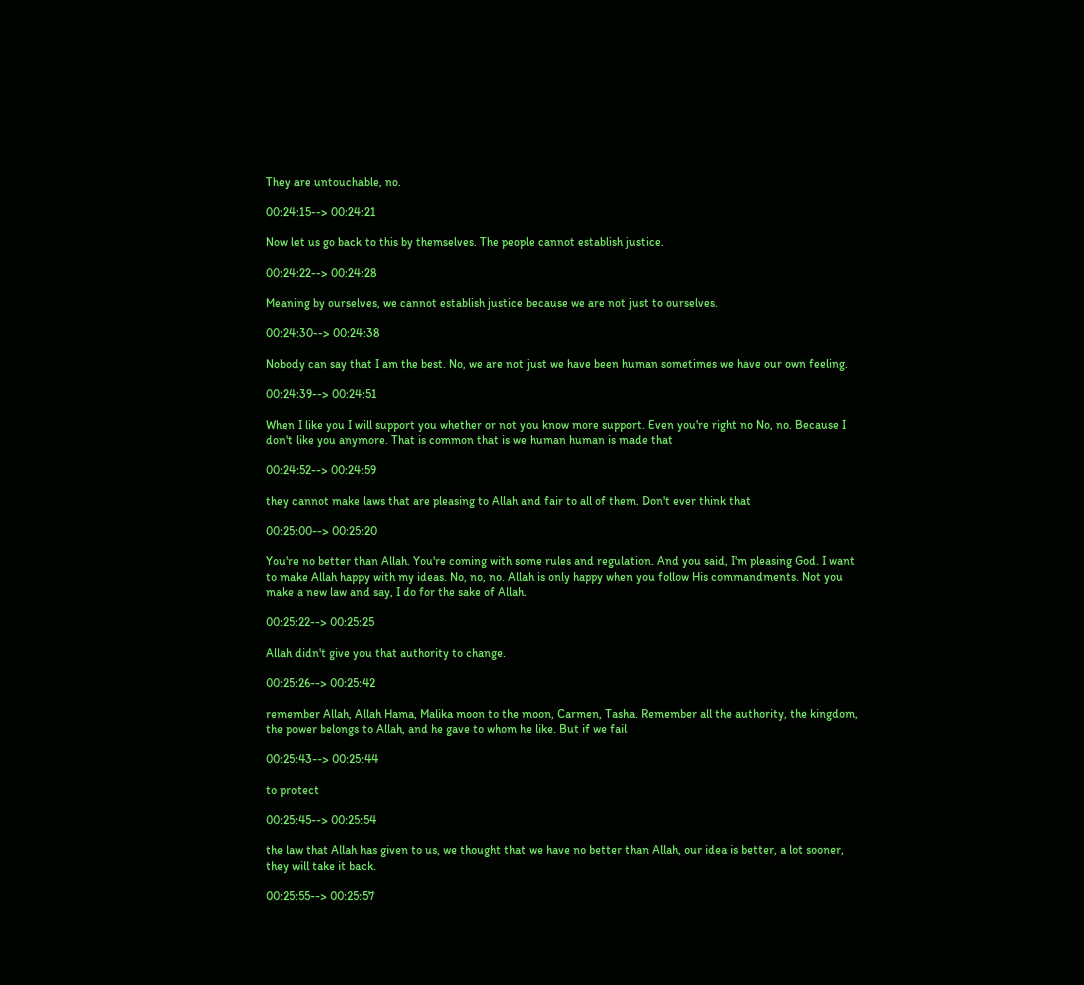They are untouchable, no.

00:24:15--> 00:24:21

Now let us go back to this by themselves. The people cannot establish justice.

00:24:22--> 00:24:28

Meaning by ourselves, we cannot establish justice because we are not just to ourselves.

00:24:30--> 00:24:38

Nobody can say that I am the best. No, we are not just we have been human sometimes we have our own feeling.

00:24:39--> 00:24:51

When I like you I will support you whether or not you know more support. Even you're right no No, no. Because I don't like you anymore. That is common that is we human human is made that

00:24:52--> 00:24:59

they cannot make laws that are pleasing to Allah and fair to all of them. Don't ever think that

00:25:00--> 00:25:20

You're no better than Allah. You're coming with some rules and regulation. And you said, I'm pleasing God. I want to make Allah happy with my ideas. No, no, no. Allah is only happy when you follow His commandments. Not you make a new law and say, I do for the sake of Allah.

00:25:22--> 00:25:25

Allah didn't give you that authority to change.

00:25:26--> 00:25:42

remember Allah, Allah Hama, Malika moon to the moon, Carmen, Tasha. Remember all the authority, the kingdom, the power belongs to Allah, and he gave to whom he like. But if we fail

00:25:43--> 00:25:44

to protect

00:25:45--> 00:25:54

the law that Allah has given to us, we thought that we have no better than Allah, our idea is better, a lot sooner, they will take it back.

00:25:55--> 00:25:57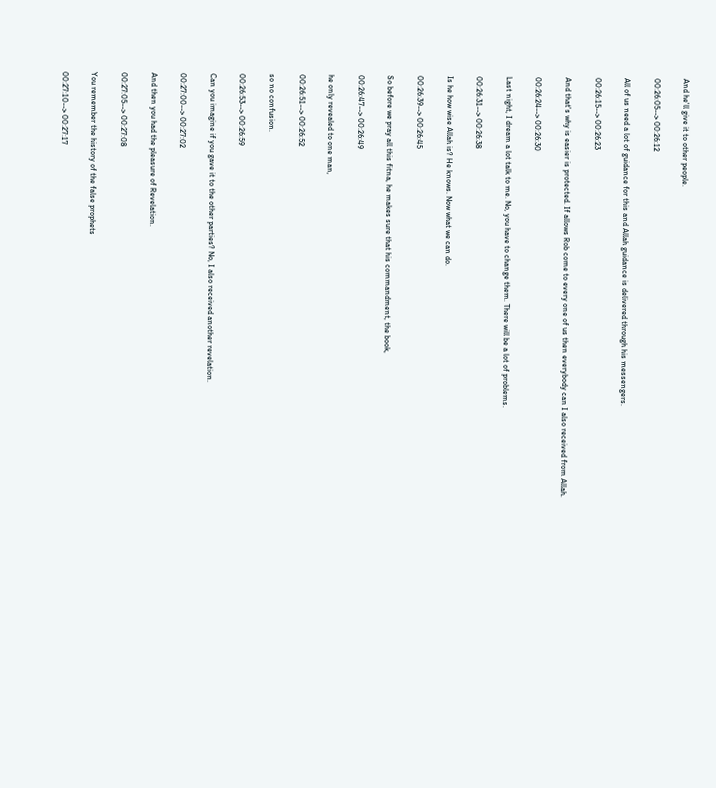And he'll give it to other people.

00:26:05--> 00:26:12

All of us need a lot of guidance for this and Allah guidance is delivered through his messengers.

00:26:15--> 00:26:23

And that's why is easier is protected. If allows Rob come to every one of us then everybody can I also received from Allah.

00:26:24--> 00:26:30

Last night, I dream a lot talk to me. No, you have to change them. There will be a lot of problems.

00:26:31--> 00:26:38

Is he how wise Allah is? He knows. Now what we can do.

00:26:39--> 00:26:45

So before we pray all this fitna, he makes sure that his commandment, the book,

00:26:47--> 00:26:49

he only revealed to one man,

00:26:51--> 00:26:52

so no confusion.

00:26:53--> 00:26:59

Can you imagine if you gave it to the other parties? No, I also received another revelation.

00:27:00--> 00:27:02

And then you had the pleasure of Revelation.

00:27:05--> 00:27:08

You remember the history of the false prophets

00:27:10--> 00:27:17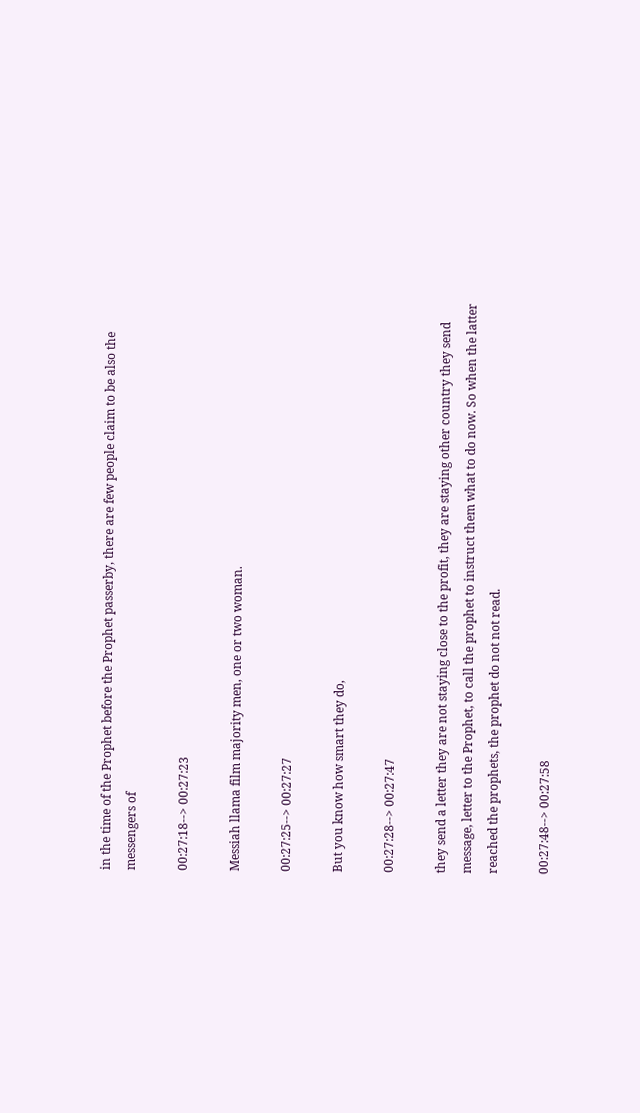in the time of the Prophet before the Prophet passerby, there are few people claim to be also the messengers of

00:27:18--> 00:27:23

Messiah llama film majority men, one or two woman.

00:27:25--> 00:27:27

But you know how smart they do,

00:27:28--> 00:27:47

they send a letter they are not staying close to the profit, they are staying other country they send message, letter to the Prophet, to call the prophet to instruct them what to do now. So when the latter reached the prophets, the prophet do not not read.

00:27:48--> 00:27:58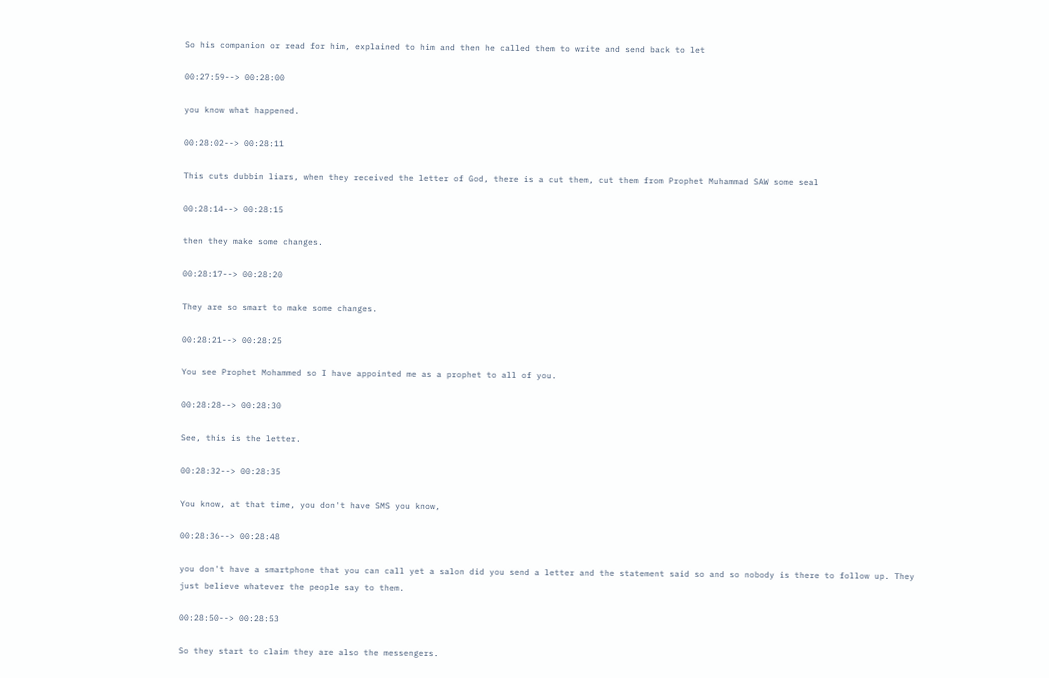So his companion or read for him, explained to him and then he called them to write and send back to let

00:27:59--> 00:28:00

you know what happened.

00:28:02--> 00:28:11

This cuts dubbin liars, when they received the letter of God, there is a cut them, cut them from Prophet Muhammad SAW some seal

00:28:14--> 00:28:15

then they make some changes.

00:28:17--> 00:28:20

They are so smart to make some changes.

00:28:21--> 00:28:25

You see Prophet Mohammed so I have appointed me as a prophet to all of you.

00:28:28--> 00:28:30

See, this is the letter.

00:28:32--> 00:28:35

You know, at that time, you don't have SMS you know,

00:28:36--> 00:28:48

you don't have a smartphone that you can call yet a salon did you send a letter and the statement said so and so nobody is there to follow up. They just believe whatever the people say to them.

00:28:50--> 00:28:53

So they start to claim they are also the messengers.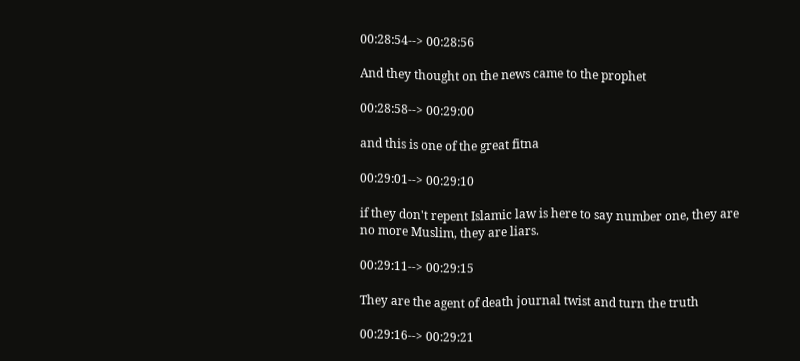00:28:54--> 00:28:56

And they thought on the news came to the prophet

00:28:58--> 00:29:00

and this is one of the great fitna

00:29:01--> 00:29:10

if they don't repent Islamic law is here to say number one, they are no more Muslim, they are liars.

00:29:11--> 00:29:15

They are the agent of death journal twist and turn the truth

00:29:16--> 00:29:21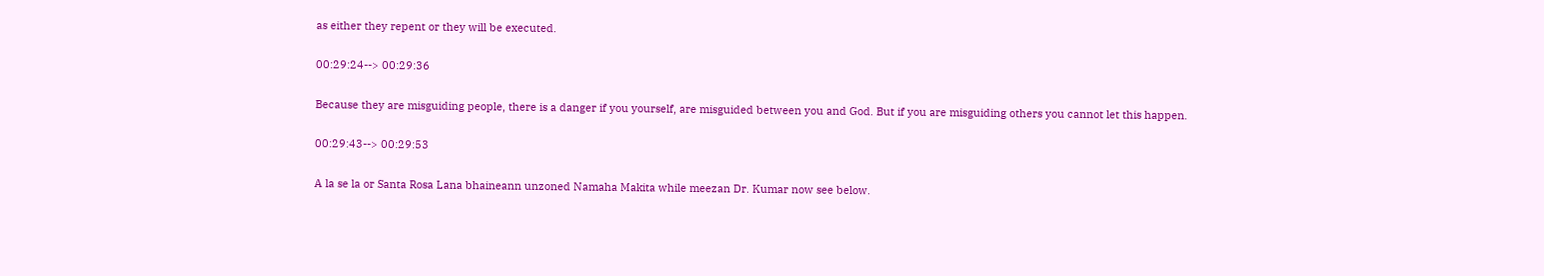as either they repent or they will be executed.

00:29:24--> 00:29:36

Because they are misguiding people, there is a danger if you yourself, are misguided between you and God. But if you are misguiding others you cannot let this happen.

00:29:43--> 00:29:53

A la se la or Santa Rosa Lana bhaineann unzoned Namaha Makita while meezan Dr. Kumar now see below.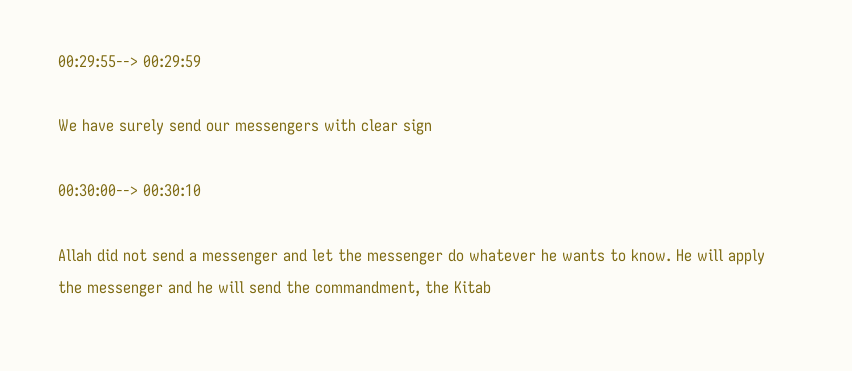00:29:55--> 00:29:59

We have surely send our messengers with clear sign

00:30:00--> 00:30:10

Allah did not send a messenger and let the messenger do whatever he wants to know. He will apply the messenger and he will send the commandment, the Kitab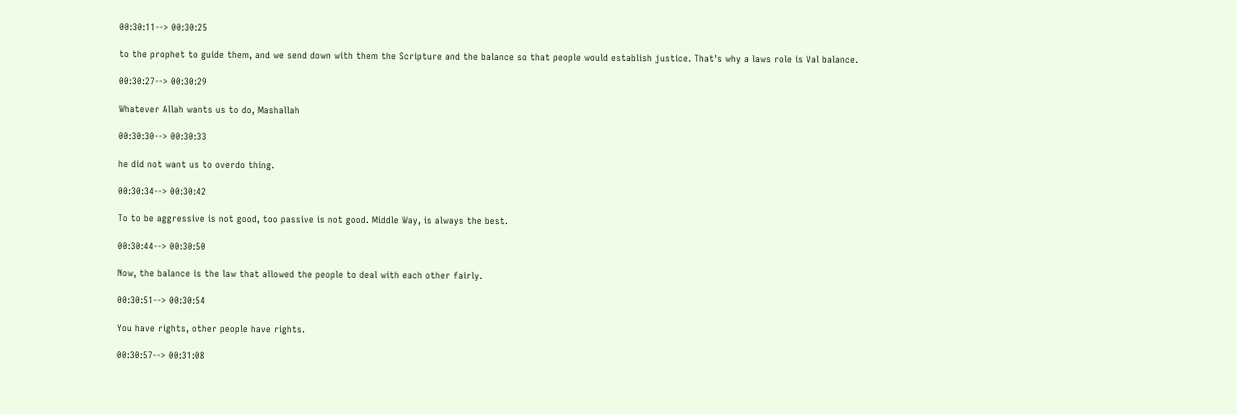00:30:11--> 00:30:25

to the prophet to guide them, and we send down with them the Scripture and the balance so that people would establish justice. That's why a laws role is Val balance.

00:30:27--> 00:30:29

Whatever Allah wants us to do, Mashallah

00:30:30--> 00:30:33

he did not want us to overdo thing.

00:30:34--> 00:30:42

To to be aggressive is not good, too passive is not good. Middle Way, is always the best.

00:30:44--> 00:30:50

Now, the balance is the law that allowed the people to deal with each other fairly.

00:30:51--> 00:30:54

You have rights, other people have rights.

00:30:57--> 00:31:08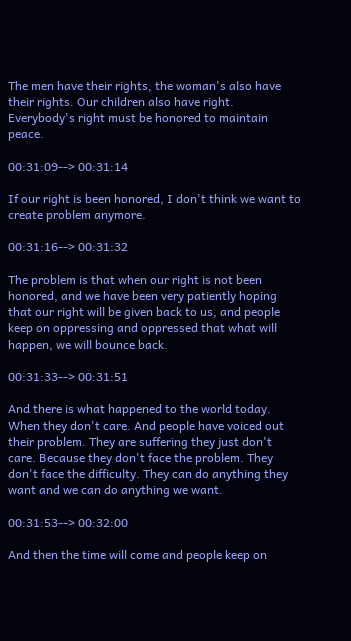The men have their rights, the woman's also have their rights. Our children also have right. Everybody's right must be honored to maintain peace.

00:31:09--> 00:31:14

If our right is been honored, I don't think we want to create problem anymore.

00:31:16--> 00:31:32

The problem is that when our right is not been honored, and we have been very patiently hoping that our right will be given back to us, and people keep on oppressing and oppressed that what will happen, we will bounce back.

00:31:33--> 00:31:51

And there is what happened to the world today. When they don't care. And people have voiced out their problem. They are suffering they just don't care. Because they don't face the problem. They don't face the difficulty. They can do anything they want and we can do anything we want.

00:31:53--> 00:32:00

And then the time will come and people keep on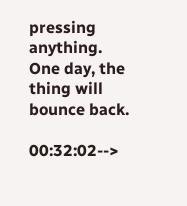pressing anything. One day, the thing will bounce back.

00:32:02-->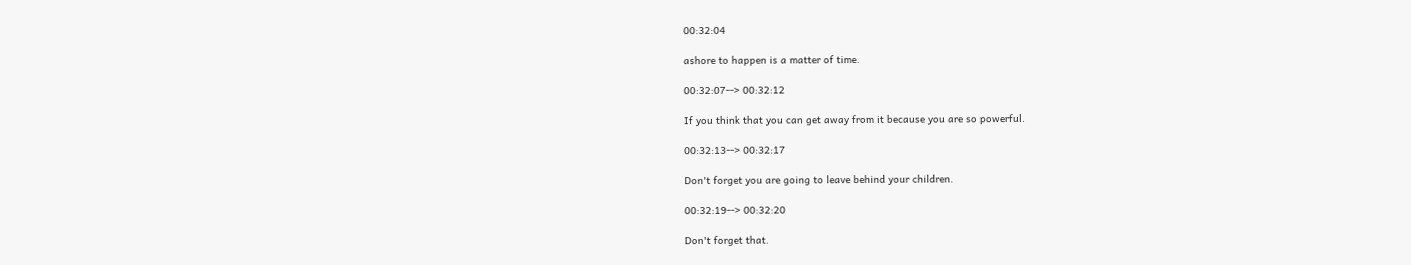00:32:04

ashore to happen is a matter of time.

00:32:07--> 00:32:12

If you think that you can get away from it because you are so powerful.

00:32:13--> 00:32:17

Don't forget you are going to leave behind your children.

00:32:19--> 00:32:20

Don't forget that.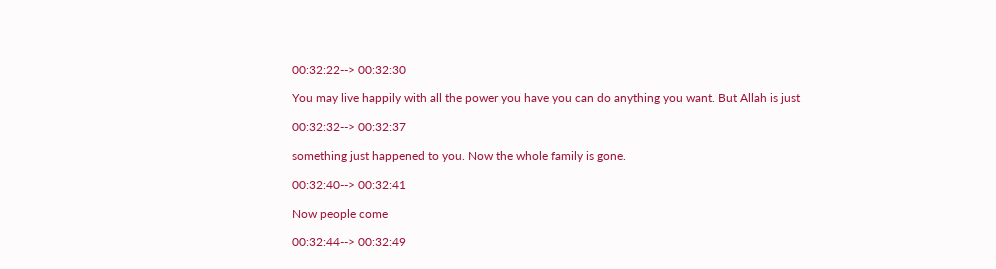00:32:22--> 00:32:30

You may live happily with all the power you have you can do anything you want. But Allah is just

00:32:32--> 00:32:37

something just happened to you. Now the whole family is gone.

00:32:40--> 00:32:41

Now people come

00:32:44--> 00:32:49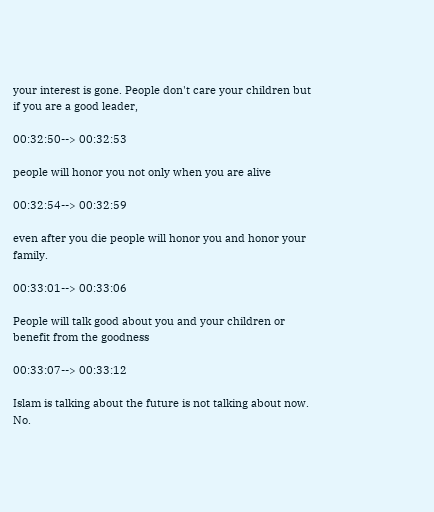your interest is gone. People don't care your children but if you are a good leader,

00:32:50--> 00:32:53

people will honor you not only when you are alive

00:32:54--> 00:32:59

even after you die people will honor you and honor your family.

00:33:01--> 00:33:06

People will talk good about you and your children or benefit from the goodness

00:33:07--> 00:33:12

Islam is talking about the future is not talking about now. No.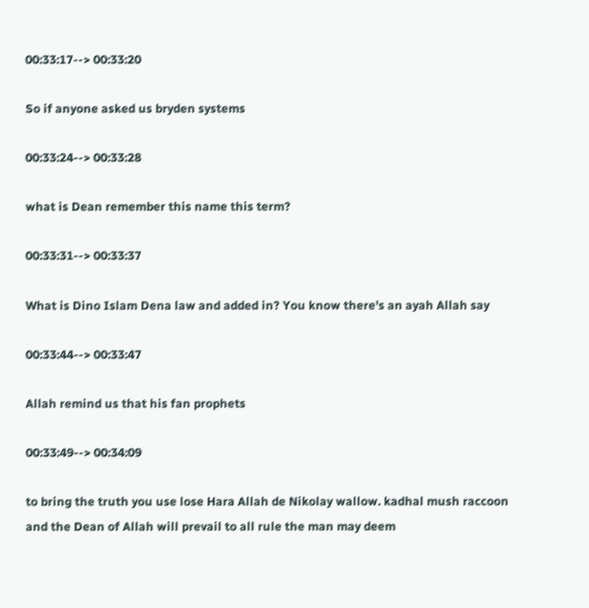00:33:17--> 00:33:20

So if anyone asked us bryden systems

00:33:24--> 00:33:28

what is Dean remember this name this term?

00:33:31--> 00:33:37

What is Dino Islam Dena law and added in? You know there's an ayah Allah say

00:33:44--> 00:33:47

Allah remind us that his fan prophets

00:33:49--> 00:34:09

to bring the truth you use lose Hara Allah de Nikolay wallow. kadhal mush raccoon and the Dean of Allah will prevail to all rule the man may deem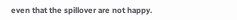even that the spillover are not happy.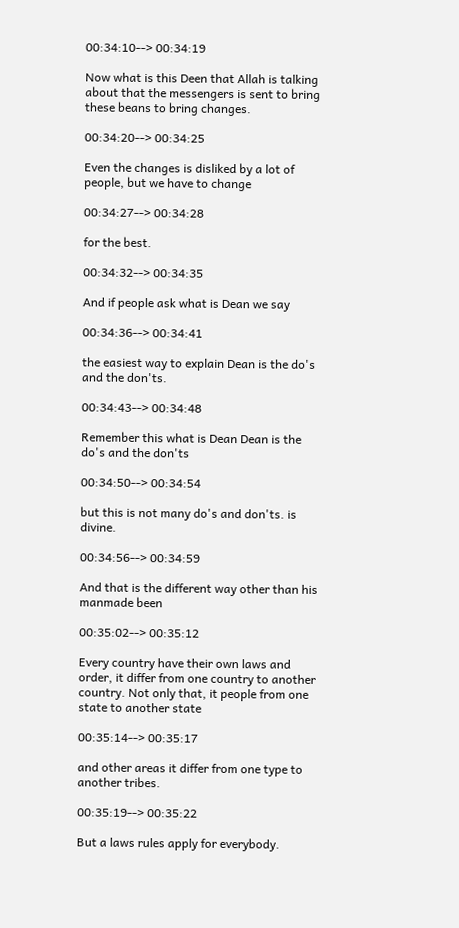00:34:10--> 00:34:19

Now what is this Deen that Allah is talking about that the messengers is sent to bring these beans to bring changes.

00:34:20--> 00:34:25

Even the changes is disliked by a lot of people, but we have to change

00:34:27--> 00:34:28

for the best.

00:34:32--> 00:34:35

And if people ask what is Dean we say

00:34:36--> 00:34:41

the easiest way to explain Dean is the do's and the don'ts.

00:34:43--> 00:34:48

Remember this what is Dean Dean is the do's and the don'ts

00:34:50--> 00:34:54

but this is not many do's and don'ts. is divine.

00:34:56--> 00:34:59

And that is the different way other than his manmade been

00:35:02--> 00:35:12

Every country have their own laws and order, it differ from one country to another country. Not only that, it people from one state to another state

00:35:14--> 00:35:17

and other areas it differ from one type to another tribes.

00:35:19--> 00:35:22

But a laws rules apply for everybody.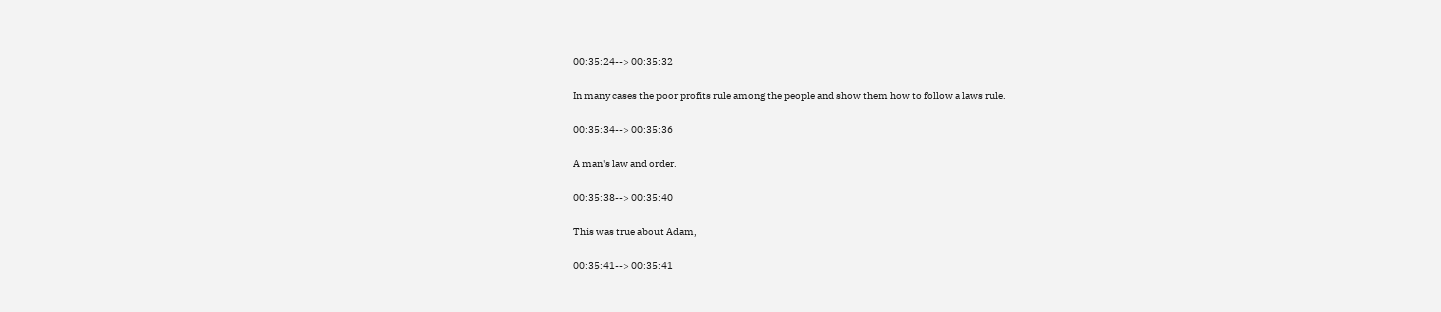00:35:24--> 00:35:32

In many cases the poor profits rule among the people and show them how to follow a laws rule.

00:35:34--> 00:35:36

A man's law and order.

00:35:38--> 00:35:40

This was true about Adam,

00:35:41--> 00:35:41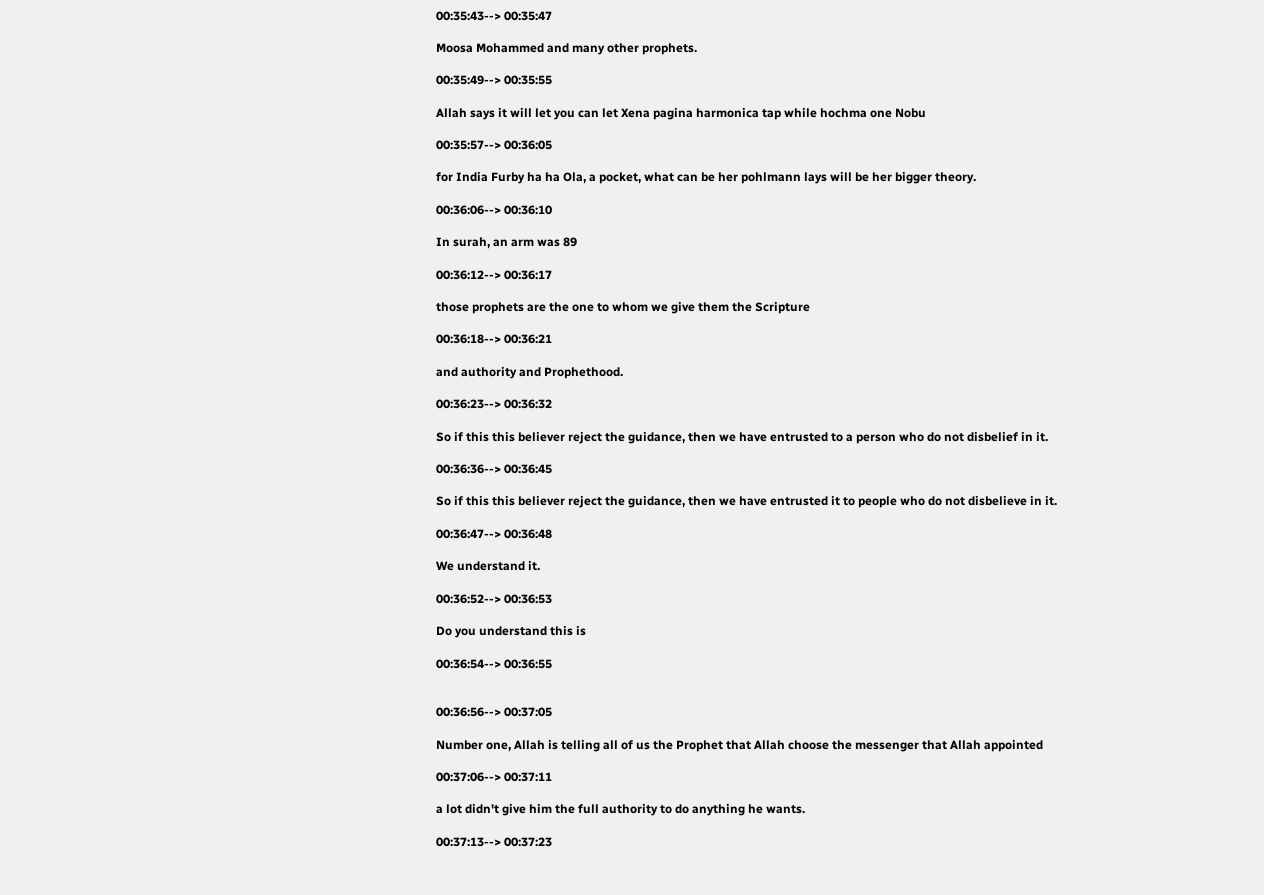00:35:43--> 00:35:47

Moosa Mohammed and many other prophets.

00:35:49--> 00:35:55

Allah says it will let you can let Xena pagina harmonica tap while hochma one Nobu

00:35:57--> 00:36:05

for India Furby ha ha Ola, a pocket, what can be her pohlmann lays will be her bigger theory.

00:36:06--> 00:36:10

In surah, an arm was 89

00:36:12--> 00:36:17

those prophets are the one to whom we give them the Scripture

00:36:18--> 00:36:21

and authority and Prophethood.

00:36:23--> 00:36:32

So if this this believer reject the guidance, then we have entrusted to a person who do not disbelief in it.

00:36:36--> 00:36:45

So if this this believer reject the guidance, then we have entrusted it to people who do not disbelieve in it.

00:36:47--> 00:36:48

We understand it.

00:36:52--> 00:36:53

Do you understand this is

00:36:54--> 00:36:55


00:36:56--> 00:37:05

Number one, Allah is telling all of us the Prophet that Allah choose the messenger that Allah appointed

00:37:06--> 00:37:11

a lot didn't give him the full authority to do anything he wants.

00:37:13--> 00:37:23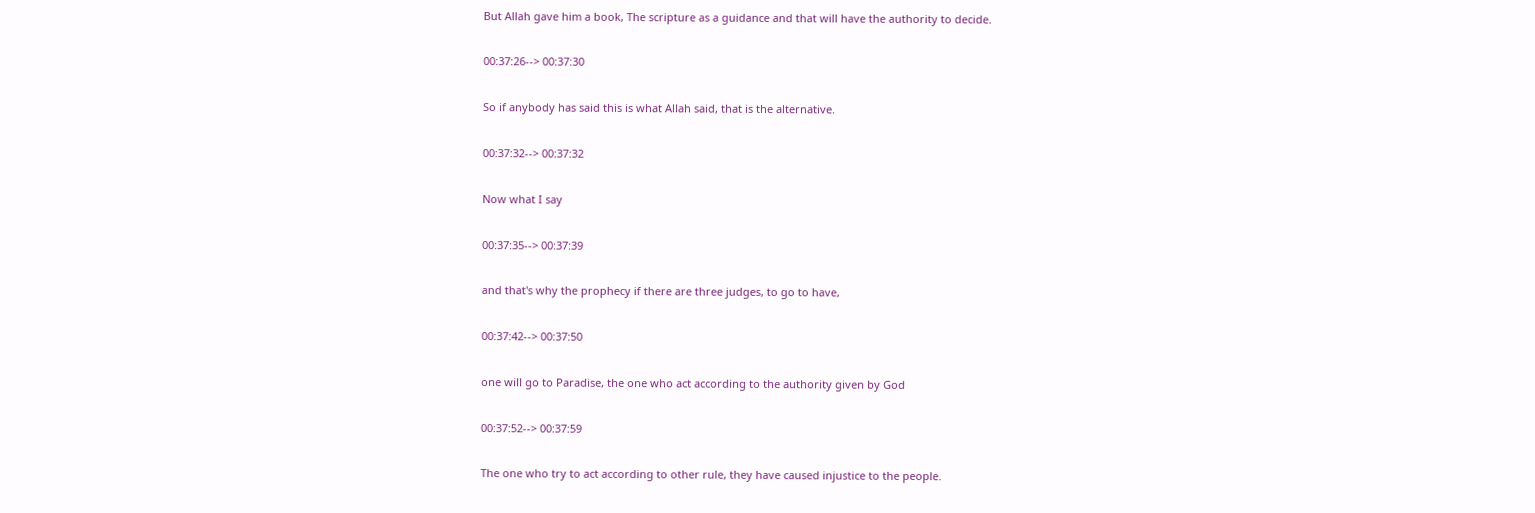But Allah gave him a book, The scripture as a guidance and that will have the authority to decide.

00:37:26--> 00:37:30

So if anybody has said this is what Allah said, that is the alternative.

00:37:32--> 00:37:32

Now what I say

00:37:35--> 00:37:39

and that's why the prophecy if there are three judges, to go to have,

00:37:42--> 00:37:50

one will go to Paradise, the one who act according to the authority given by God

00:37:52--> 00:37:59

The one who try to act according to other rule, they have caused injustice to the people.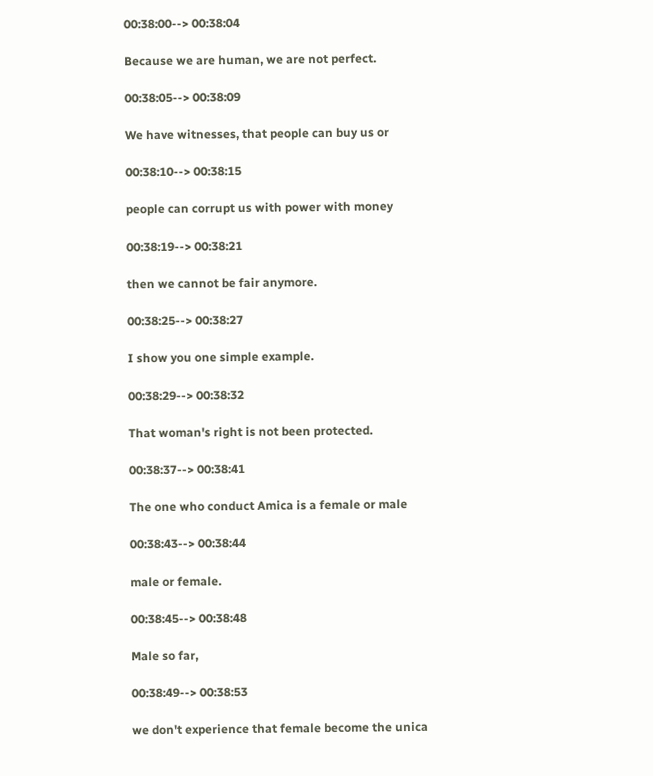00:38:00--> 00:38:04

Because we are human, we are not perfect.

00:38:05--> 00:38:09

We have witnesses, that people can buy us or

00:38:10--> 00:38:15

people can corrupt us with power with money

00:38:19--> 00:38:21

then we cannot be fair anymore.

00:38:25--> 00:38:27

I show you one simple example.

00:38:29--> 00:38:32

That woman's right is not been protected.

00:38:37--> 00:38:41

The one who conduct Amica is a female or male

00:38:43--> 00:38:44

male or female.

00:38:45--> 00:38:48

Male so far,

00:38:49--> 00:38:53

we don't experience that female become the unica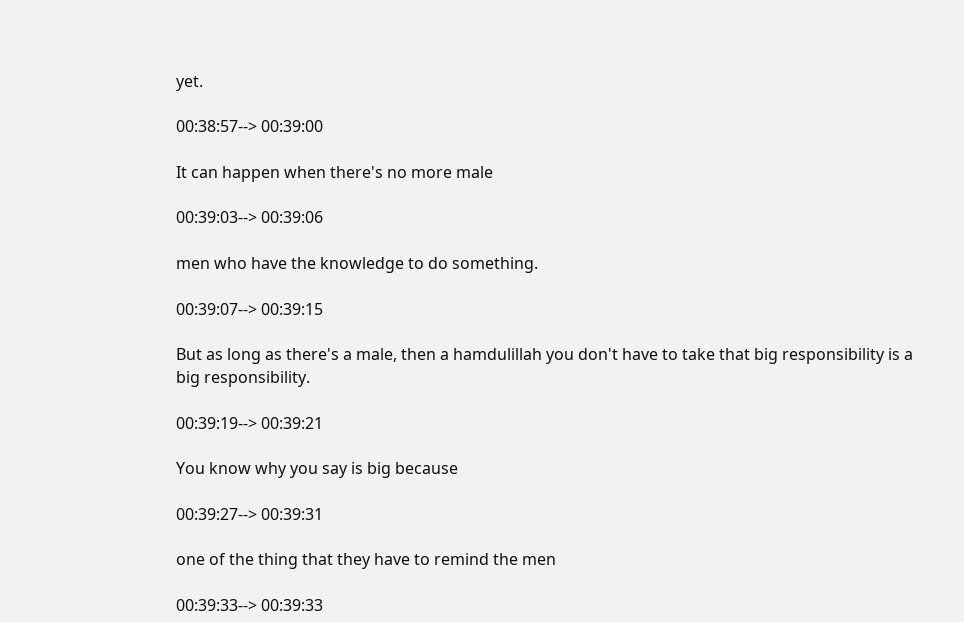yet.

00:38:57--> 00:39:00

It can happen when there's no more male

00:39:03--> 00:39:06

men who have the knowledge to do something.

00:39:07--> 00:39:15

But as long as there's a male, then a hamdulillah you don't have to take that big responsibility is a big responsibility.

00:39:19--> 00:39:21

You know why you say is big because

00:39:27--> 00:39:31

one of the thing that they have to remind the men

00:39:33--> 00:39:33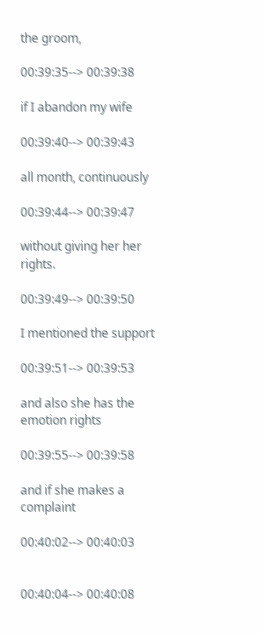the groom,

00:39:35--> 00:39:38

if I abandon my wife

00:39:40--> 00:39:43

all month, continuously

00:39:44--> 00:39:47

without giving her her rights.

00:39:49--> 00:39:50

I mentioned the support

00:39:51--> 00:39:53

and also she has the emotion rights

00:39:55--> 00:39:58

and if she makes a complaint

00:40:02--> 00:40:03


00:40:04--> 00:40:08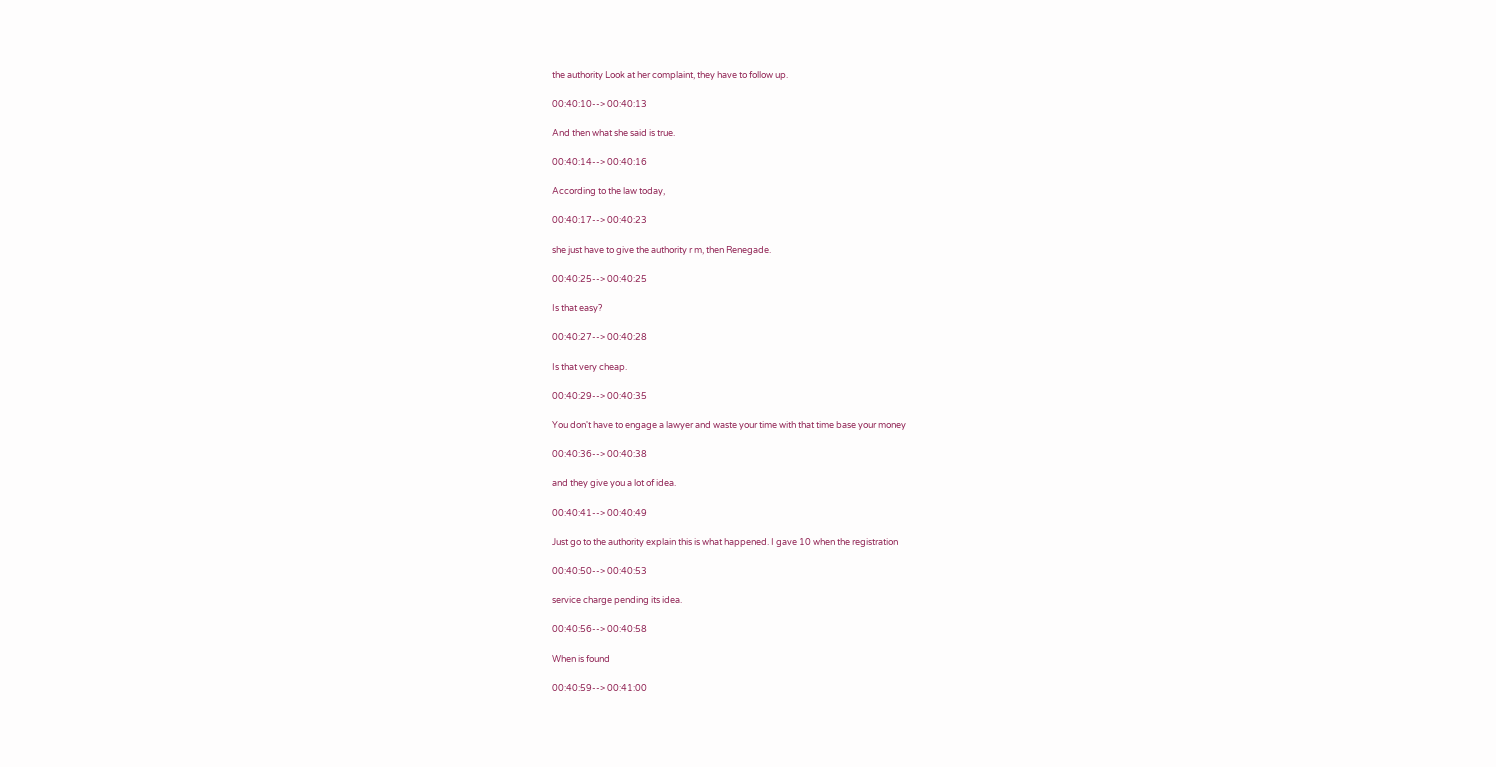the authority Look at her complaint, they have to follow up.

00:40:10--> 00:40:13

And then what she said is true.

00:40:14--> 00:40:16

According to the law today,

00:40:17--> 00:40:23

she just have to give the authority r m, then Renegade.

00:40:25--> 00:40:25

Is that easy?

00:40:27--> 00:40:28

Is that very cheap.

00:40:29--> 00:40:35

You don't have to engage a lawyer and waste your time with that time base your money

00:40:36--> 00:40:38

and they give you a lot of idea.

00:40:41--> 00:40:49

Just go to the authority explain this is what happened. I gave 10 when the registration

00:40:50--> 00:40:53

service charge pending its idea.

00:40:56--> 00:40:58

When is found

00:40:59--> 00:41:00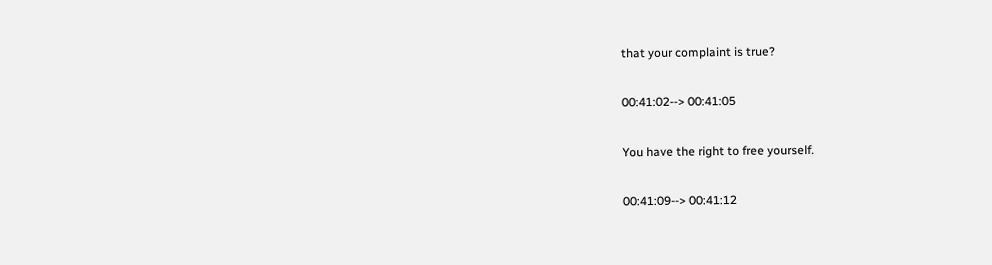that your complaint is true?

00:41:02--> 00:41:05

You have the right to free yourself.

00:41:09--> 00:41:12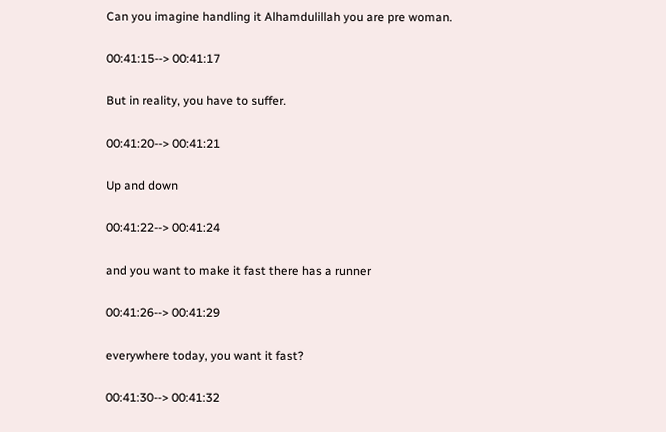Can you imagine handling it Alhamdulillah you are pre woman.

00:41:15--> 00:41:17

But in reality, you have to suffer.

00:41:20--> 00:41:21

Up and down

00:41:22--> 00:41:24

and you want to make it fast there has a runner

00:41:26--> 00:41:29

everywhere today, you want it fast?

00:41:30--> 00:41:32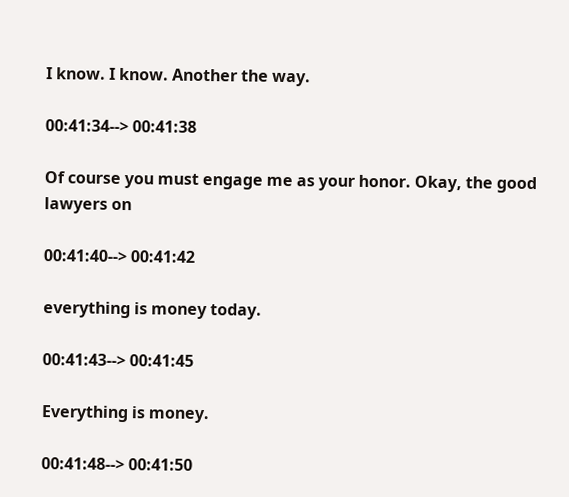I know. I know. Another the way.

00:41:34--> 00:41:38

Of course you must engage me as your honor. Okay, the good lawyers on

00:41:40--> 00:41:42

everything is money today.

00:41:43--> 00:41:45

Everything is money.

00:41:48--> 00:41:50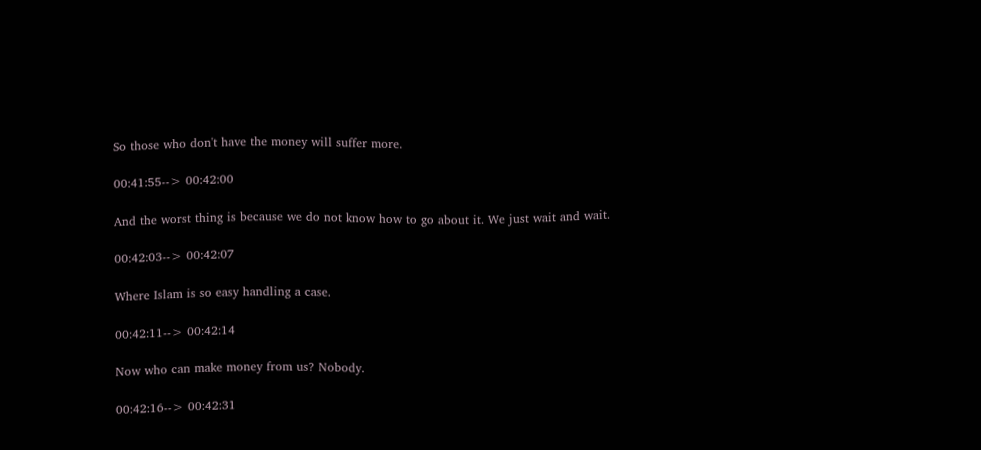So those who don't have the money will suffer more.

00:41:55--> 00:42:00

And the worst thing is because we do not know how to go about it. We just wait and wait.

00:42:03--> 00:42:07

Where Islam is so easy handling a case.

00:42:11--> 00:42:14

Now who can make money from us? Nobody.

00:42:16--> 00:42:31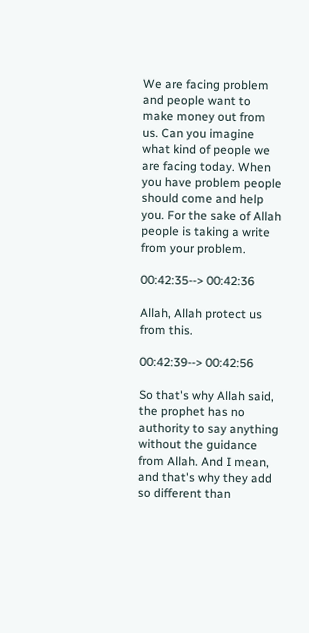We are facing problem and people want to make money out from us. Can you imagine what kind of people we are facing today. When you have problem people should come and help you. For the sake of Allah people is taking a write from your problem.

00:42:35--> 00:42:36

Allah, Allah protect us from this.

00:42:39--> 00:42:56

So that's why Allah said, the prophet has no authority to say anything without the guidance from Allah. And I mean, and that's why they add so different than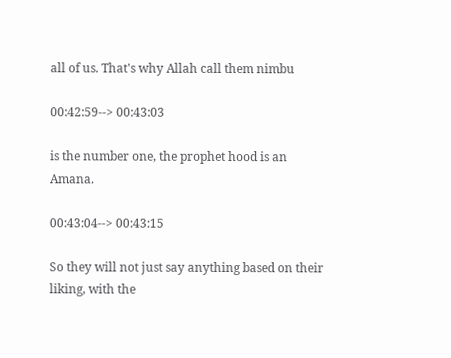all of us. That's why Allah call them nimbu

00:42:59--> 00:43:03

is the number one, the prophet hood is an Amana.

00:43:04--> 00:43:15

So they will not just say anything based on their liking, with the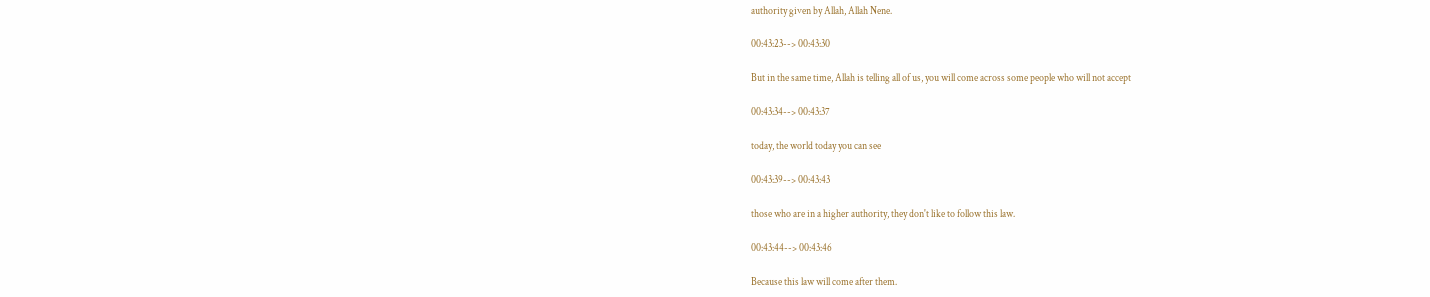authority given by Allah, Allah Nene.

00:43:23--> 00:43:30

But in the same time, Allah is telling all of us, you will come across some people who will not accept

00:43:34--> 00:43:37

today, the world today you can see

00:43:39--> 00:43:43

those who are in a higher authority, they don't like to follow this law.

00:43:44--> 00:43:46

Because this law will come after them.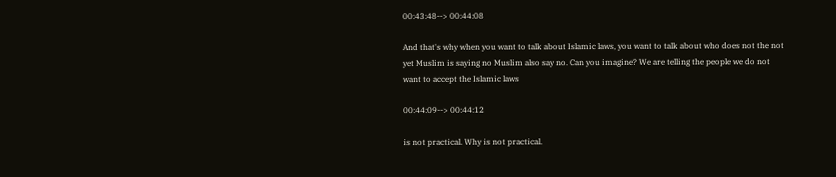00:43:48--> 00:44:08

And that's why when you want to talk about Islamic laws, you want to talk about who does not the not yet Muslim is saying no Muslim also say no. Can you imagine? We are telling the people we do not want to accept the Islamic laws

00:44:09--> 00:44:12

is not practical. Why is not practical.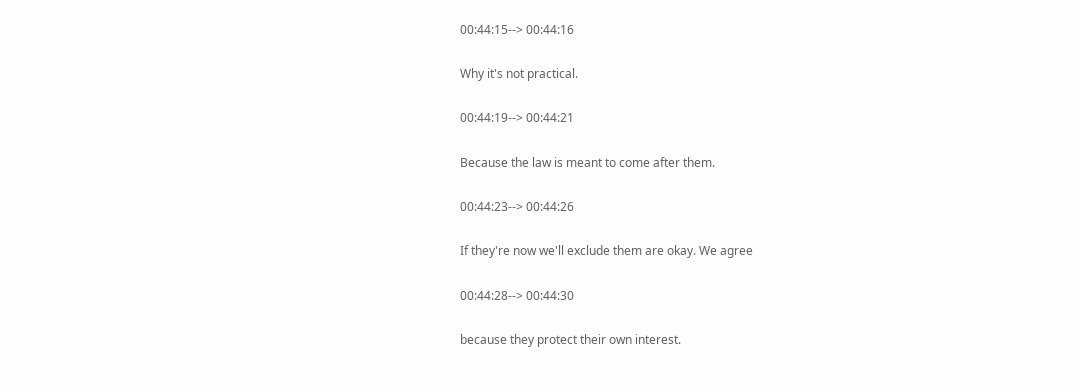00:44:15--> 00:44:16

Why it's not practical.

00:44:19--> 00:44:21

Because the law is meant to come after them.

00:44:23--> 00:44:26

If they're now we'll exclude them are okay. We agree

00:44:28--> 00:44:30

because they protect their own interest.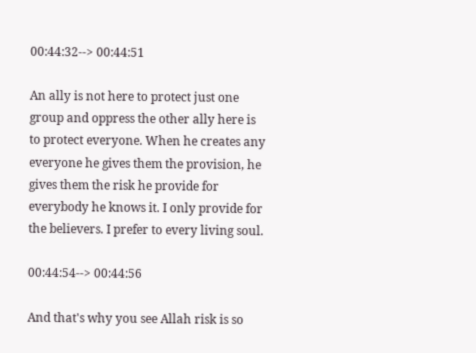00:44:32--> 00:44:51

An ally is not here to protect just one group and oppress the other ally here is to protect everyone. When he creates any everyone he gives them the provision, he gives them the risk he provide for everybody he knows it. I only provide for the believers. I prefer to every living soul.

00:44:54--> 00:44:56

And that's why you see Allah risk is so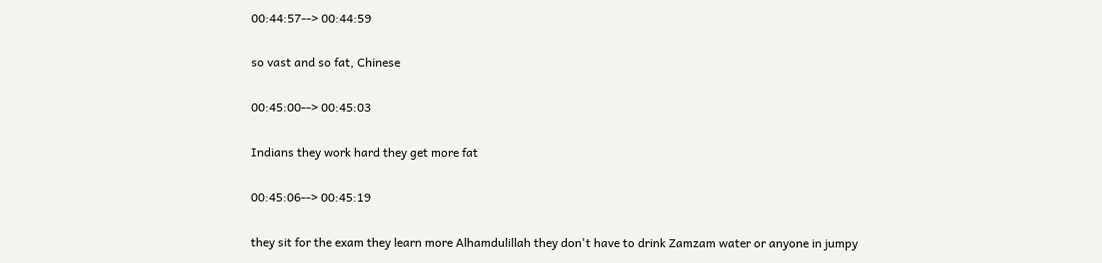00:44:57--> 00:44:59

so vast and so fat, Chinese

00:45:00--> 00:45:03

Indians they work hard they get more fat

00:45:06--> 00:45:19

they sit for the exam they learn more Alhamdulillah they don't have to drink Zamzam water or anyone in jumpy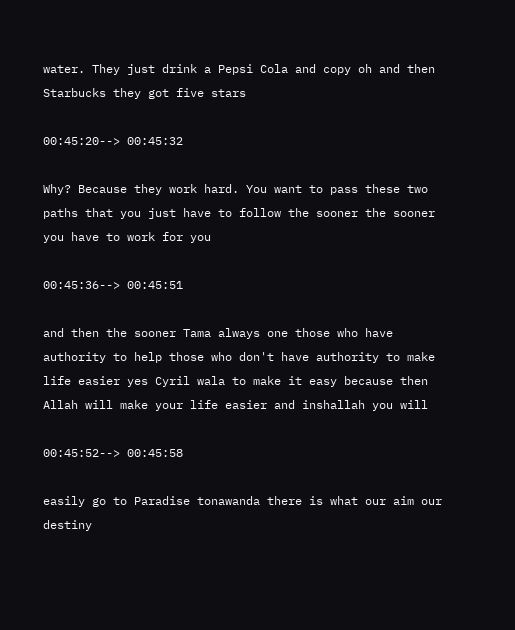water. They just drink a Pepsi Cola and copy oh and then Starbucks they got five stars

00:45:20--> 00:45:32

Why? Because they work hard. You want to pass these two paths that you just have to follow the sooner the sooner you have to work for you

00:45:36--> 00:45:51

and then the sooner Tama always one those who have authority to help those who don't have authority to make life easier yes Cyril wala to make it easy because then Allah will make your life easier and inshallah you will

00:45:52--> 00:45:58

easily go to Paradise tonawanda there is what our aim our destiny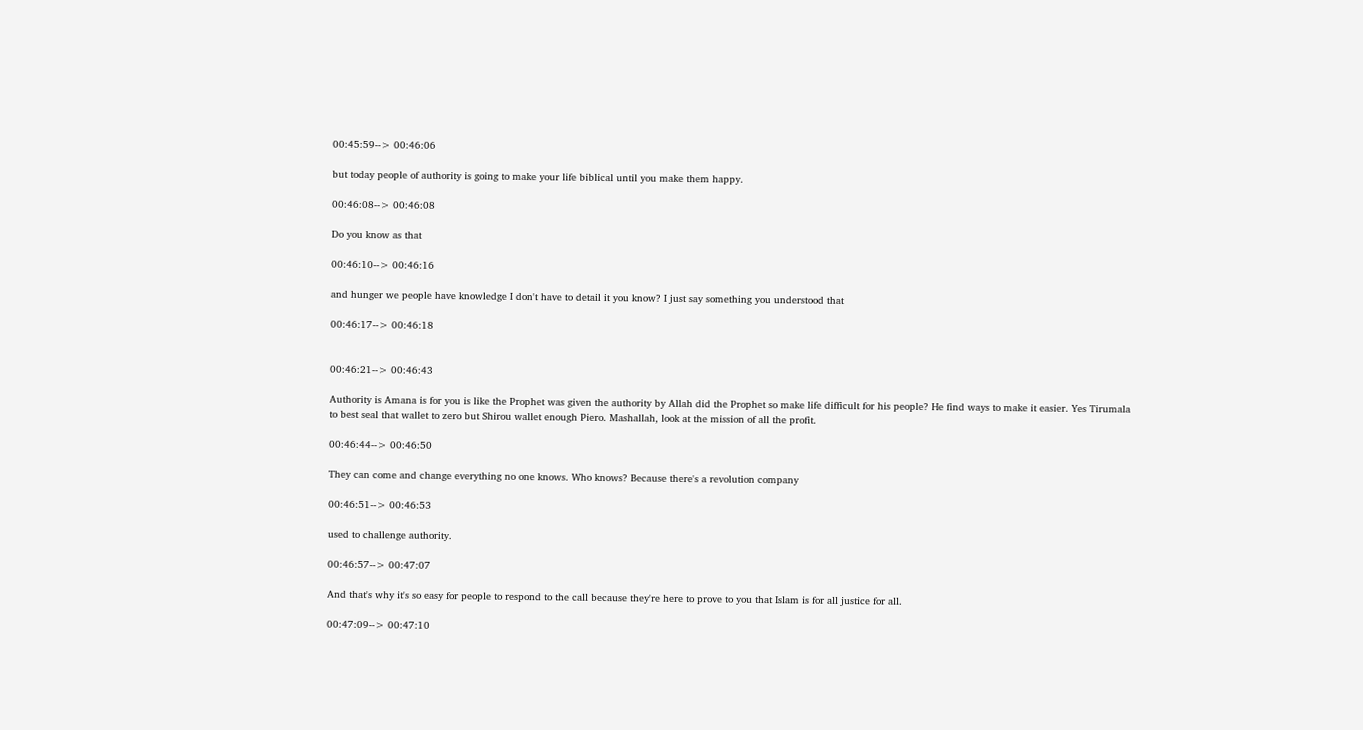00:45:59--> 00:46:06

but today people of authority is going to make your life biblical until you make them happy.

00:46:08--> 00:46:08

Do you know as that

00:46:10--> 00:46:16

and hunger we people have knowledge I don't have to detail it you know? I just say something you understood that

00:46:17--> 00:46:18


00:46:21--> 00:46:43

Authority is Amana is for you is like the Prophet was given the authority by Allah did the Prophet so make life difficult for his people? He find ways to make it easier. Yes Tirumala to best seal that wallet to zero but Shirou wallet enough Piero. Mashallah, look at the mission of all the profit.

00:46:44--> 00:46:50

They can come and change everything no one knows. Who knows? Because there's a revolution company

00:46:51--> 00:46:53

used to challenge authority.

00:46:57--> 00:47:07

And that's why it's so easy for people to respond to the call because they're here to prove to you that Islam is for all justice for all.

00:47:09--> 00:47:10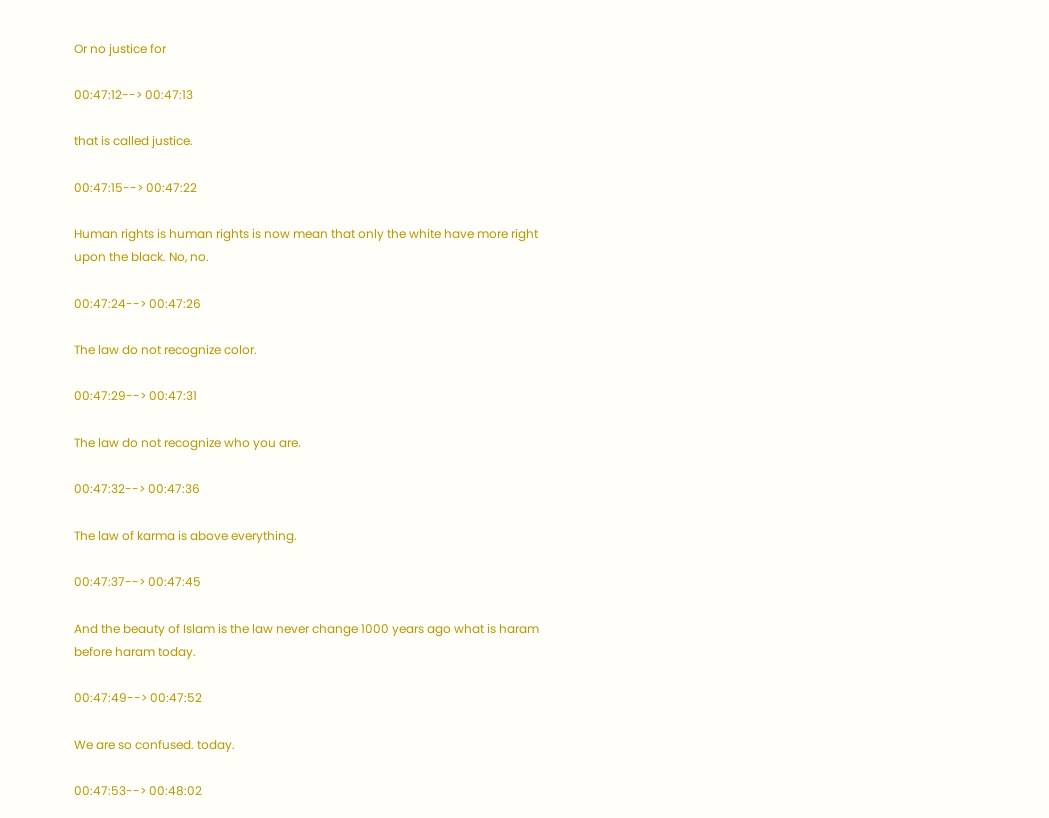Or no justice for

00:47:12--> 00:47:13

that is called justice.

00:47:15--> 00:47:22

Human rights is human rights is now mean that only the white have more right upon the black. No, no.

00:47:24--> 00:47:26

The law do not recognize color.

00:47:29--> 00:47:31

The law do not recognize who you are.

00:47:32--> 00:47:36

The law of karma is above everything.

00:47:37--> 00:47:45

And the beauty of Islam is the law never change 1000 years ago what is haram before haram today.

00:47:49--> 00:47:52

We are so confused. today.

00:47:53--> 00:48:02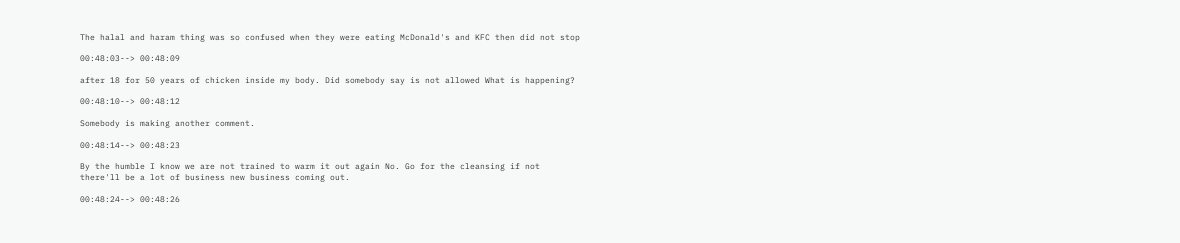The halal and haram thing was so confused when they were eating McDonald's and KFC then did not stop

00:48:03--> 00:48:09

after 18 for 50 years of chicken inside my body. Did somebody say is not allowed What is happening?

00:48:10--> 00:48:12

Somebody is making another comment.

00:48:14--> 00:48:23

By the humble I know we are not trained to warm it out again No. Go for the cleansing if not there'll be a lot of business new business coming out.

00:48:24--> 00:48:26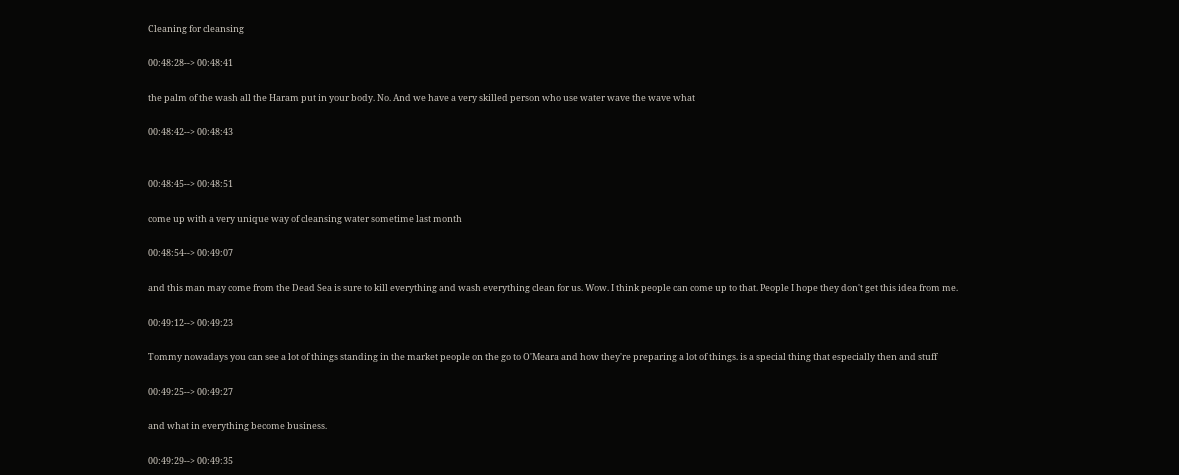Cleaning for cleansing

00:48:28--> 00:48:41

the palm of the wash all the Haram put in your body. No. And we have a very skilled person who use water wave the wave what

00:48:42--> 00:48:43


00:48:45--> 00:48:51

come up with a very unique way of cleansing water sometime last month

00:48:54--> 00:49:07

and this man may come from the Dead Sea is sure to kill everything and wash everything clean for us. Wow. I think people can come up to that. People I hope they don't get this idea from me.

00:49:12--> 00:49:23

Tommy nowadays you can see a lot of things standing in the market people on the go to O'Meara and how they're preparing a lot of things. is a special thing that especially then and stuff

00:49:25--> 00:49:27

and what in everything become business.

00:49:29--> 00:49:35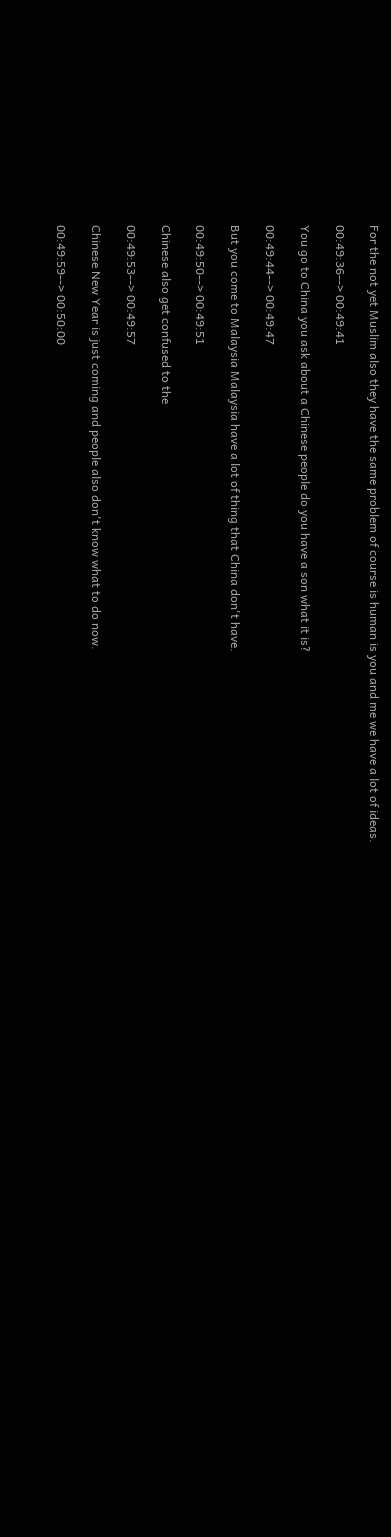For the not yet Muslim also they have the same problem of course is human is you and me we have a lot of ideas.

00:49:36--> 00:49:41

You go to China you ask about a Chinese people do you have a son what it is?

00:49:44--> 00:49:47

But you come to Malaysia Malaysia have a lot of thing that China don't have.

00:49:50--> 00:49:51

Chinese also get confused to the

00:49:53--> 00:49:57

Chinese New Year is just coming and people also don't know what to do now.

00:49:59--> 00:50:00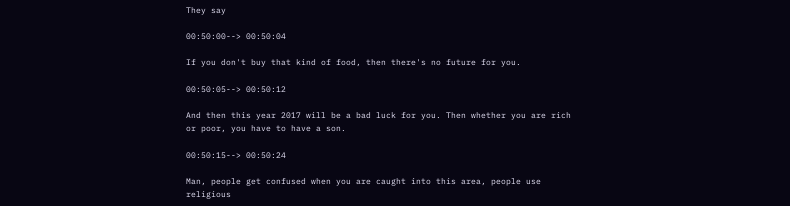They say

00:50:00--> 00:50:04

If you don't buy that kind of food, then there's no future for you.

00:50:05--> 00:50:12

And then this year 2017 will be a bad luck for you. Then whether you are rich or poor, you have to have a son.

00:50:15--> 00:50:24

Man, people get confused when you are caught into this area, people use religious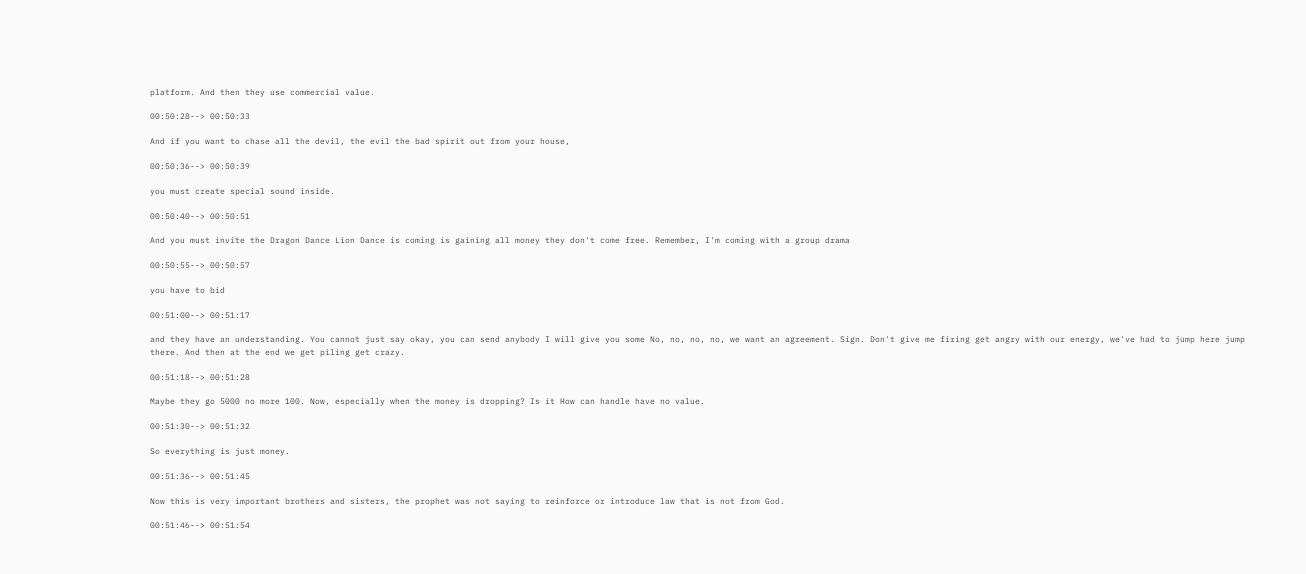platform. And then they use commercial value.

00:50:28--> 00:50:33

And if you want to chase all the devil, the evil the bad spirit out from your house,

00:50:36--> 00:50:39

you must create special sound inside.

00:50:40--> 00:50:51

And you must invite the Dragon Dance Lion Dance is coming is gaining all money they don't come free. Remember, I'm coming with a group drama

00:50:55--> 00:50:57

you have to bid

00:51:00--> 00:51:17

and they have an understanding. You cannot just say okay, you can send anybody I will give you some No, no, no, no, we want an agreement. Sign. Don't give me firing get angry with our energy, we've had to jump here jump there. And then at the end we get piling get crazy.

00:51:18--> 00:51:28

Maybe they go 5000 no more 100. Now, especially when the money is dropping? Is it How can handle have no value.

00:51:30--> 00:51:32

So everything is just money.

00:51:36--> 00:51:45

Now this is very important brothers and sisters, the prophet was not saying to reinforce or introduce law that is not from God.

00:51:46--> 00:51:54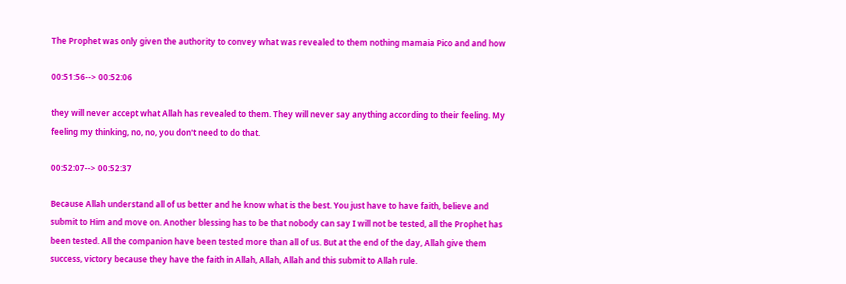The Prophet was only given the authority to convey what was revealed to them nothing mamaia Pico and and how

00:51:56--> 00:52:06

they will never accept what Allah has revealed to them. They will never say anything according to their feeling. My feeling my thinking, no, no, you don't need to do that.

00:52:07--> 00:52:37

Because Allah understand all of us better and he know what is the best. You just have to have faith, believe and submit to Him and move on. Another blessing has to be that nobody can say I will not be tested, all the Prophet has been tested. All the companion have been tested more than all of us. But at the end of the day, Allah give them success, victory because they have the faith in Allah, Allah, Allah and this submit to Allah rule.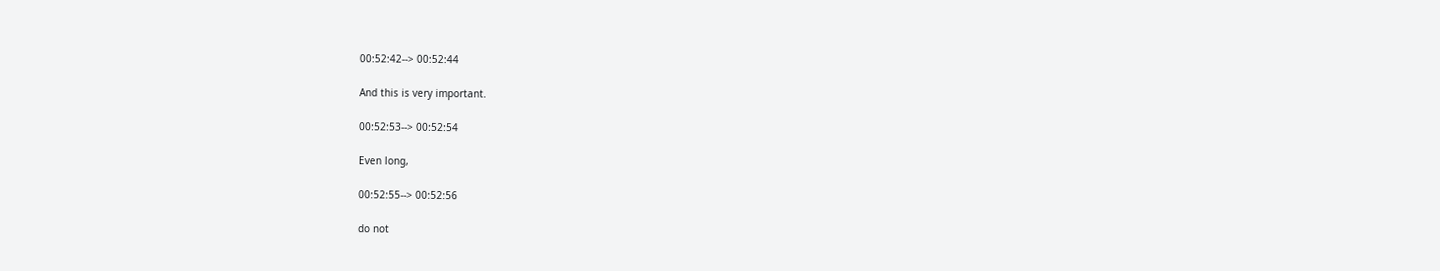00:52:42--> 00:52:44

And this is very important.

00:52:53--> 00:52:54

Even long,

00:52:55--> 00:52:56

do not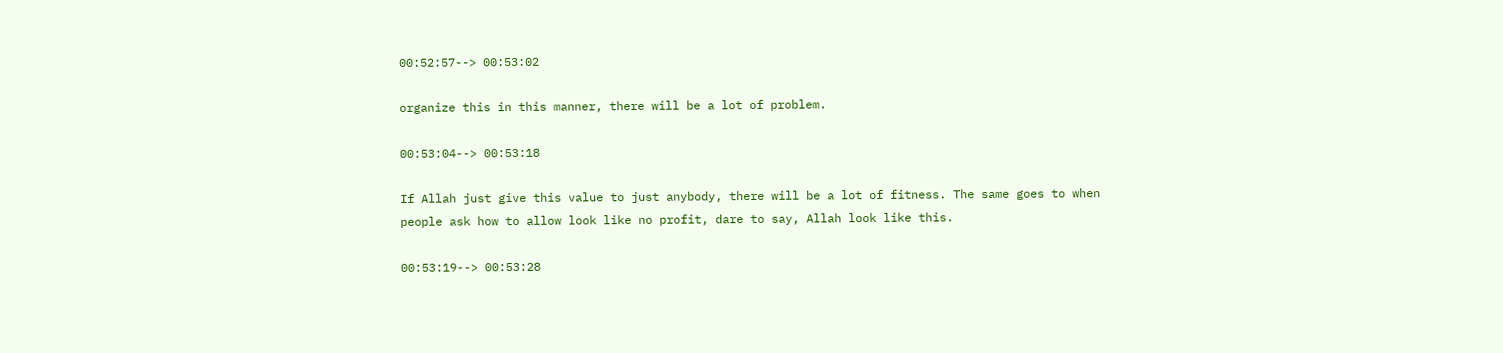00:52:57--> 00:53:02

organize this in this manner, there will be a lot of problem.

00:53:04--> 00:53:18

If Allah just give this value to just anybody, there will be a lot of fitness. The same goes to when people ask how to allow look like no profit, dare to say, Allah look like this.

00:53:19--> 00:53:28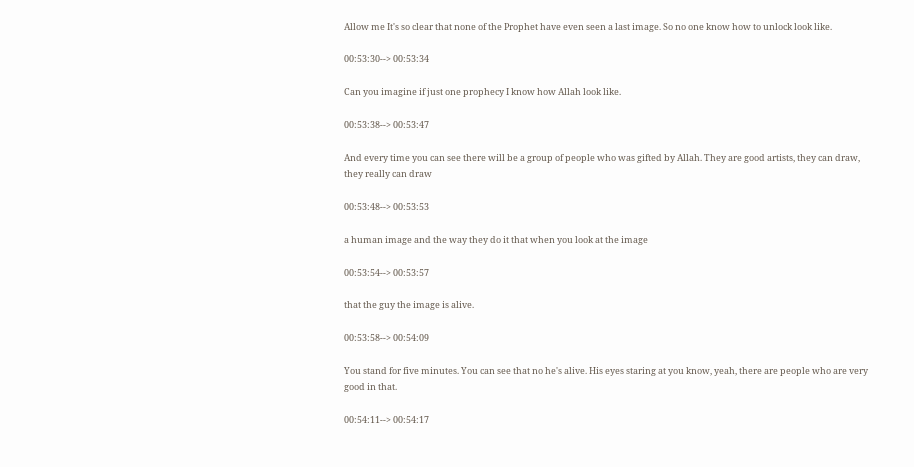Allow me It's so clear that none of the Prophet have even seen a last image. So no one know how to unlock look like.

00:53:30--> 00:53:34

Can you imagine if just one prophecy I know how Allah look like.

00:53:38--> 00:53:47

And every time you can see there will be a group of people who was gifted by Allah. They are good artists, they can draw, they really can draw

00:53:48--> 00:53:53

a human image and the way they do it that when you look at the image

00:53:54--> 00:53:57

that the guy the image is alive.

00:53:58--> 00:54:09

You stand for five minutes. You can see that no he's alive. His eyes staring at you know, yeah, there are people who are very good in that.

00:54:11--> 00:54:17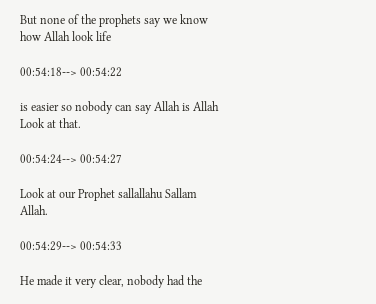But none of the prophets say we know how Allah look life

00:54:18--> 00:54:22

is easier so nobody can say Allah is Allah Look at that.

00:54:24--> 00:54:27

Look at our Prophet sallallahu Sallam Allah.

00:54:29--> 00:54:33

He made it very clear, nobody had the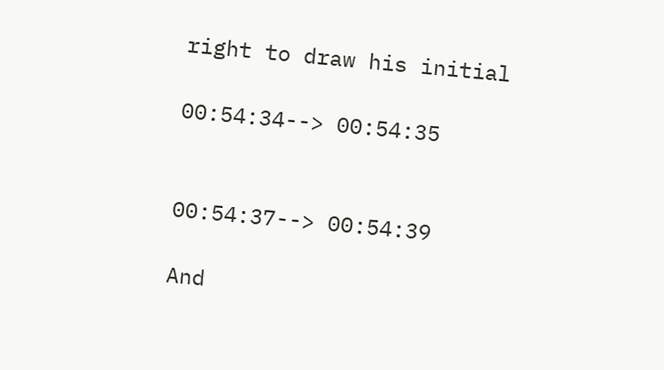right to draw his initial

00:54:34--> 00:54:35


00:54:37--> 00:54:39

And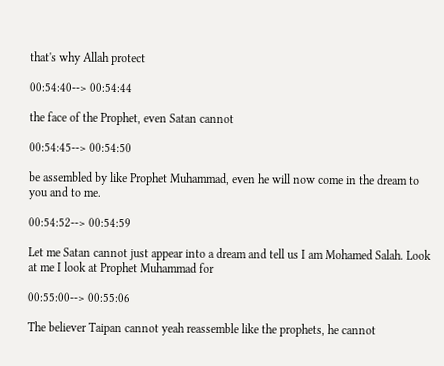that's why Allah protect

00:54:40--> 00:54:44

the face of the Prophet, even Satan cannot

00:54:45--> 00:54:50

be assembled by like Prophet Muhammad, even he will now come in the dream to you and to me.

00:54:52--> 00:54:59

Let me Satan cannot just appear into a dream and tell us I am Mohamed Salah. Look at me I look at Prophet Muhammad for

00:55:00--> 00:55:06

The believer Taipan cannot yeah reassemble like the prophets, he cannot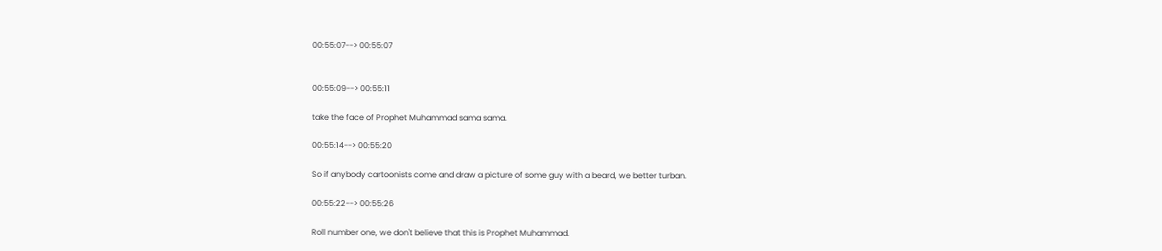00:55:07--> 00:55:07


00:55:09--> 00:55:11

take the face of Prophet Muhammad sama sama.

00:55:14--> 00:55:20

So if anybody cartoonists come and draw a picture of some guy with a beard, we better turban.

00:55:22--> 00:55:26

Roll number one, we don't believe that this is Prophet Muhammad.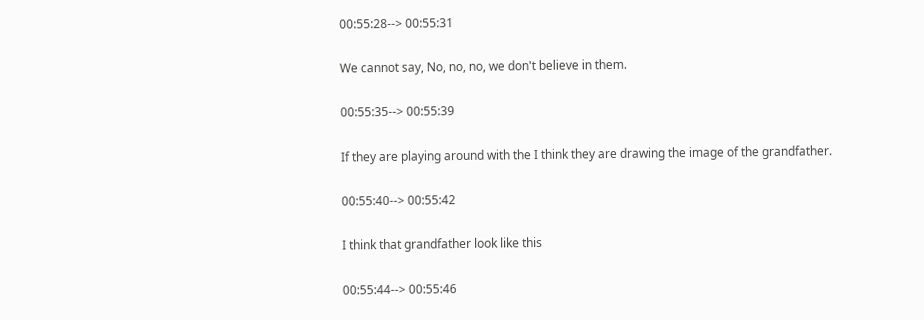00:55:28--> 00:55:31

We cannot say, No, no, no, we don't believe in them.

00:55:35--> 00:55:39

If they are playing around with the I think they are drawing the image of the grandfather.

00:55:40--> 00:55:42

I think that grandfather look like this

00:55:44--> 00:55:46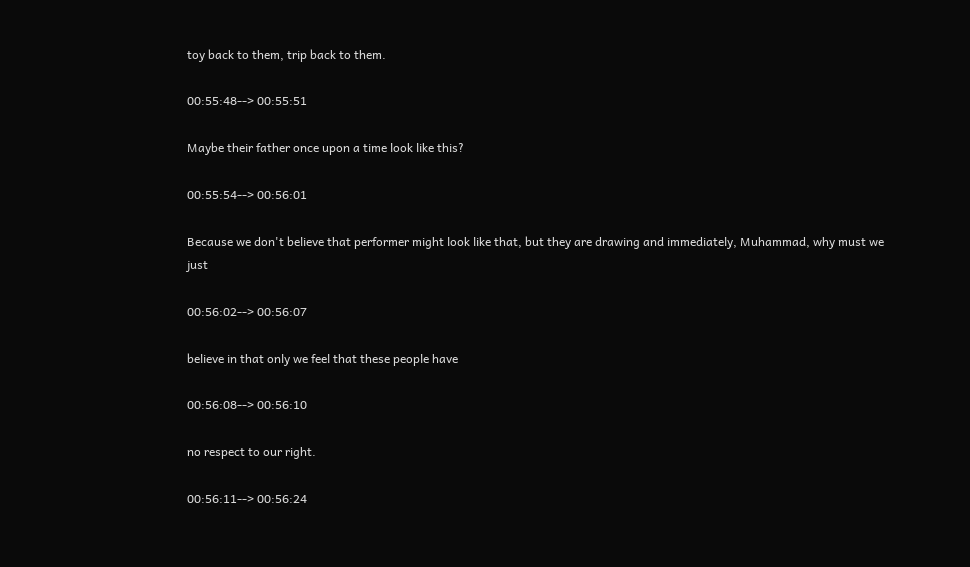toy back to them, trip back to them.

00:55:48--> 00:55:51

Maybe their father once upon a time look like this?

00:55:54--> 00:56:01

Because we don't believe that performer might look like that, but they are drawing and immediately, Muhammad, why must we just

00:56:02--> 00:56:07

believe in that only we feel that these people have

00:56:08--> 00:56:10

no respect to our right.

00:56:11--> 00:56:24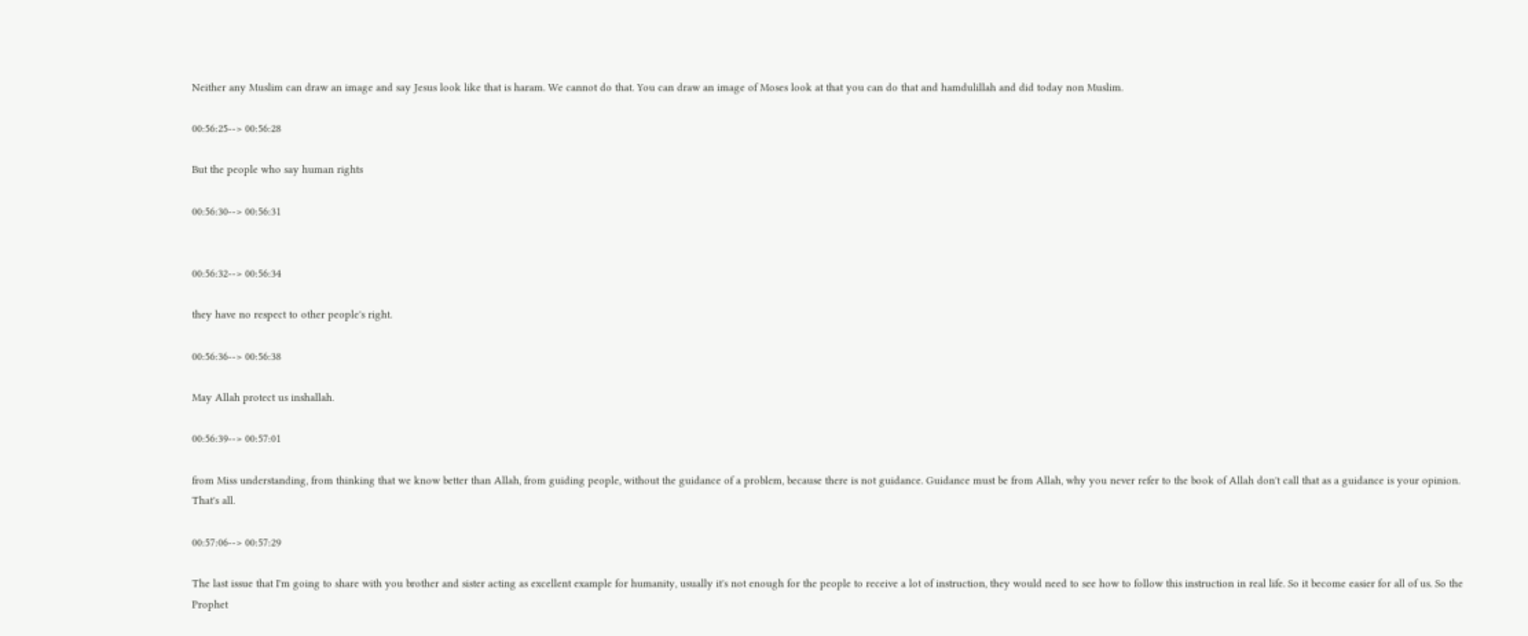Neither any Muslim can draw an image and say Jesus look like that is haram. We cannot do that. You can draw an image of Moses look at that you can do that and hamdulillah and did today non Muslim.

00:56:25--> 00:56:28

But the people who say human rights

00:56:30--> 00:56:31


00:56:32--> 00:56:34

they have no respect to other people's right.

00:56:36--> 00:56:38

May Allah protect us inshallah.

00:56:39--> 00:57:01

from Miss understanding, from thinking that we know better than Allah, from guiding people, without the guidance of a problem, because there is not guidance. Guidance must be from Allah, why you never refer to the book of Allah don't call that as a guidance is your opinion. That's all.

00:57:06--> 00:57:29

The last issue that I'm going to share with you brother and sister acting as excellent example for humanity, usually it's not enough for the people to receive a lot of instruction, they would need to see how to follow this instruction in real life. So it become easier for all of us. So the Prophet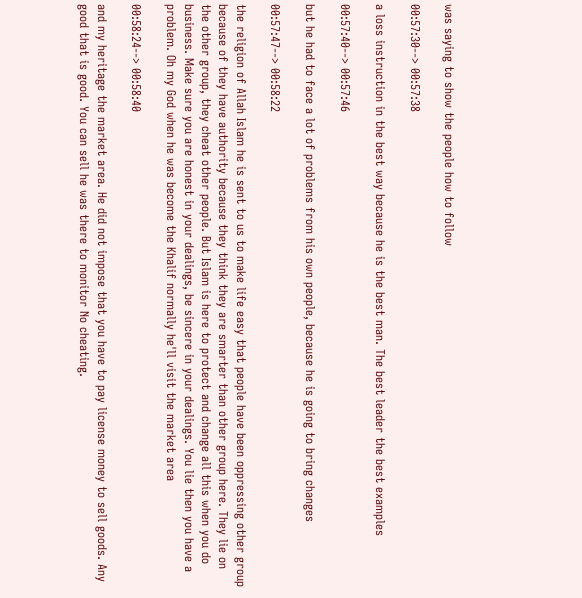was saying to show the people how to follow

00:57:30--> 00:57:38

a loss instruction in the best way because he is the best man. The best leader the best examples

00:57:40--> 00:57:46

but he had to face a lot of problems from his own people, because he is going to bring changes

00:57:47--> 00:58:22

the religion of Allah Islam he is sent to us to make life easy that people have been oppressing other group because of they have authority because they think they are smarter than other group here. They lie on the other group, they cheat other people. But Islam is here to protect and change all this when you do business. Make sure you are honest in your dealings, be sincere in your dealings. You lie then you have a problem. Oh my God when he was become the Khalif normally he'll visit the market area

00:58:24--> 00:58:40

and my heritage the market area. He did not impose that you have to pay license money to sell goods. Any good that is good. You can sell he was there to monitor No cheating.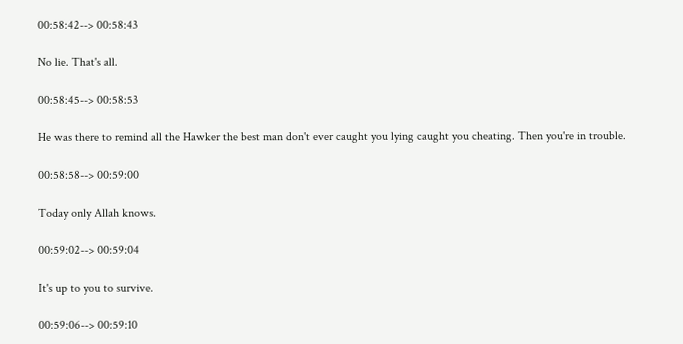00:58:42--> 00:58:43

No lie. That's all.

00:58:45--> 00:58:53

He was there to remind all the Hawker the best man don't ever caught you lying caught you cheating. Then you're in trouble.

00:58:58--> 00:59:00

Today only Allah knows.

00:59:02--> 00:59:04

It's up to you to survive.

00:59:06--> 00:59:10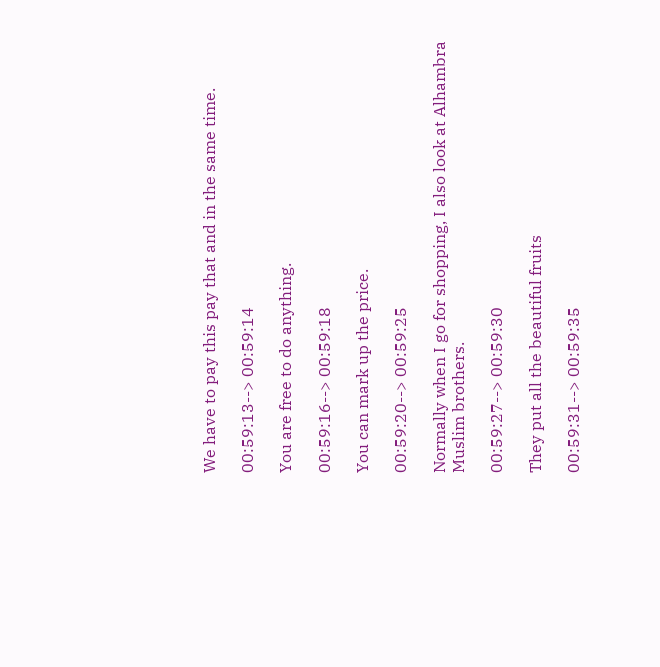We have to pay this pay that and in the same time.

00:59:13--> 00:59:14

You are free to do anything.

00:59:16--> 00:59:18

You can mark up the price.

00:59:20--> 00:59:25

Normally when I go for shopping, I also look at Alhambra Muslim brothers.

00:59:27--> 00:59:30

They put all the beautiful fruits

00:59:31--> 00:59:35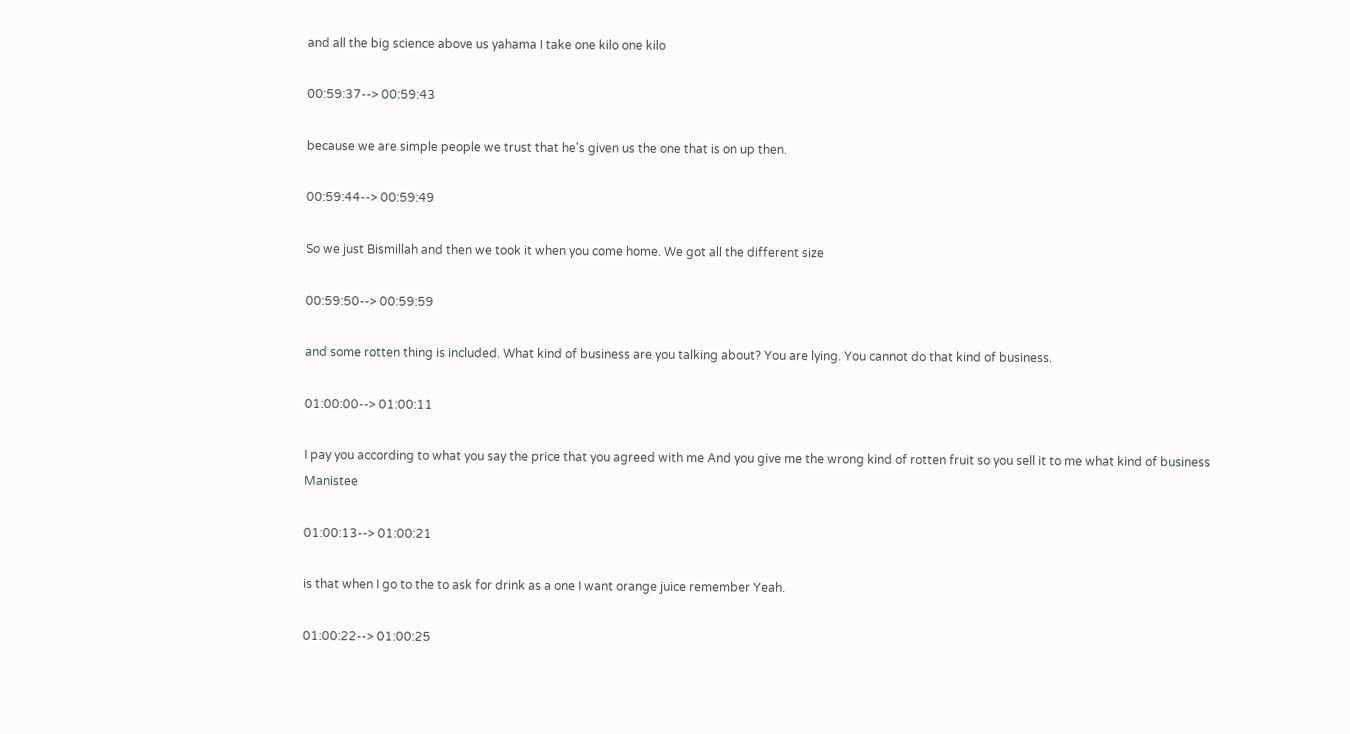and all the big science above us yahama I take one kilo one kilo

00:59:37--> 00:59:43

because we are simple people we trust that he's given us the one that is on up then.

00:59:44--> 00:59:49

So we just Bismillah and then we took it when you come home. We got all the different size

00:59:50--> 00:59:59

and some rotten thing is included. What kind of business are you talking about? You are lying. You cannot do that kind of business.

01:00:00--> 01:00:11

I pay you according to what you say the price that you agreed with me And you give me the wrong kind of rotten fruit so you sell it to me what kind of business Manistee

01:00:13--> 01:00:21

is that when I go to the to ask for drink as a one I want orange juice remember Yeah.

01:00:22--> 01:00:25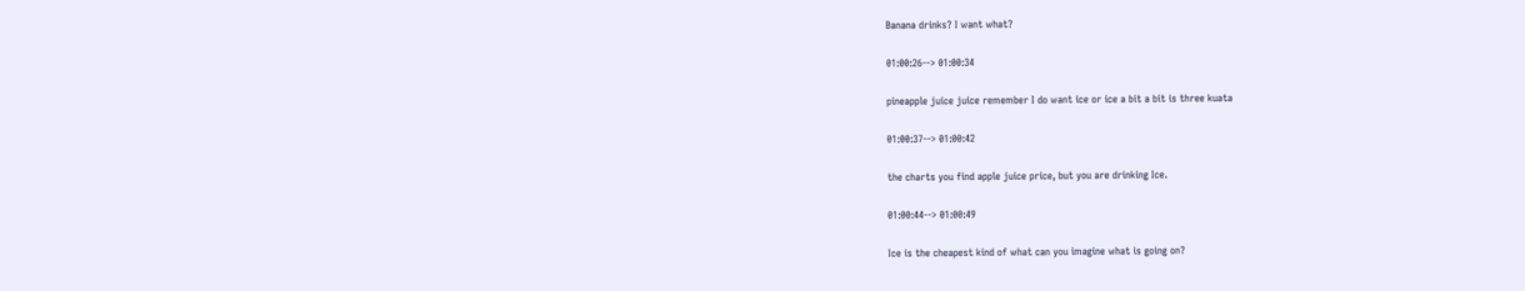Banana drinks? I want what?

01:00:26--> 01:00:34

pineapple juice juice remember I do want ice or ice a bit a bit is three kuata

01:00:37--> 01:00:42

the charts you find apple juice price, but you are drinking Ice.

01:00:44--> 01:00:49

Ice is the cheapest kind of what can you imagine what is going on?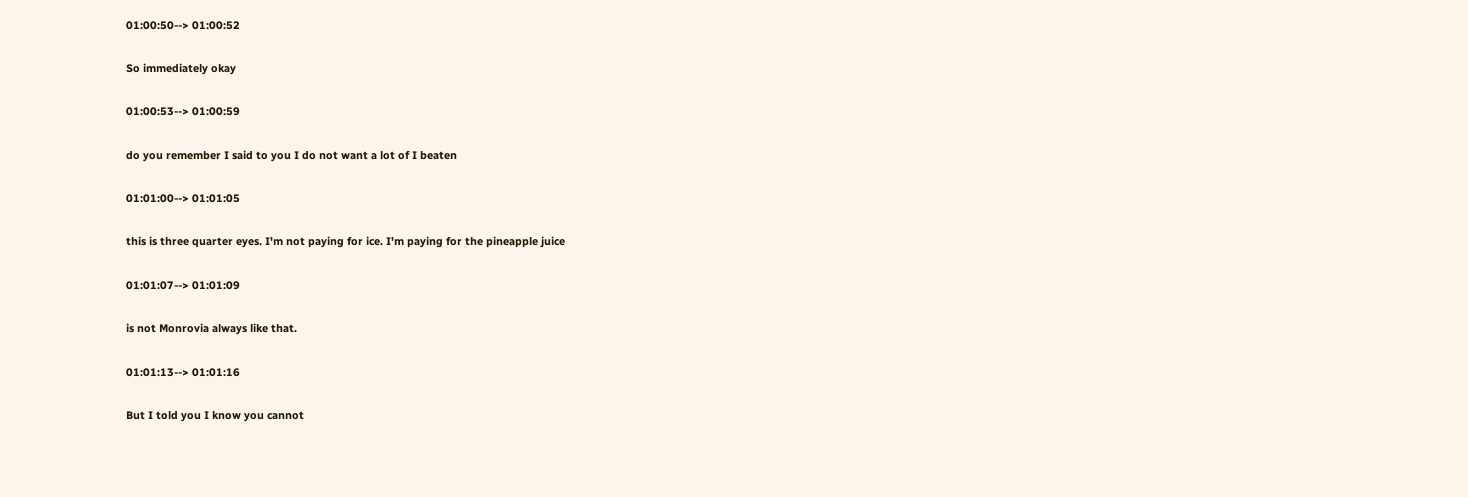01:00:50--> 01:00:52

So immediately okay

01:00:53--> 01:00:59

do you remember I said to you I do not want a lot of I beaten

01:01:00--> 01:01:05

this is three quarter eyes. I'm not paying for ice. I'm paying for the pineapple juice

01:01:07--> 01:01:09

is not Monrovia always like that.

01:01:13--> 01:01:16

But I told you I know you cannot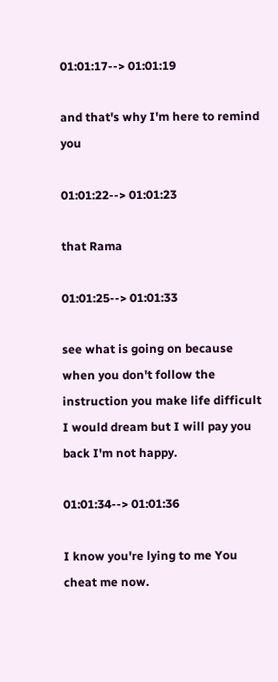01:01:17--> 01:01:19

and that's why I'm here to remind you

01:01:22--> 01:01:23

that Rama

01:01:25--> 01:01:33

see what is going on because when you don't follow the instruction you make life difficult I would dream but I will pay you back I'm not happy.

01:01:34--> 01:01:36

I know you're lying to me You cheat me now.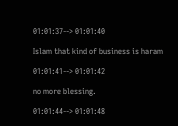01:01:37--> 01:01:40

Islam that kind of business is haram

01:01:41--> 01:01:42

no more blessing.

01:01:44--> 01:01:48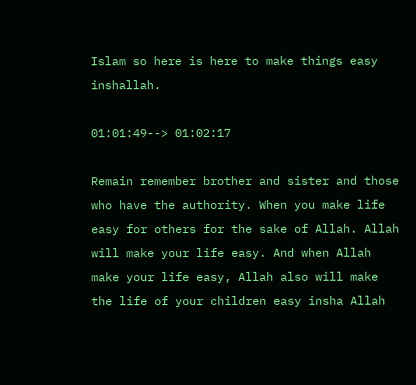Islam so here is here to make things easy inshallah.

01:01:49--> 01:02:17

Remain remember brother and sister and those who have the authority. When you make life easy for others for the sake of Allah. Allah will make your life easy. And when Allah make your life easy, Allah also will make the life of your children easy insha Allah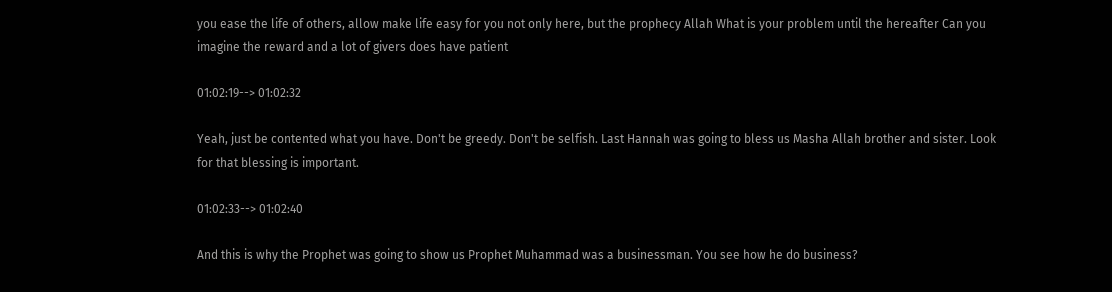you ease the life of others, allow make life easy for you not only here, but the prophecy Allah What is your problem until the hereafter Can you imagine the reward and a lot of givers does have patient

01:02:19--> 01:02:32

Yeah, just be contented what you have. Don't be greedy. Don't be selfish. Last Hannah was going to bless us Masha Allah brother and sister. Look for that blessing is important.

01:02:33--> 01:02:40

And this is why the Prophet was going to show us Prophet Muhammad was a businessman. You see how he do business?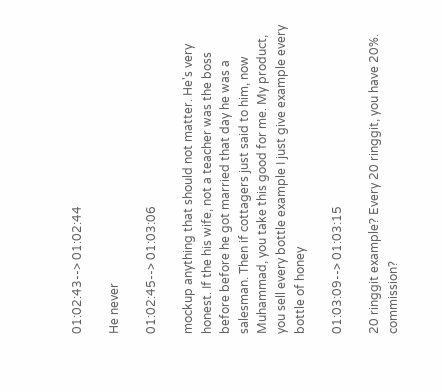01:02:43--> 01:02:44

He never

01:02:45--> 01:03:06

mockup anything that should not matter. He's very honest. If the his wife, not a teacher was the boss before before he got married that day he was a salesman. Then if cottagers just said to him, now Muhammad, you take this good for me. My product, you sell every bottle example I just give example every bottle of honey

01:03:09--> 01:03:15

20 ringgit example? Every 20 ringgit, you have 20%. commission?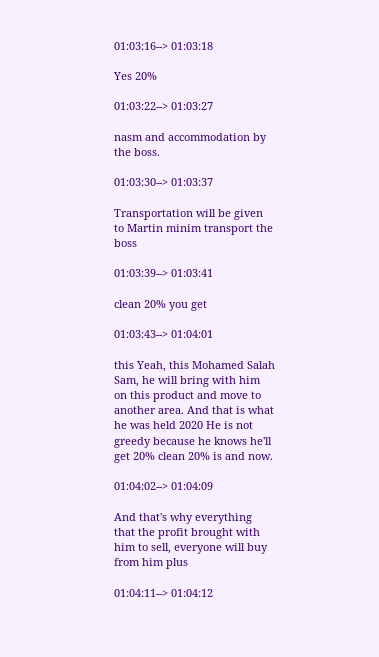01:03:16--> 01:03:18

Yes 20%

01:03:22--> 01:03:27

nasm and accommodation by the boss.

01:03:30--> 01:03:37

Transportation will be given to Martin minim transport the boss

01:03:39--> 01:03:41

clean 20% you get

01:03:43--> 01:04:01

this Yeah, this Mohamed Salah Sam, he will bring with him on this product and move to another area. And that is what he was held 2020 He is not greedy because he knows he'll get 20% clean 20% is and now.

01:04:02--> 01:04:09

And that's why everything that the profit brought with him to sell, everyone will buy from him plus

01:04:11--> 01:04:12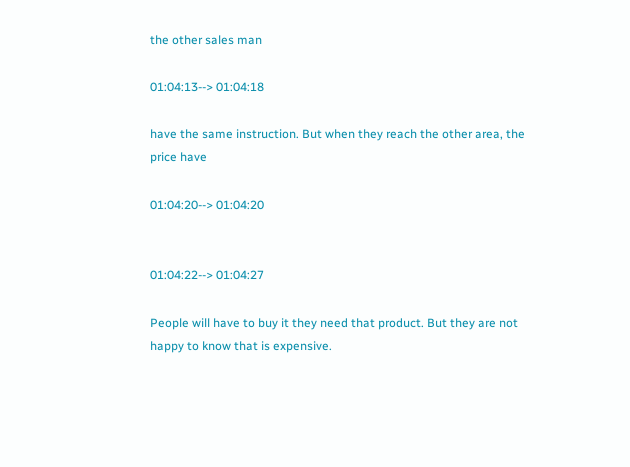the other sales man

01:04:13--> 01:04:18

have the same instruction. But when they reach the other area, the price have

01:04:20--> 01:04:20


01:04:22--> 01:04:27

People will have to buy it they need that product. But they are not happy to know that is expensive.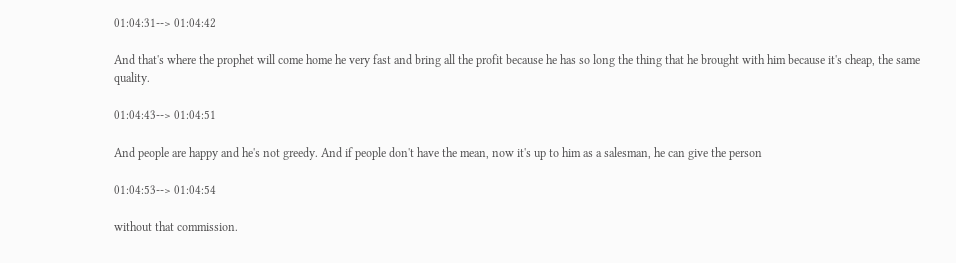01:04:31--> 01:04:42

And that's where the prophet will come home he very fast and bring all the profit because he has so long the thing that he brought with him because it's cheap, the same quality.

01:04:43--> 01:04:51

And people are happy and he's not greedy. And if people don't have the mean, now it's up to him as a salesman, he can give the person

01:04:53--> 01:04:54

without that commission.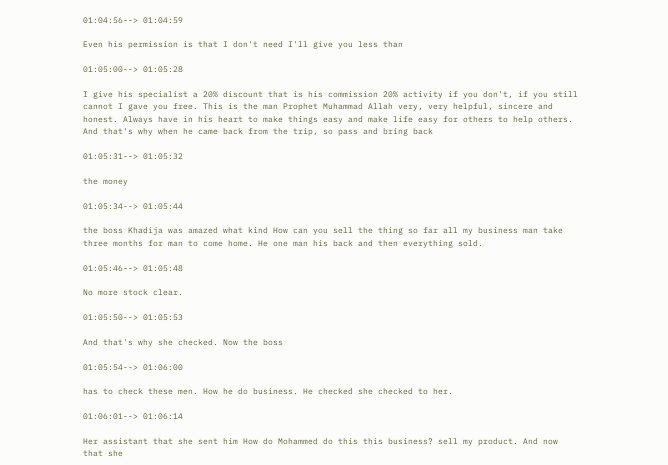01:04:56--> 01:04:59

Even his permission is that I don't need I'll give you less than

01:05:00--> 01:05:28

I give his specialist a 20% discount that is his commission 20% activity if you don't, if you still cannot I gave you free. This is the man Prophet Muhammad Allah very, very helpful, sincere and honest. Always have in his heart to make things easy and make life easy for others to help others. And that's why when he came back from the trip, so pass and bring back

01:05:31--> 01:05:32

the money

01:05:34--> 01:05:44

the boss Khadija was amazed what kind How can you sell the thing so far all my business man take three months for man to come home. He one man his back and then everything sold.

01:05:46--> 01:05:48

No more stock clear.

01:05:50--> 01:05:53

And that's why she checked. Now the boss

01:05:54--> 01:06:00

has to check these men. How he do business. He checked she checked to her.

01:06:01--> 01:06:14

Her assistant that she sent him How do Mohammed do this this business? sell my product. And now that she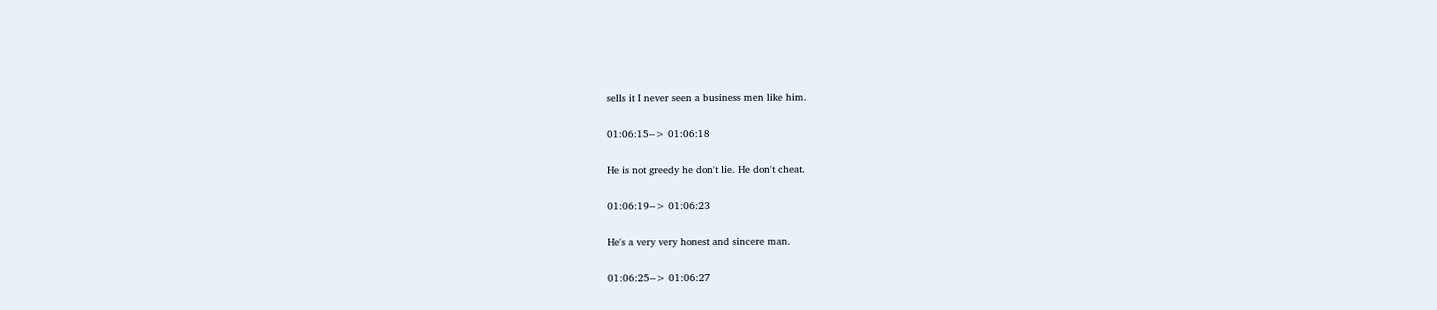sells it I never seen a business men like him.

01:06:15--> 01:06:18

He is not greedy he don't lie. He don't cheat.

01:06:19--> 01:06:23

He's a very very honest and sincere man.

01:06:25--> 01:06:27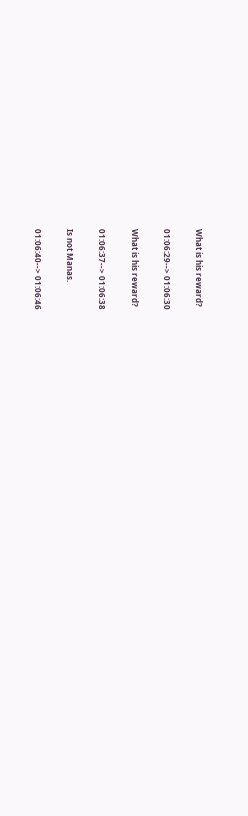What is his reward?

01:06:29--> 01:06:30

What is his reward?

01:06:37--> 01:06:38

Is not Manas.

01:06:40--> 01:06:46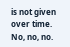is not given over time. No, no, no.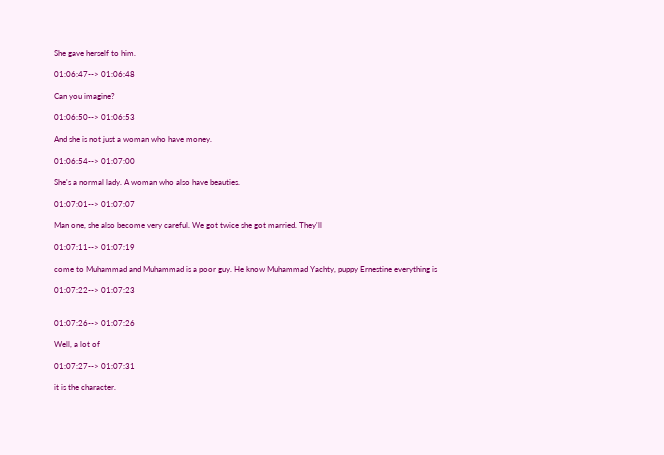She gave herself to him.

01:06:47--> 01:06:48

Can you imagine?

01:06:50--> 01:06:53

And she is not just a woman who have money.

01:06:54--> 01:07:00

She's a normal lady. A woman who also have beauties.

01:07:01--> 01:07:07

Man one, she also become very careful. We got twice she got married. They'll

01:07:11--> 01:07:19

come to Muhammad and Muhammad is a poor guy. He know Muhammad Yachty, puppy Ernestine everything is

01:07:22--> 01:07:23


01:07:26--> 01:07:26

Well, a lot of

01:07:27--> 01:07:31

it is the character.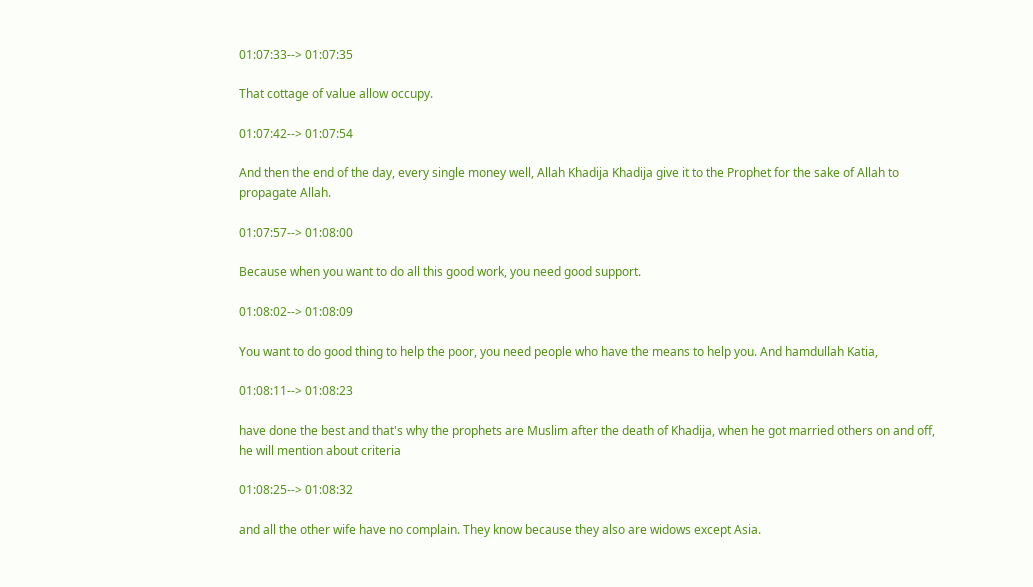01:07:33--> 01:07:35

That cottage of value allow occupy.

01:07:42--> 01:07:54

And then the end of the day, every single money well, Allah Khadija Khadija give it to the Prophet for the sake of Allah to propagate Allah.

01:07:57--> 01:08:00

Because when you want to do all this good work, you need good support.

01:08:02--> 01:08:09

You want to do good thing to help the poor, you need people who have the means to help you. And hamdullah Katia,

01:08:11--> 01:08:23

have done the best and that's why the prophets are Muslim after the death of Khadija, when he got married others on and off, he will mention about criteria

01:08:25--> 01:08:32

and all the other wife have no complain. They know because they also are widows except Asia.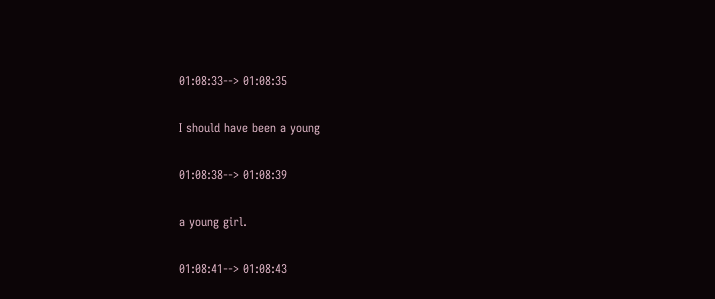01:08:33--> 01:08:35

I should have been a young

01:08:38--> 01:08:39

a young girl.

01:08:41--> 01:08:43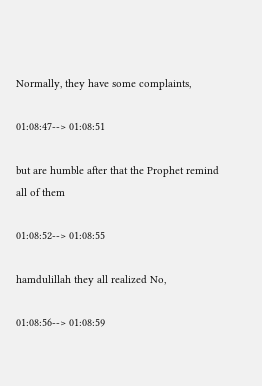Normally, they have some complaints,

01:08:47--> 01:08:51

but are humble after that the Prophet remind all of them

01:08:52--> 01:08:55

hamdulillah they all realized No,

01:08:56--> 01:08:59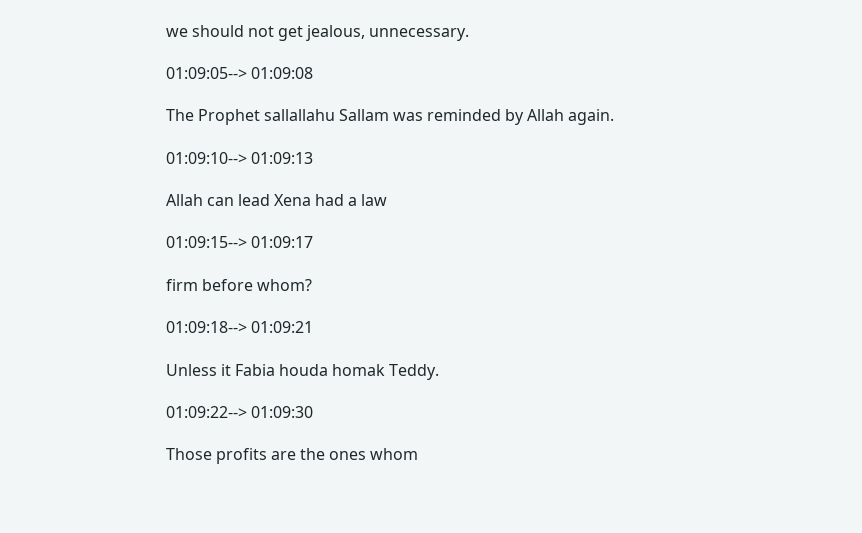we should not get jealous, unnecessary.

01:09:05--> 01:09:08

The Prophet sallallahu Sallam was reminded by Allah again.

01:09:10--> 01:09:13

Allah can lead Xena had a law

01:09:15--> 01:09:17

firm before whom?

01:09:18--> 01:09:21

Unless it Fabia houda homak Teddy.

01:09:22--> 01:09:30

Those profits are the ones whom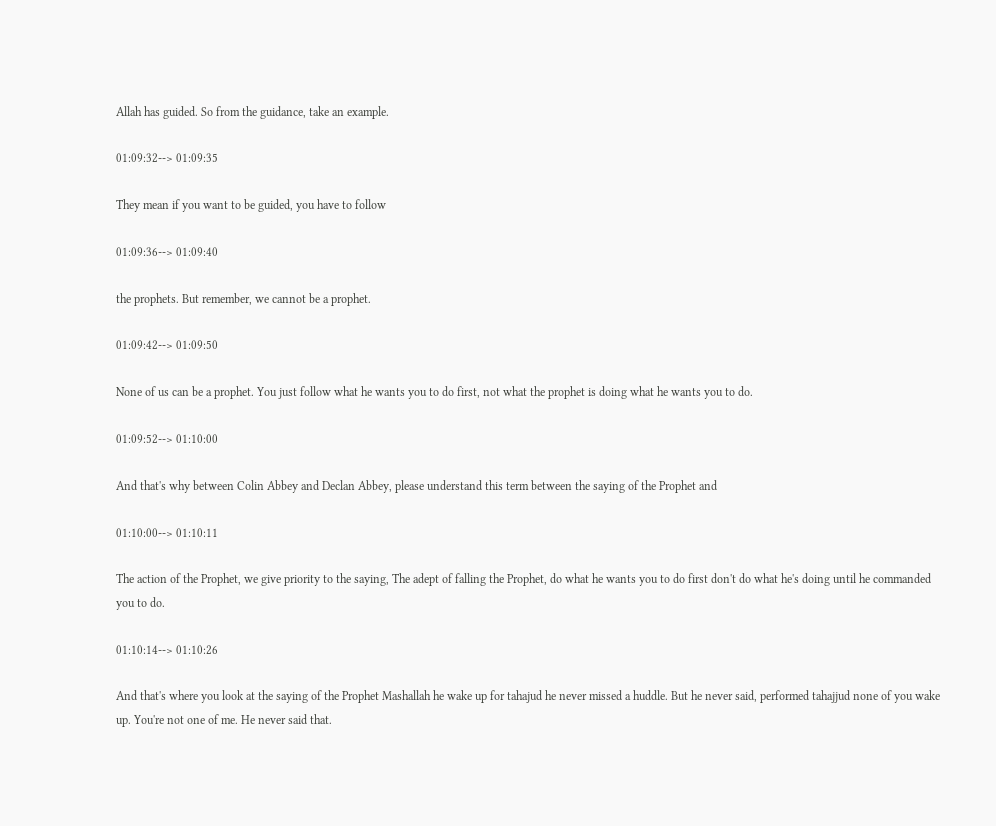Allah has guided. So from the guidance, take an example.

01:09:32--> 01:09:35

They mean if you want to be guided, you have to follow

01:09:36--> 01:09:40

the prophets. But remember, we cannot be a prophet.

01:09:42--> 01:09:50

None of us can be a prophet. You just follow what he wants you to do first, not what the prophet is doing what he wants you to do.

01:09:52--> 01:10:00

And that's why between Colin Abbey and Declan Abbey, please understand this term between the saying of the Prophet and

01:10:00--> 01:10:11

The action of the Prophet, we give priority to the saying, The adept of falling the Prophet, do what he wants you to do first don't do what he's doing until he commanded you to do.

01:10:14--> 01:10:26

And that's where you look at the saying of the Prophet Mashallah he wake up for tahajud he never missed a huddle. But he never said, performed tahajjud none of you wake up. You're not one of me. He never said that.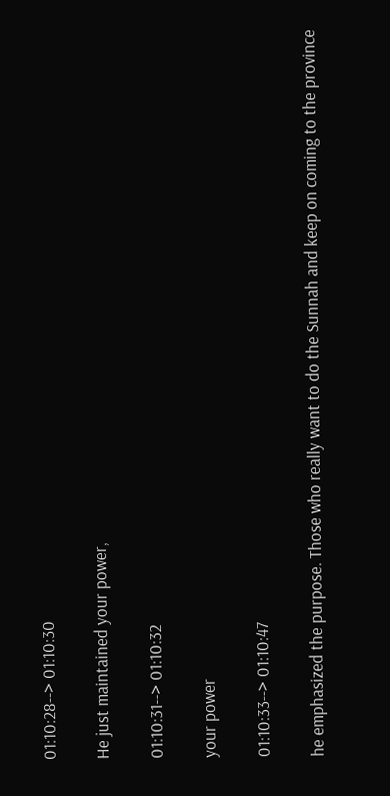01:10:28--> 01:10:30

He just maintained your power,

01:10:31--> 01:10:32

your power

01:10:33--> 01:10:47

he emphasized the purpose. Those who really want to do the Sunnah and keep on coming to the province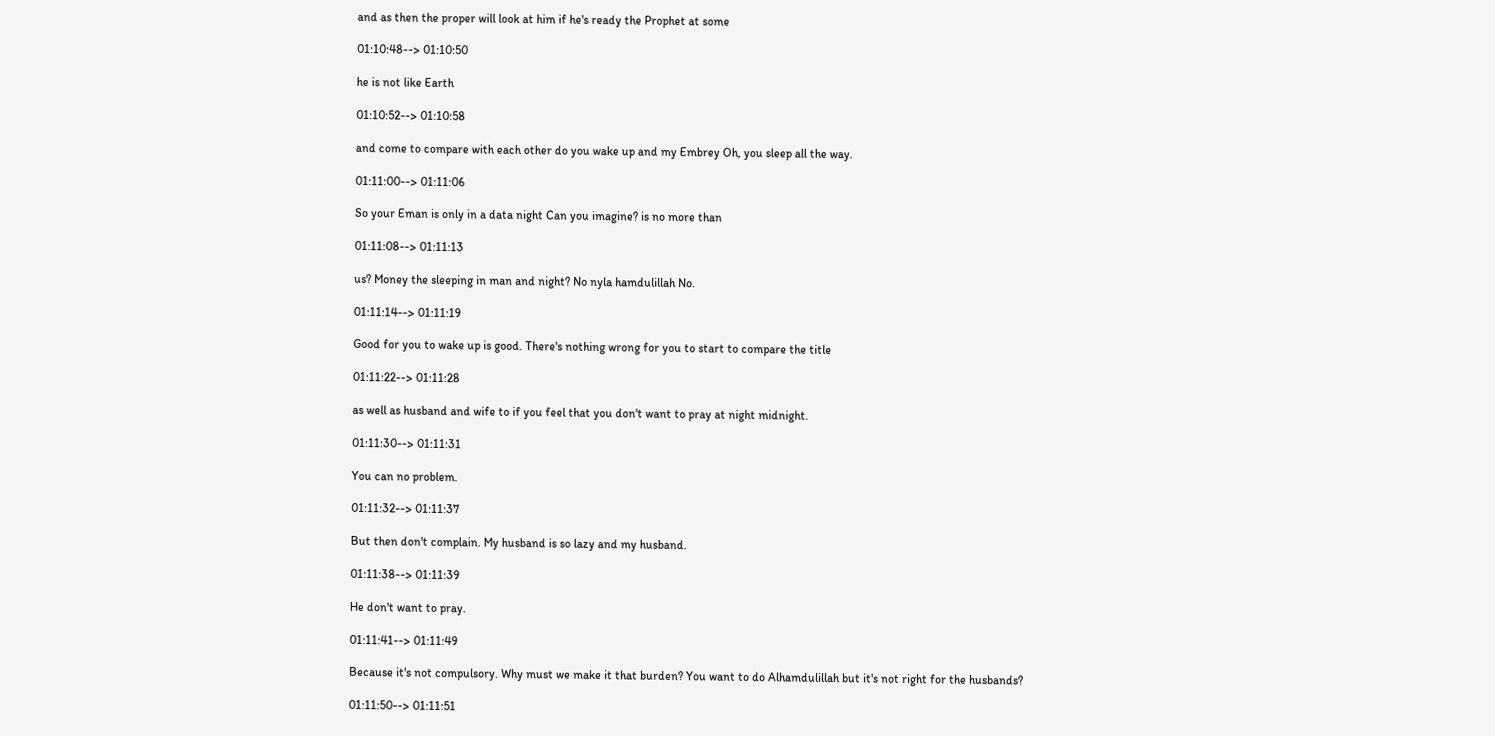and as then the proper will look at him if he's ready the Prophet at some

01:10:48--> 01:10:50

he is not like Earth

01:10:52--> 01:10:58

and come to compare with each other do you wake up and my Embrey Oh, you sleep all the way.

01:11:00--> 01:11:06

So your Eman is only in a data night Can you imagine? is no more than

01:11:08--> 01:11:13

us? Money the sleeping in man and night? No nyla hamdulillah No.

01:11:14--> 01:11:19

Good for you to wake up is good. There's nothing wrong for you to start to compare the title

01:11:22--> 01:11:28

as well as husband and wife to if you feel that you don't want to pray at night midnight.

01:11:30--> 01:11:31

You can no problem.

01:11:32--> 01:11:37

But then don't complain. My husband is so lazy and my husband.

01:11:38--> 01:11:39

He don't want to pray.

01:11:41--> 01:11:49

Because it's not compulsory. Why must we make it that burden? You want to do Alhamdulillah but it's not right for the husbands?

01:11:50--> 01:11:51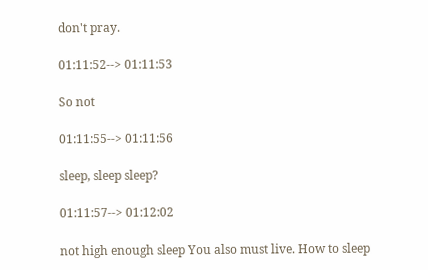don't pray.

01:11:52--> 01:11:53

So not

01:11:55--> 01:11:56

sleep, sleep sleep?

01:11:57--> 01:12:02

not high enough sleep You also must live. How to sleep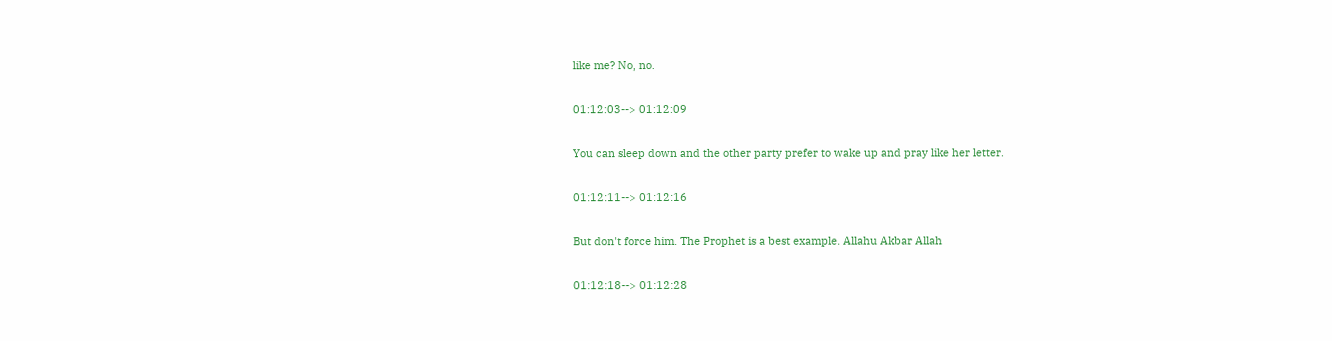like me? No, no.

01:12:03--> 01:12:09

You can sleep down and the other party prefer to wake up and pray like her letter.

01:12:11--> 01:12:16

But don't force him. The Prophet is a best example. Allahu Akbar Allah

01:12:18--> 01:12:28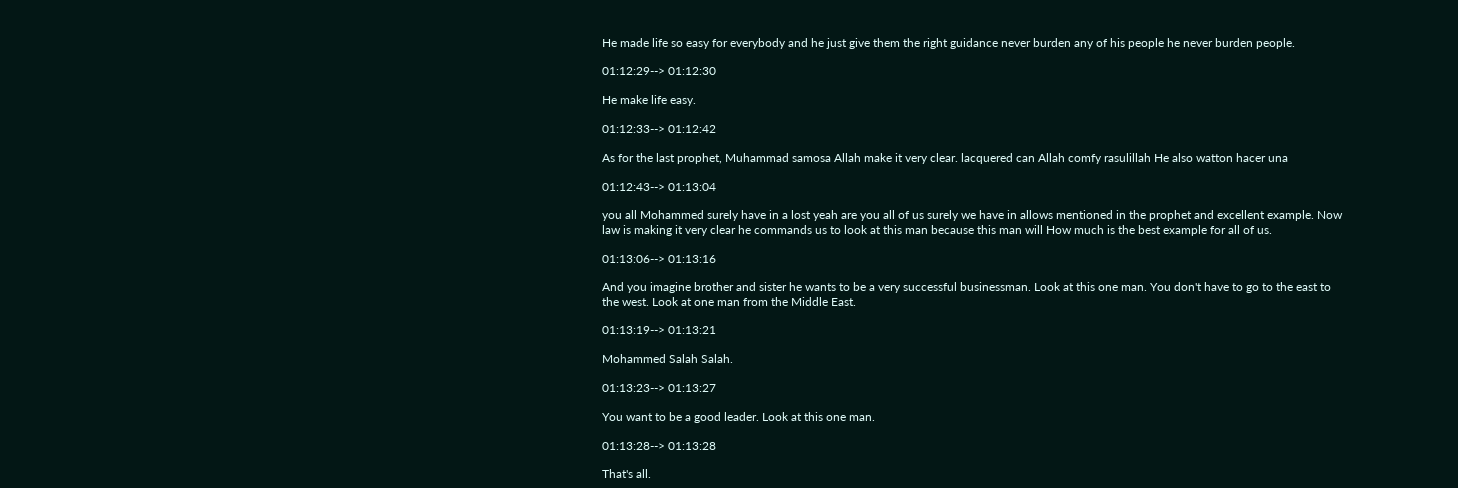He made life so easy for everybody and he just give them the right guidance never burden any of his people he never burden people.

01:12:29--> 01:12:30

He make life easy.

01:12:33--> 01:12:42

As for the last prophet, Muhammad samosa Allah make it very clear. lacquered can Allah comfy rasulillah He also watton hacer una

01:12:43--> 01:13:04

you all Mohammed surely have in a lost yeah are you all of us surely we have in allows mentioned in the prophet and excellent example. Now law is making it very clear he commands us to look at this man because this man will How much is the best example for all of us.

01:13:06--> 01:13:16

And you imagine brother and sister he wants to be a very successful businessman. Look at this one man. You don't have to go to the east to the west. Look at one man from the Middle East.

01:13:19--> 01:13:21

Mohammed Salah Salah.

01:13:23--> 01:13:27

You want to be a good leader. Look at this one man.

01:13:28--> 01:13:28

That's all.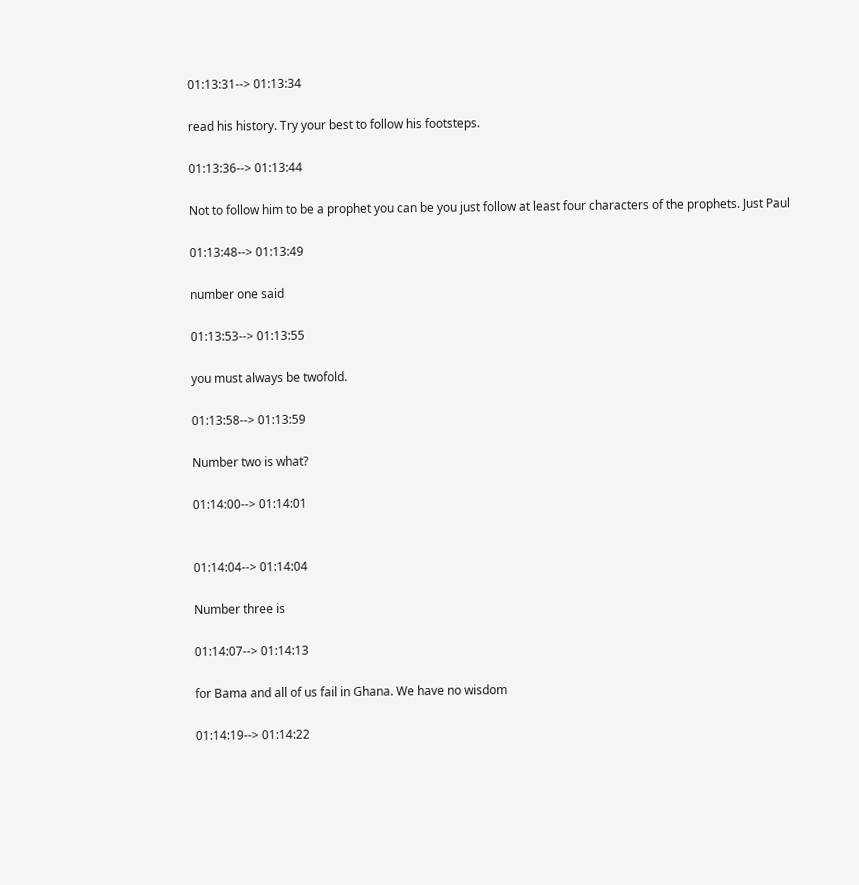01:13:31--> 01:13:34

read his history. Try your best to follow his footsteps.

01:13:36--> 01:13:44

Not to follow him to be a prophet you can be you just follow at least four characters of the prophets. Just Paul

01:13:48--> 01:13:49

number one said

01:13:53--> 01:13:55

you must always be twofold.

01:13:58--> 01:13:59

Number two is what?

01:14:00--> 01:14:01


01:14:04--> 01:14:04

Number three is

01:14:07--> 01:14:13

for Bama and all of us fail in Ghana. We have no wisdom

01:14:19--> 01:14:22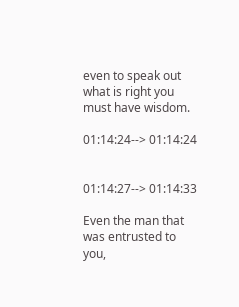even to speak out what is right you must have wisdom.

01:14:24--> 01:14:24


01:14:27--> 01:14:33

Even the man that was entrusted to you,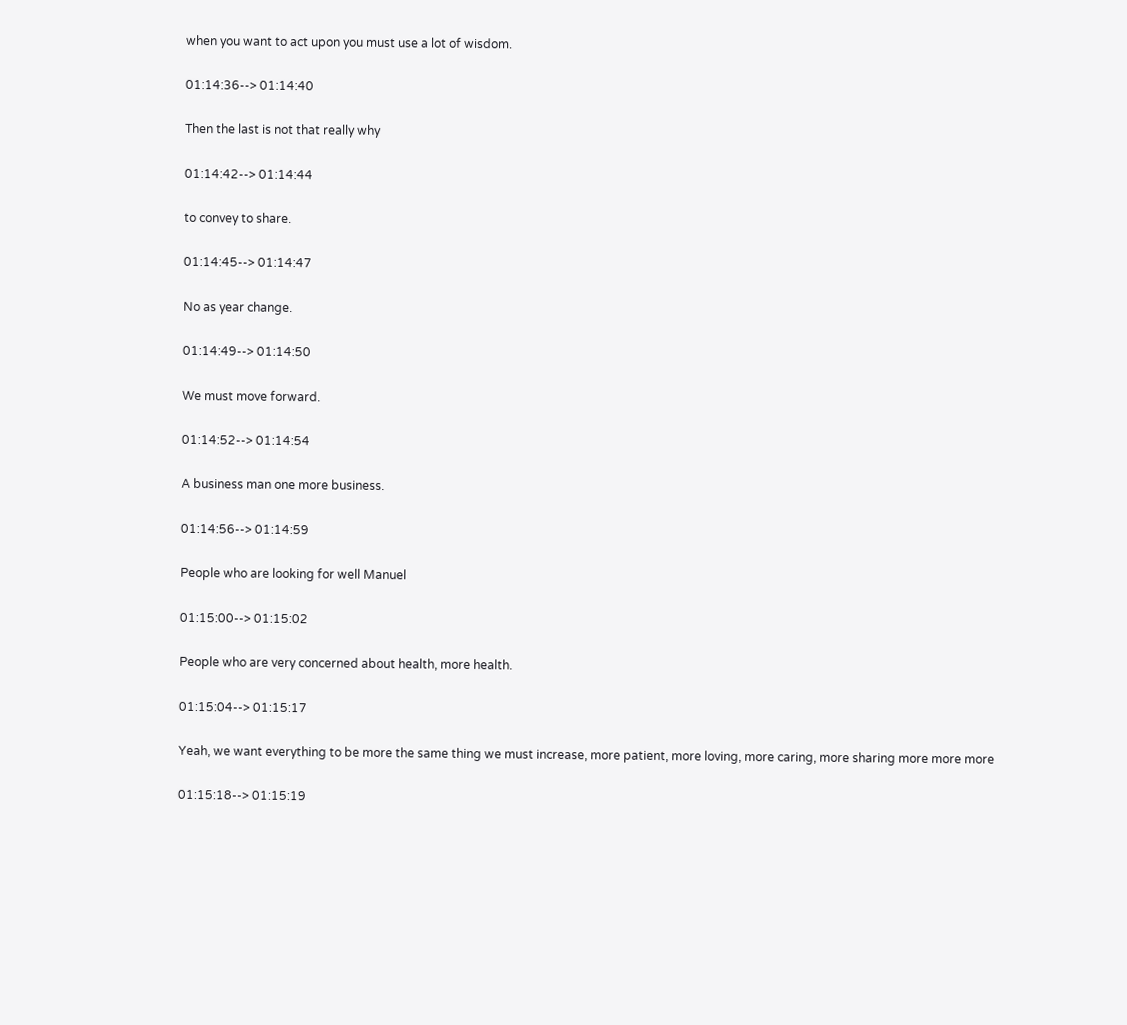when you want to act upon you must use a lot of wisdom.

01:14:36--> 01:14:40

Then the last is not that really why

01:14:42--> 01:14:44

to convey to share.

01:14:45--> 01:14:47

No as year change.

01:14:49--> 01:14:50

We must move forward.

01:14:52--> 01:14:54

A business man one more business.

01:14:56--> 01:14:59

People who are looking for well Manuel

01:15:00--> 01:15:02

People who are very concerned about health, more health.

01:15:04--> 01:15:17

Yeah, we want everything to be more the same thing we must increase, more patient, more loving, more caring, more sharing more more more

01:15:18--> 01:15:19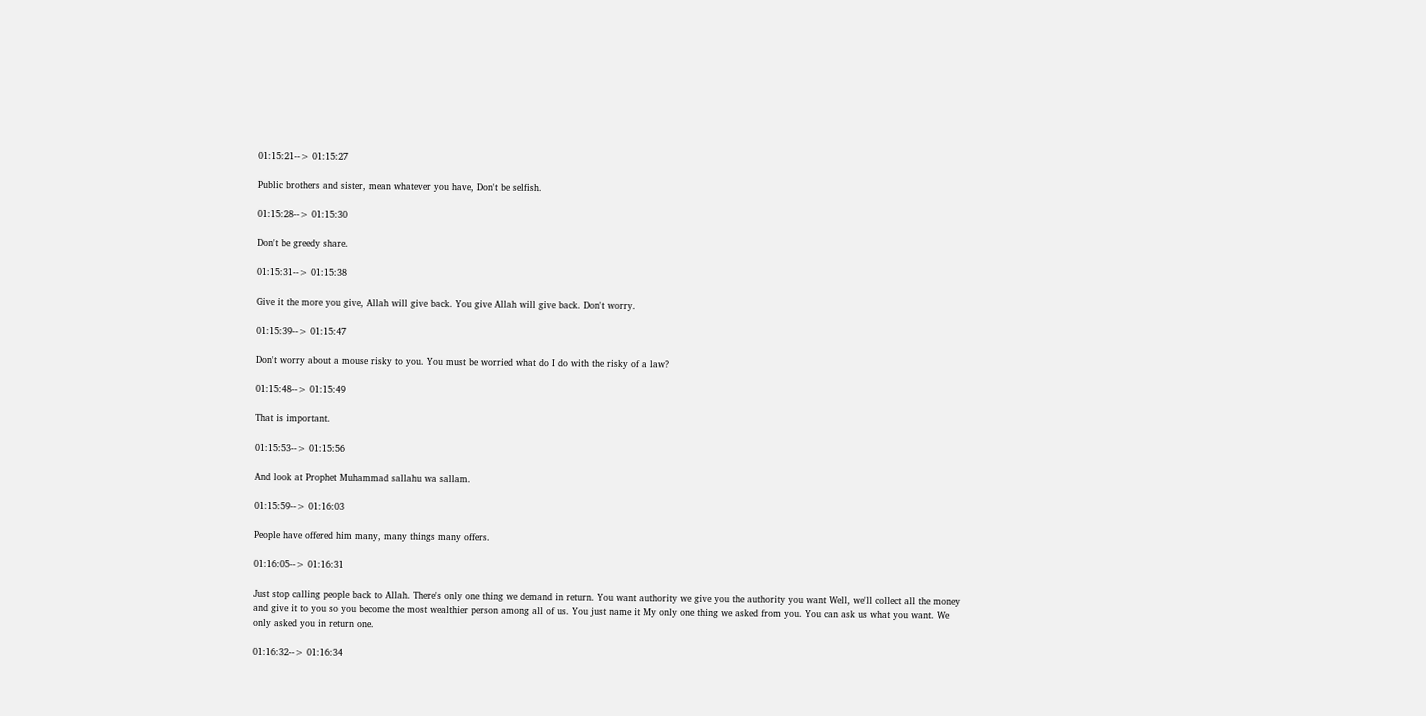01:15:21--> 01:15:27

Public brothers and sister, mean whatever you have, Don't be selfish.

01:15:28--> 01:15:30

Don't be greedy share.

01:15:31--> 01:15:38

Give it the more you give, Allah will give back. You give Allah will give back. Don't worry.

01:15:39--> 01:15:47

Don't worry about a mouse risky to you. You must be worried what do I do with the risky of a law?

01:15:48--> 01:15:49

That is important.

01:15:53--> 01:15:56

And look at Prophet Muhammad sallahu wa sallam.

01:15:59--> 01:16:03

People have offered him many, many things many offers.

01:16:05--> 01:16:31

Just stop calling people back to Allah. There's only one thing we demand in return. You want authority we give you the authority you want Well, we'll collect all the money and give it to you so you become the most wealthier person among all of us. You just name it My only one thing we asked from you. You can ask us what you want. We only asked you in return one.

01:16:32--> 01:16:34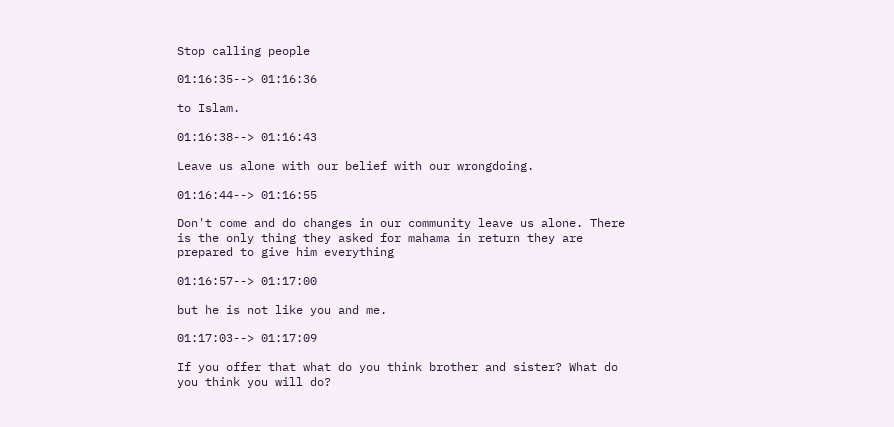Stop calling people

01:16:35--> 01:16:36

to Islam.

01:16:38--> 01:16:43

Leave us alone with our belief with our wrongdoing.

01:16:44--> 01:16:55

Don't come and do changes in our community leave us alone. There is the only thing they asked for mahama in return they are prepared to give him everything

01:16:57--> 01:17:00

but he is not like you and me.

01:17:03--> 01:17:09

If you offer that what do you think brother and sister? What do you think you will do?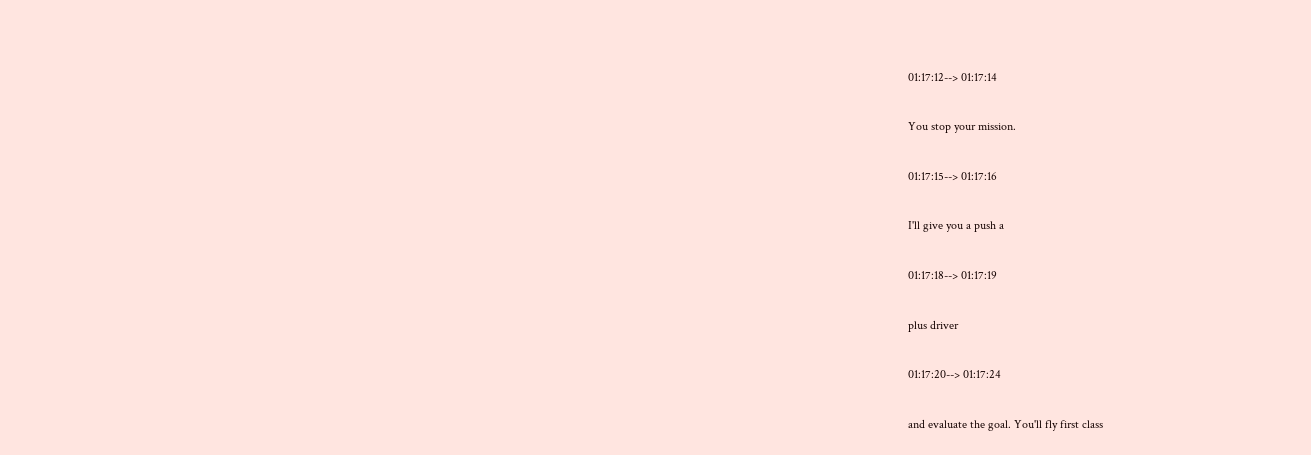01:17:12--> 01:17:14

You stop your mission.

01:17:15--> 01:17:16

I'll give you a push a

01:17:18--> 01:17:19

plus driver

01:17:20--> 01:17:24

and evaluate the goal. You'll fly first class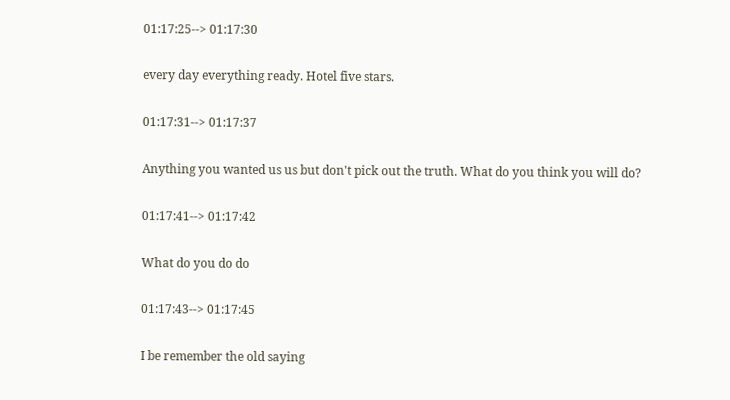01:17:25--> 01:17:30

every day everything ready. Hotel five stars.

01:17:31--> 01:17:37

Anything you wanted us us but don't pick out the truth. What do you think you will do?

01:17:41--> 01:17:42

What do you do do

01:17:43--> 01:17:45

I be remember the old saying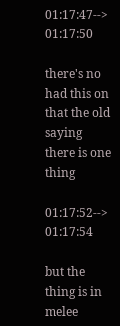01:17:47--> 01:17:50

there's no had this on that the old saying there is one thing

01:17:52--> 01:17:54

but the thing is in melee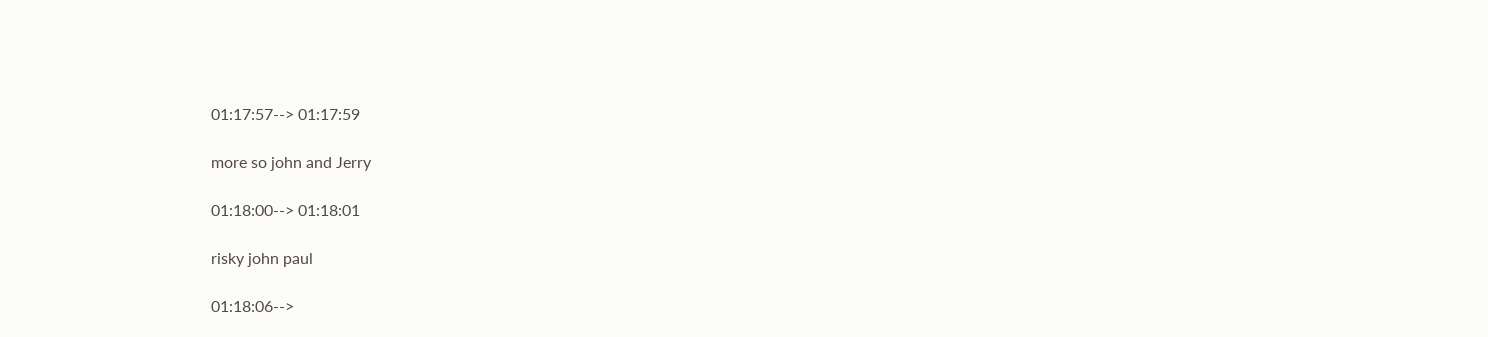01:17:57--> 01:17:59

more so john and Jerry

01:18:00--> 01:18:01

risky john paul

01:18:06-->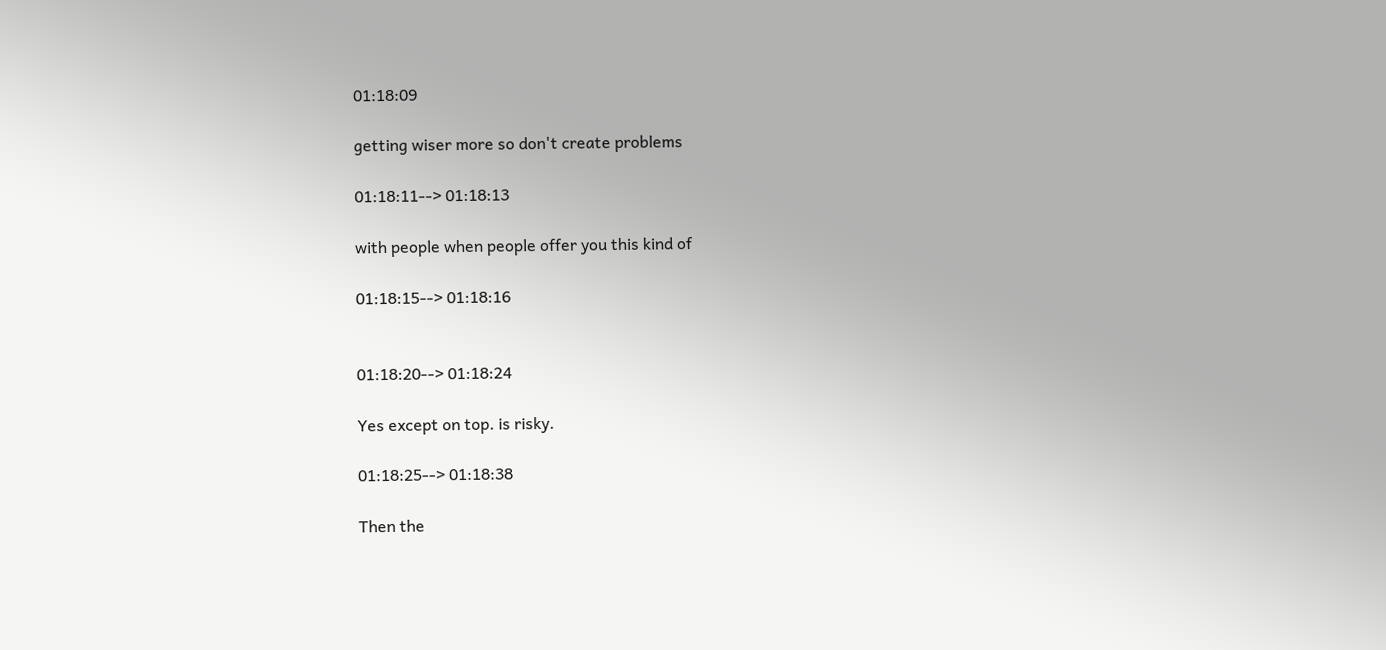01:18:09

getting wiser more so don't create problems

01:18:11--> 01:18:13

with people when people offer you this kind of

01:18:15--> 01:18:16


01:18:20--> 01:18:24

Yes except on top. is risky.

01:18:25--> 01:18:38

Then the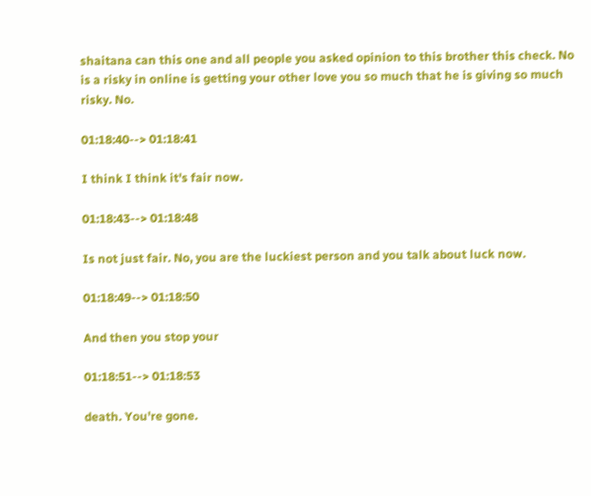shaitana can this one and all people you asked opinion to this brother this check. No is a risky in online is getting your other love you so much that he is giving so much risky. No.

01:18:40--> 01:18:41

I think I think it's fair now.

01:18:43--> 01:18:48

Is not just fair. No, you are the luckiest person and you talk about luck now.

01:18:49--> 01:18:50

And then you stop your

01:18:51--> 01:18:53

death. You're gone.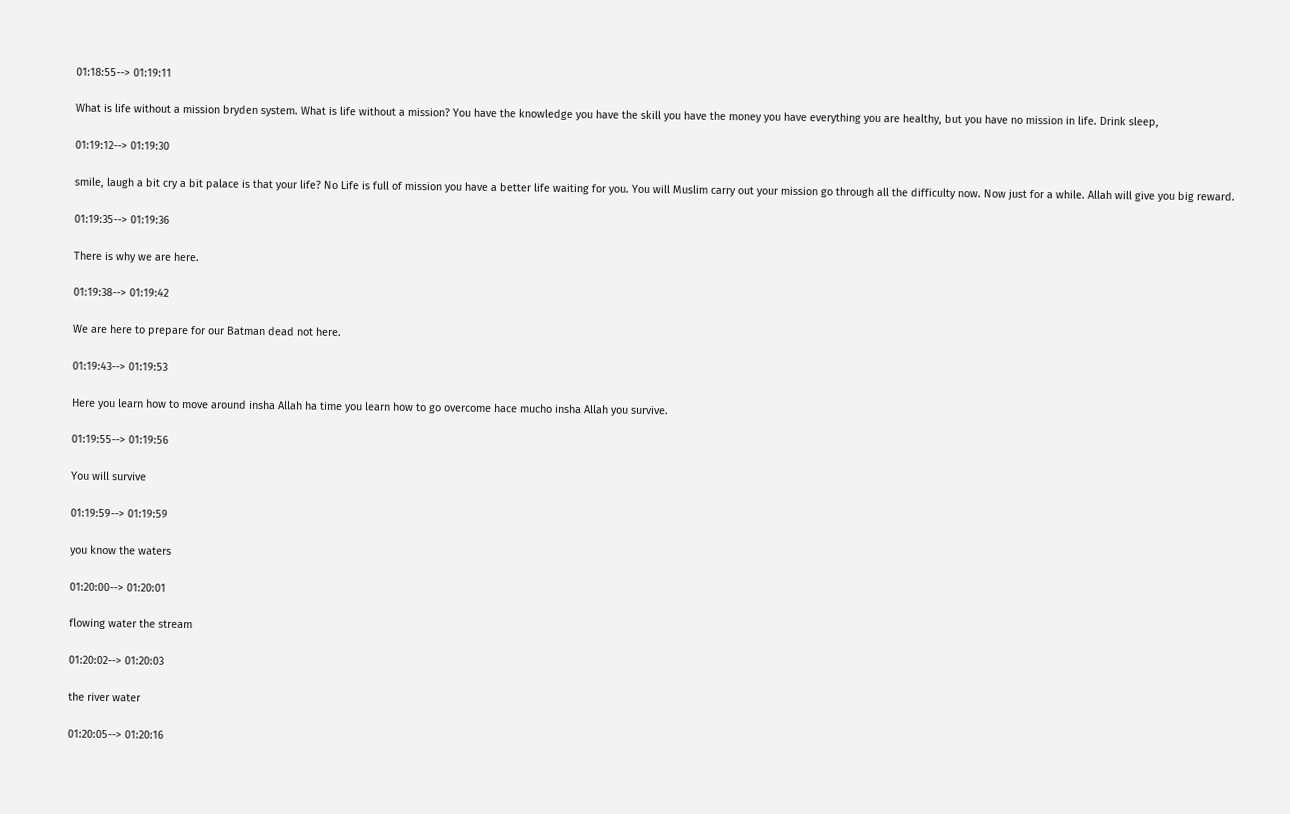01:18:55--> 01:19:11

What is life without a mission bryden system. What is life without a mission? You have the knowledge you have the skill you have the money you have everything you are healthy, but you have no mission in life. Drink sleep,

01:19:12--> 01:19:30

smile, laugh a bit cry a bit palace is that your life? No Life is full of mission you have a better life waiting for you. You will Muslim carry out your mission go through all the difficulty now. Now just for a while. Allah will give you big reward.

01:19:35--> 01:19:36

There is why we are here.

01:19:38--> 01:19:42

We are here to prepare for our Batman dead not here.

01:19:43--> 01:19:53

Here you learn how to move around insha Allah ha time you learn how to go overcome hace mucho insha Allah you survive.

01:19:55--> 01:19:56

You will survive

01:19:59--> 01:19:59

you know the waters

01:20:00--> 01:20:01

flowing water the stream

01:20:02--> 01:20:03

the river water

01:20:05--> 01:20:16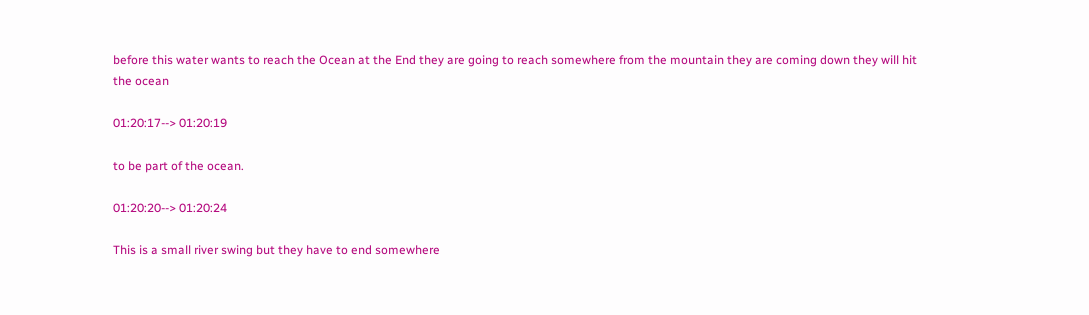before this water wants to reach the Ocean at the End they are going to reach somewhere from the mountain they are coming down they will hit the ocean

01:20:17--> 01:20:19

to be part of the ocean.

01:20:20--> 01:20:24

This is a small river swing but they have to end somewhere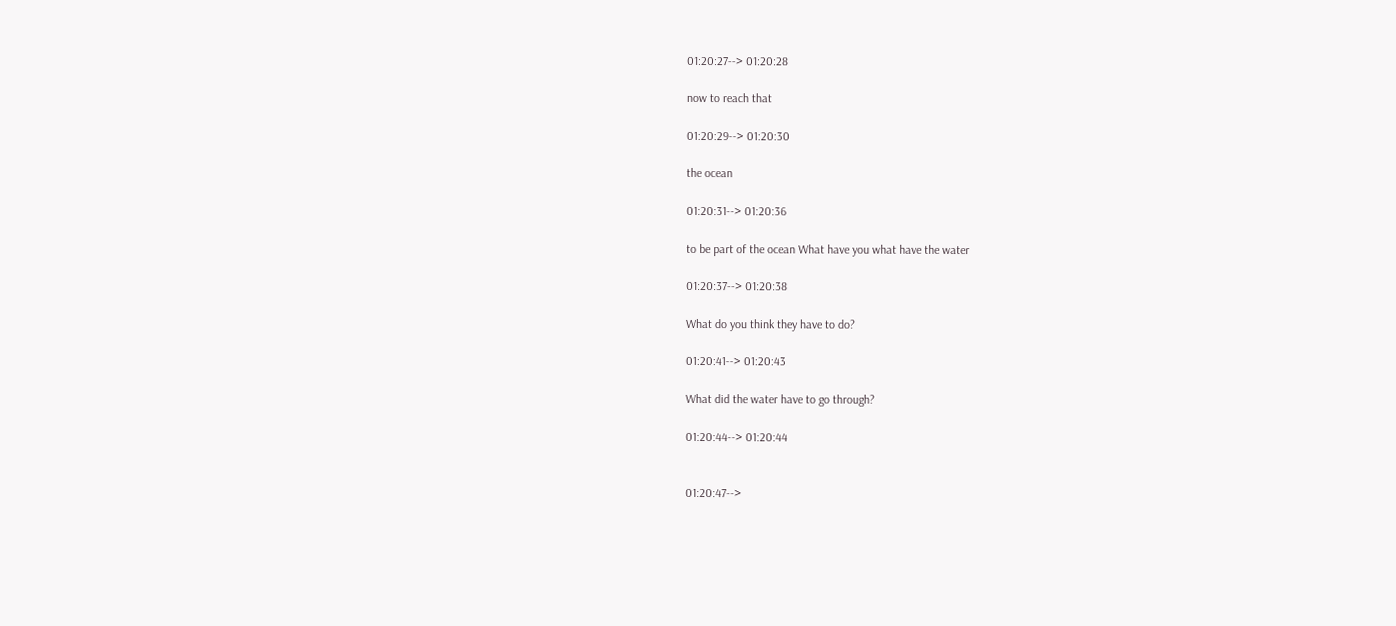01:20:27--> 01:20:28

now to reach that

01:20:29--> 01:20:30

the ocean

01:20:31--> 01:20:36

to be part of the ocean What have you what have the water

01:20:37--> 01:20:38

What do you think they have to do?

01:20:41--> 01:20:43

What did the water have to go through?

01:20:44--> 01:20:44


01:20:47-->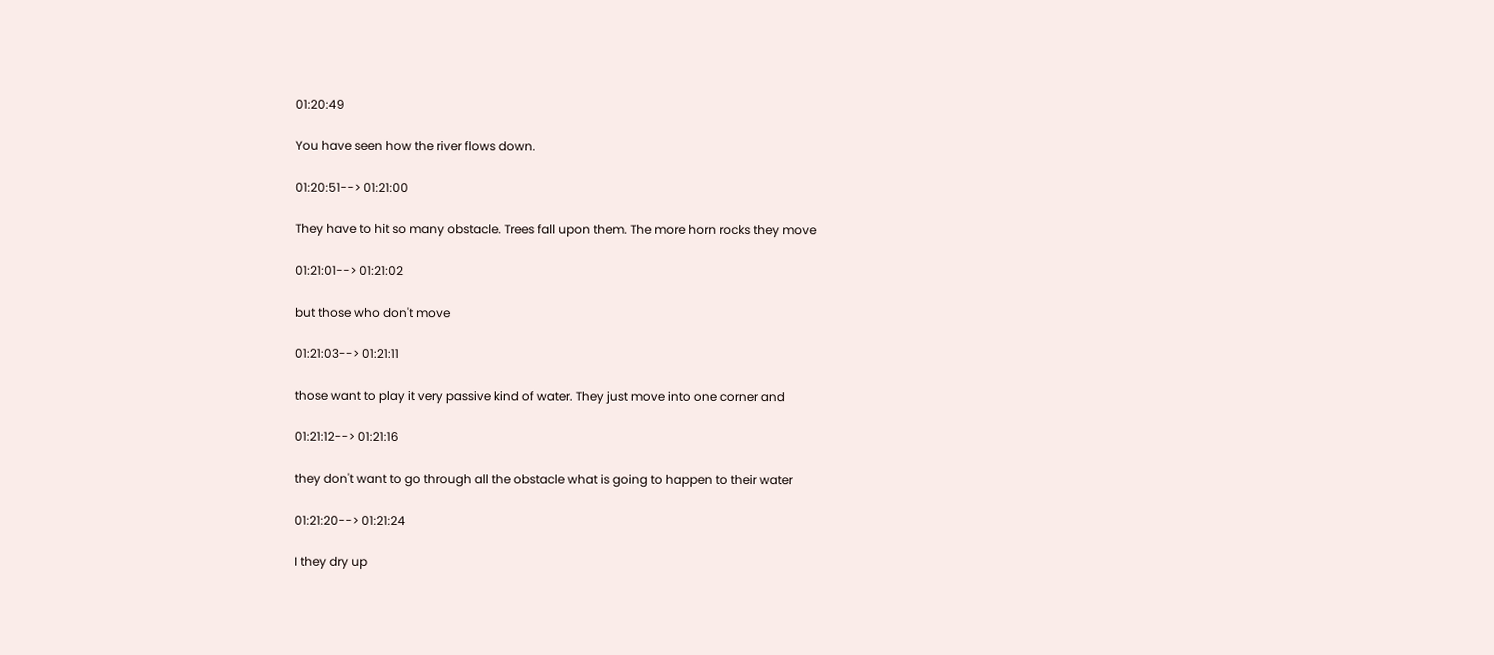01:20:49

You have seen how the river flows down.

01:20:51--> 01:21:00

They have to hit so many obstacle. Trees fall upon them. The more horn rocks they move

01:21:01--> 01:21:02

but those who don't move

01:21:03--> 01:21:11

those want to play it very passive kind of water. They just move into one corner and

01:21:12--> 01:21:16

they don't want to go through all the obstacle what is going to happen to their water

01:21:20--> 01:21:24

I they dry up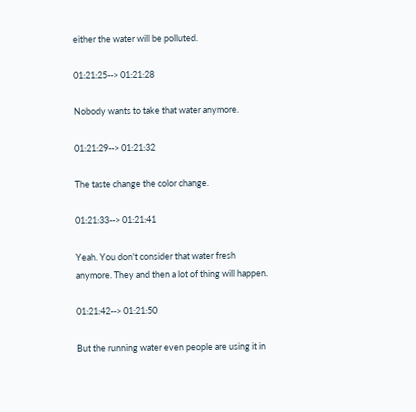either the water will be polluted.

01:21:25--> 01:21:28

Nobody wants to take that water anymore.

01:21:29--> 01:21:32

The taste change the color change.

01:21:33--> 01:21:41

Yeah. You don't consider that water fresh anymore. They and then a lot of thing will happen.

01:21:42--> 01:21:50

But the running water even people are using it in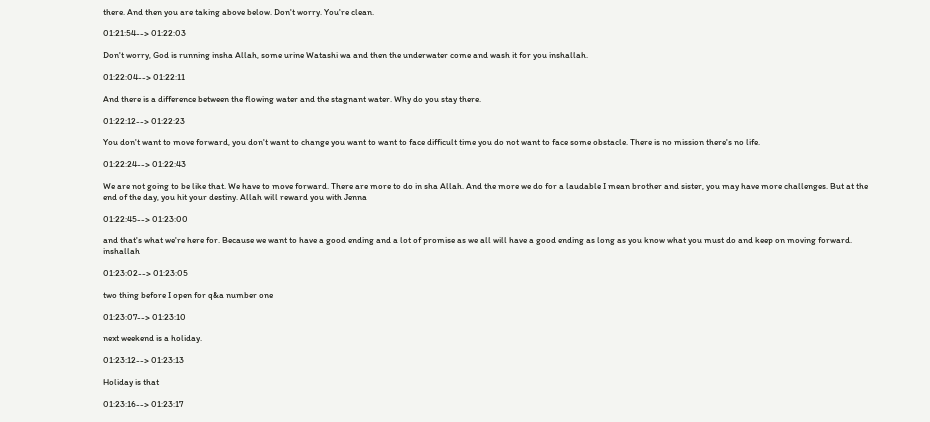there. And then you are taking above below. Don't worry. You're clean.

01:21:54--> 01:22:03

Don't worry, God is running insha Allah, some urine Watashi wa and then the underwater come and wash it for you inshallah.

01:22:04--> 01:22:11

And there is a difference between the flowing water and the stagnant water. Why do you stay there.

01:22:12--> 01:22:23

You don't want to move forward, you don't want to change you want to want to face difficult time you do not want to face some obstacle. There is no mission there's no life.

01:22:24--> 01:22:43

We are not going to be like that. We have to move forward. There are more to do in sha Allah. And the more we do for a laudable I mean brother and sister, you may have more challenges. But at the end of the day, you hit your destiny. Allah will reward you with Jenna

01:22:45--> 01:23:00

and that's what we're here for. Because we want to have a good ending and a lot of promise as we all will have a good ending as long as you know what you must do and keep on moving forward. inshallah

01:23:02--> 01:23:05

two thing before I open for q&a number one

01:23:07--> 01:23:10

next weekend is a holiday.

01:23:12--> 01:23:13

Holiday is that

01:23:16--> 01:23:17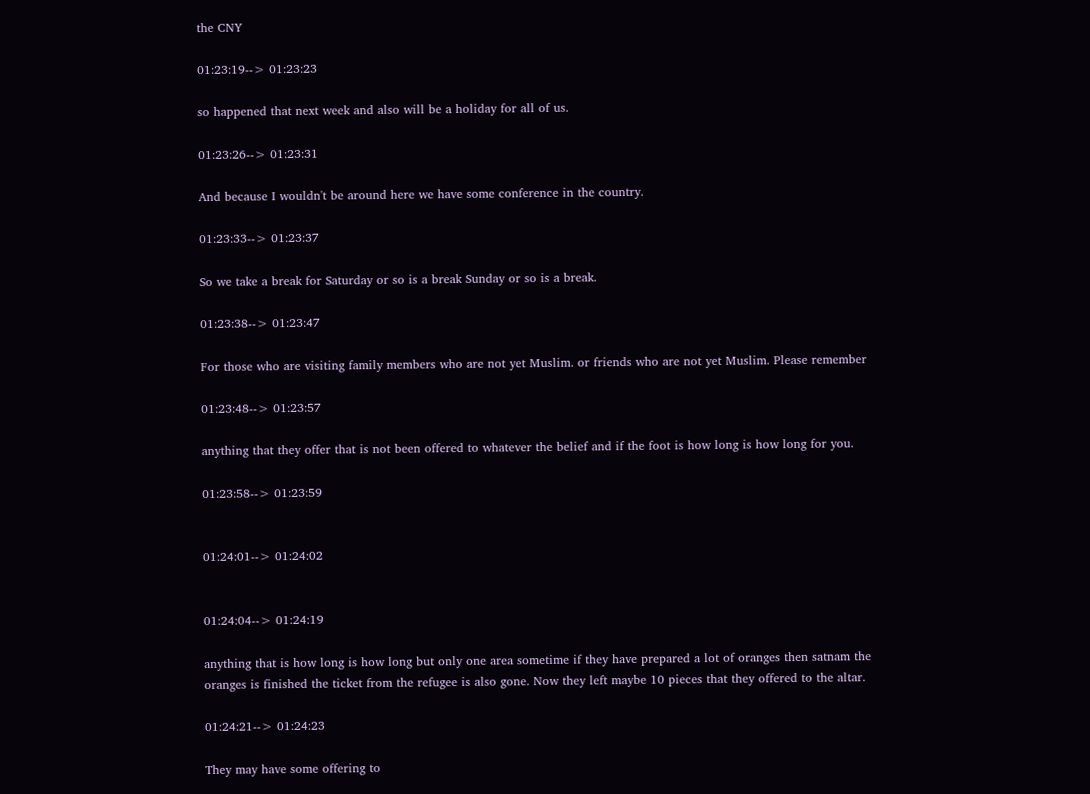the CNY

01:23:19--> 01:23:23

so happened that next week and also will be a holiday for all of us.

01:23:26--> 01:23:31

And because I wouldn't be around here we have some conference in the country.

01:23:33--> 01:23:37

So we take a break for Saturday or so is a break Sunday or so is a break.

01:23:38--> 01:23:47

For those who are visiting family members who are not yet Muslim. or friends who are not yet Muslim. Please remember

01:23:48--> 01:23:57

anything that they offer that is not been offered to whatever the belief and if the foot is how long is how long for you.

01:23:58--> 01:23:59


01:24:01--> 01:24:02


01:24:04--> 01:24:19

anything that is how long is how long but only one area sometime if they have prepared a lot of oranges then satnam the oranges is finished the ticket from the refugee is also gone. Now they left maybe 10 pieces that they offered to the altar.

01:24:21--> 01:24:23

They may have some offering to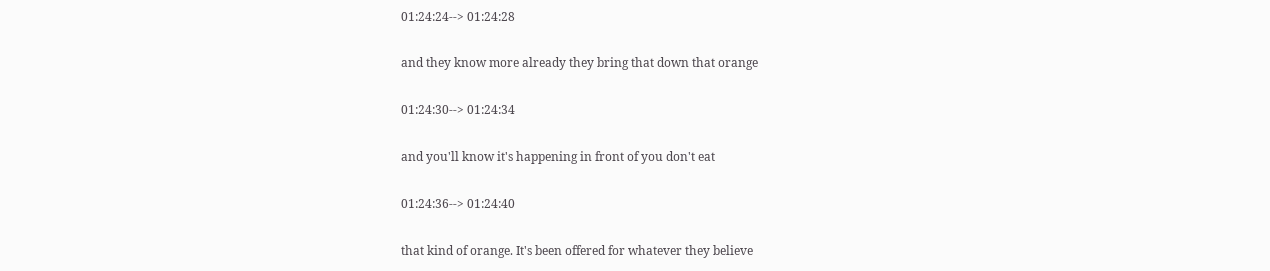01:24:24--> 01:24:28

and they know more already they bring that down that orange

01:24:30--> 01:24:34

and you'll know it's happening in front of you don't eat

01:24:36--> 01:24:40

that kind of orange. It's been offered for whatever they believe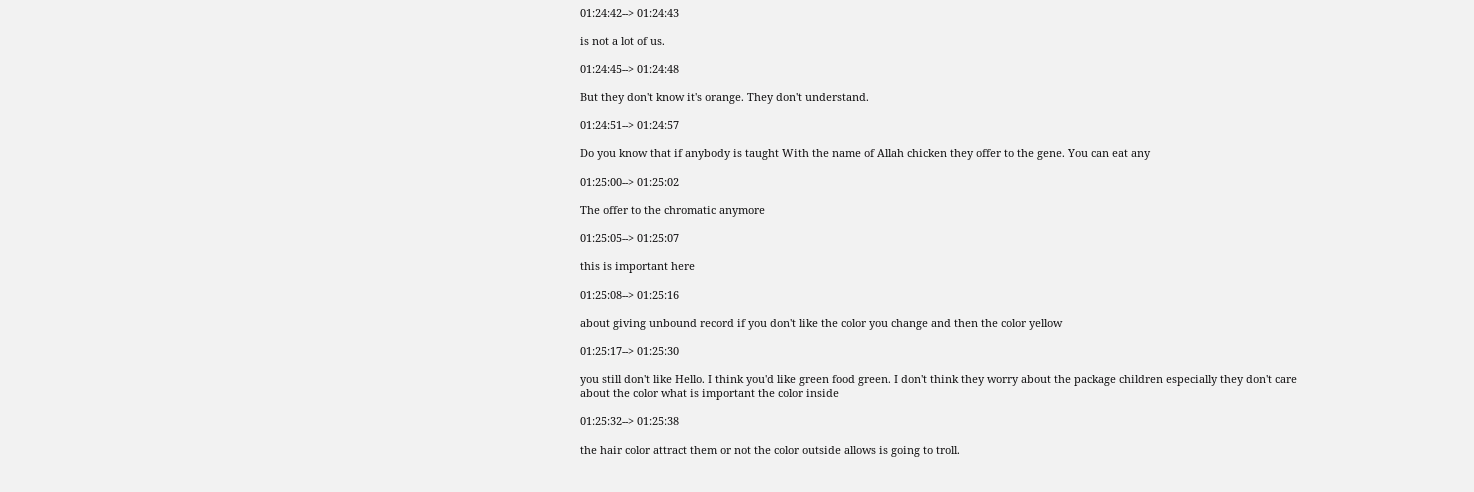01:24:42--> 01:24:43

is not a lot of us.

01:24:45--> 01:24:48

But they don't know it's orange. They don't understand.

01:24:51--> 01:24:57

Do you know that if anybody is taught With the name of Allah chicken they offer to the gene. You can eat any

01:25:00--> 01:25:02

The offer to the chromatic anymore

01:25:05--> 01:25:07

this is important here

01:25:08--> 01:25:16

about giving unbound record if you don't like the color you change and then the color yellow

01:25:17--> 01:25:30

you still don't like Hello. I think you'd like green food green. I don't think they worry about the package children especially they don't care about the color what is important the color inside

01:25:32--> 01:25:38

the hair color attract them or not the color outside allows is going to troll.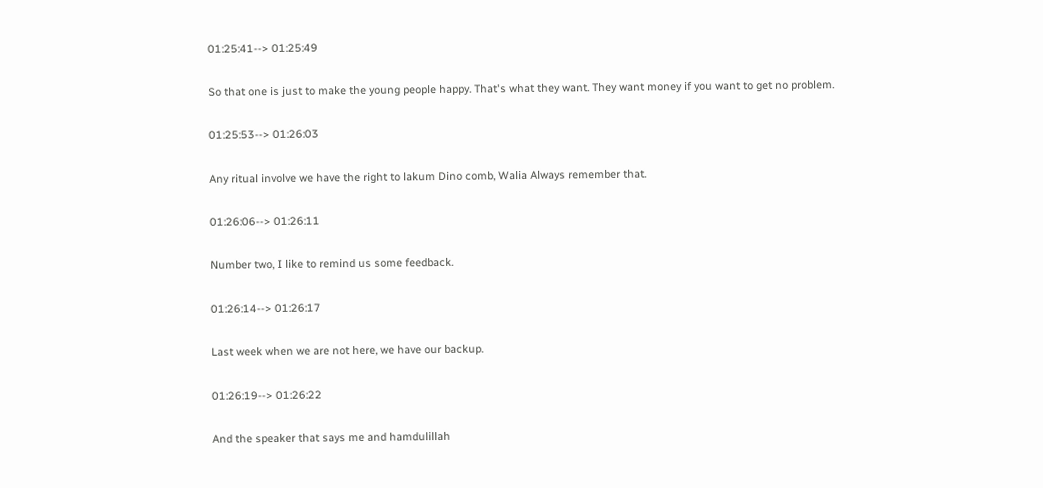01:25:41--> 01:25:49

So that one is just to make the young people happy. That's what they want. They want money if you want to get no problem.

01:25:53--> 01:26:03

Any ritual involve we have the right to lakum Dino comb, Walia Always remember that.

01:26:06--> 01:26:11

Number two, I like to remind us some feedback.

01:26:14--> 01:26:17

Last week when we are not here, we have our backup.

01:26:19--> 01:26:22

And the speaker that says me and hamdulillah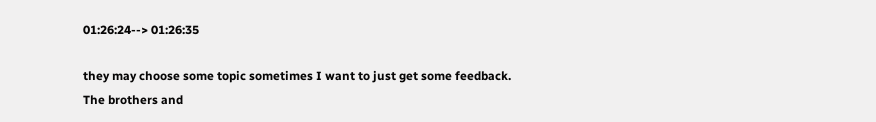01:26:24--> 01:26:35

they may choose some topic sometimes I want to just get some feedback. The brothers and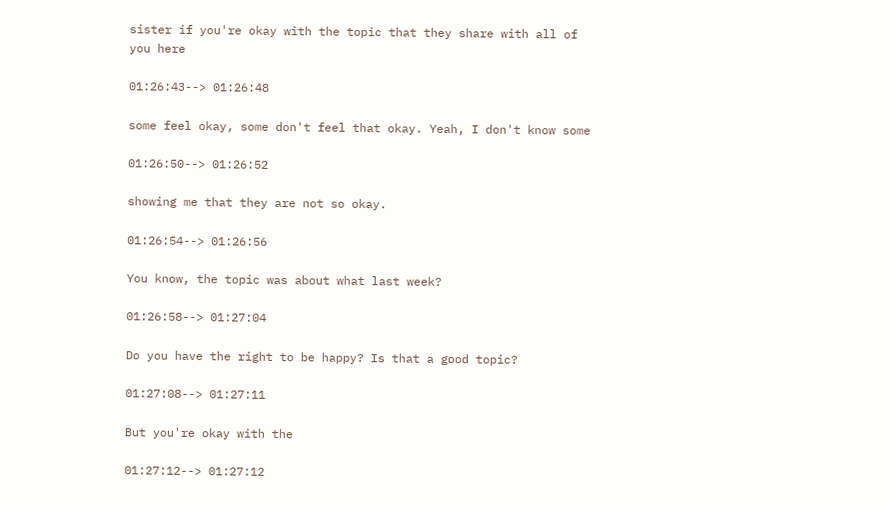sister if you're okay with the topic that they share with all of you here

01:26:43--> 01:26:48

some feel okay, some don't feel that okay. Yeah, I don't know some

01:26:50--> 01:26:52

showing me that they are not so okay.

01:26:54--> 01:26:56

You know, the topic was about what last week?

01:26:58--> 01:27:04

Do you have the right to be happy? Is that a good topic?

01:27:08--> 01:27:11

But you're okay with the

01:27:12--> 01:27:12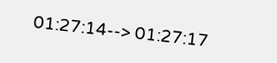01:27:14--> 01:27:17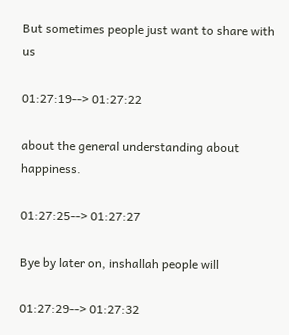But sometimes people just want to share with us

01:27:19--> 01:27:22

about the general understanding about happiness.

01:27:25--> 01:27:27

Bye by later on, inshallah people will

01:27:29--> 01:27:32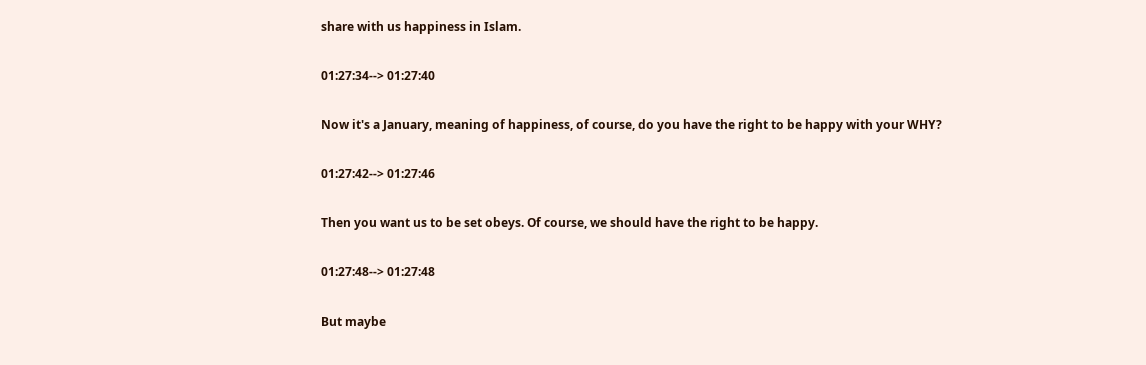share with us happiness in Islam.

01:27:34--> 01:27:40

Now it's a January, meaning of happiness, of course, do you have the right to be happy with your WHY?

01:27:42--> 01:27:46

Then you want us to be set obeys. Of course, we should have the right to be happy.

01:27:48--> 01:27:48

But maybe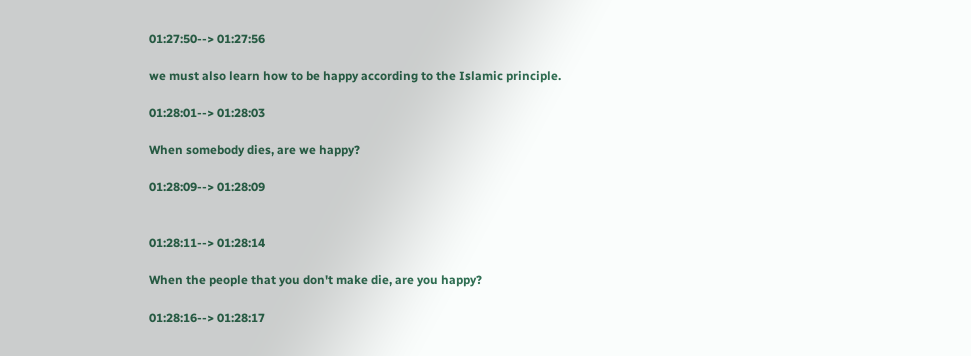01:27:50--> 01:27:56

we must also learn how to be happy according to the Islamic principle.

01:28:01--> 01:28:03

When somebody dies, are we happy?

01:28:09--> 01:28:09


01:28:11--> 01:28:14

When the people that you don't make die, are you happy?

01:28:16--> 01:28:17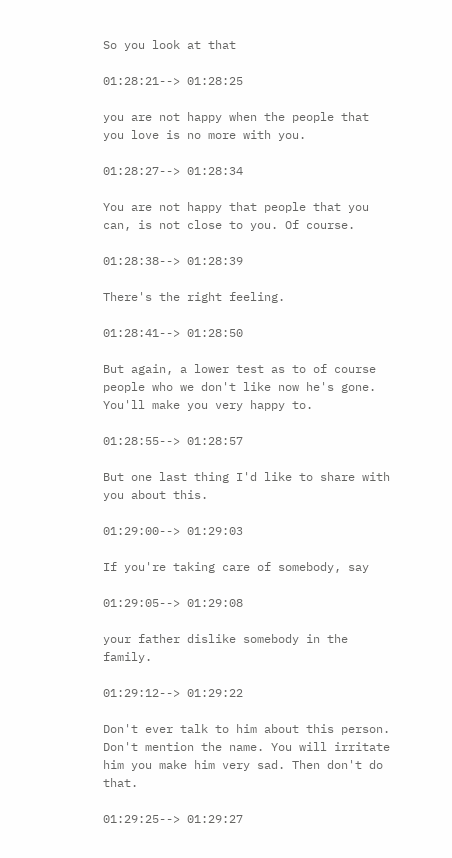So you look at that

01:28:21--> 01:28:25

you are not happy when the people that you love is no more with you.

01:28:27--> 01:28:34

You are not happy that people that you can, is not close to you. Of course.

01:28:38--> 01:28:39

There's the right feeling.

01:28:41--> 01:28:50

But again, a lower test as to of course people who we don't like now he's gone. You'll make you very happy to.

01:28:55--> 01:28:57

But one last thing I'd like to share with you about this.

01:29:00--> 01:29:03

If you're taking care of somebody, say

01:29:05--> 01:29:08

your father dislike somebody in the family.

01:29:12--> 01:29:22

Don't ever talk to him about this person. Don't mention the name. You will irritate him you make him very sad. Then don't do that.

01:29:25--> 01:29:27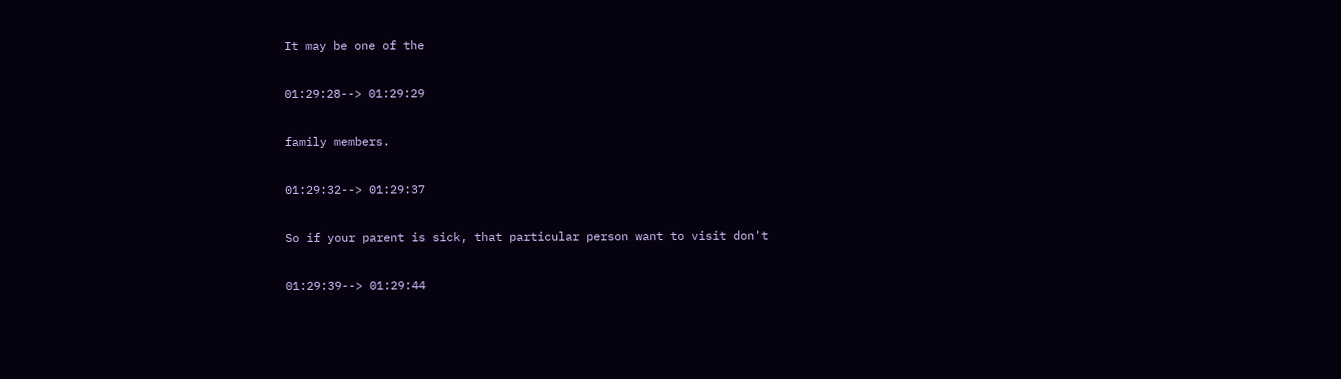It may be one of the

01:29:28--> 01:29:29

family members.

01:29:32--> 01:29:37

So if your parent is sick, that particular person want to visit don't

01:29:39--> 01:29:44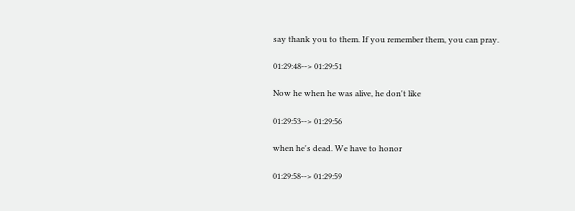say thank you to them. If you remember them, you can pray.

01:29:48--> 01:29:51

Now he when he was alive, he don't like

01:29:53--> 01:29:56

when he's dead. We have to honor

01:29:58--> 01:29:59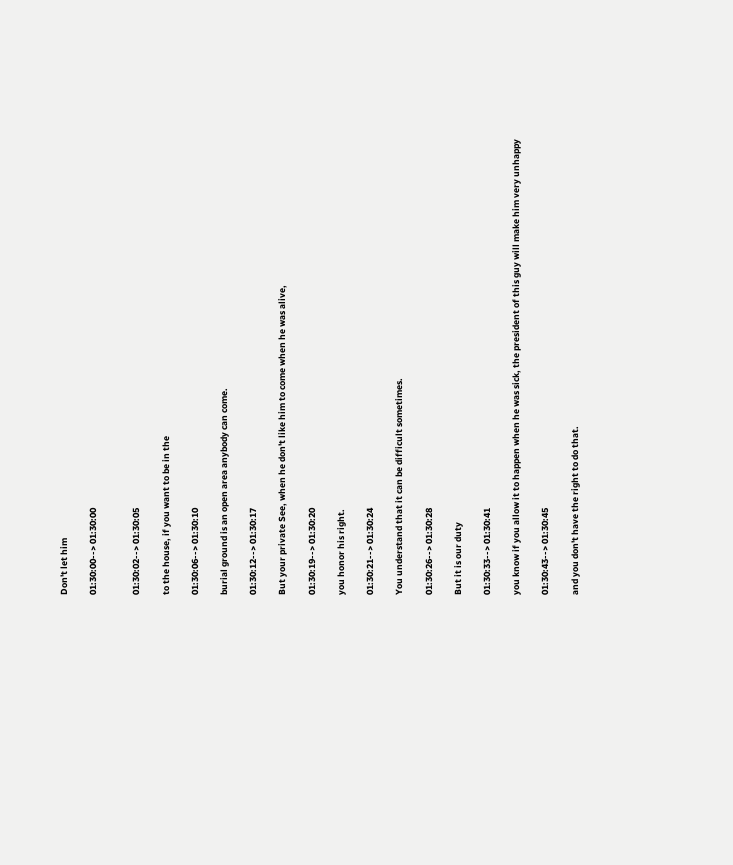Don't let him

01:30:00--> 01:30:00


01:30:02--> 01:30:05

to the house, if you want to be in the

01:30:06--> 01:30:10

burial ground is an open area anybody can come.

01:30:12--> 01:30:17

But your private See, when he don't like him to come when he was alive,

01:30:19--> 01:30:20

you honor his right.

01:30:21--> 01:30:24

You understand that it can be difficult sometimes.

01:30:26--> 01:30:28

But it is our duty

01:30:33--> 01:30:41

you know if you allow it to happen when he was sick, the president of this guy will make him very unhappy

01:30:43--> 01:30:45

and you don't have the right to do that.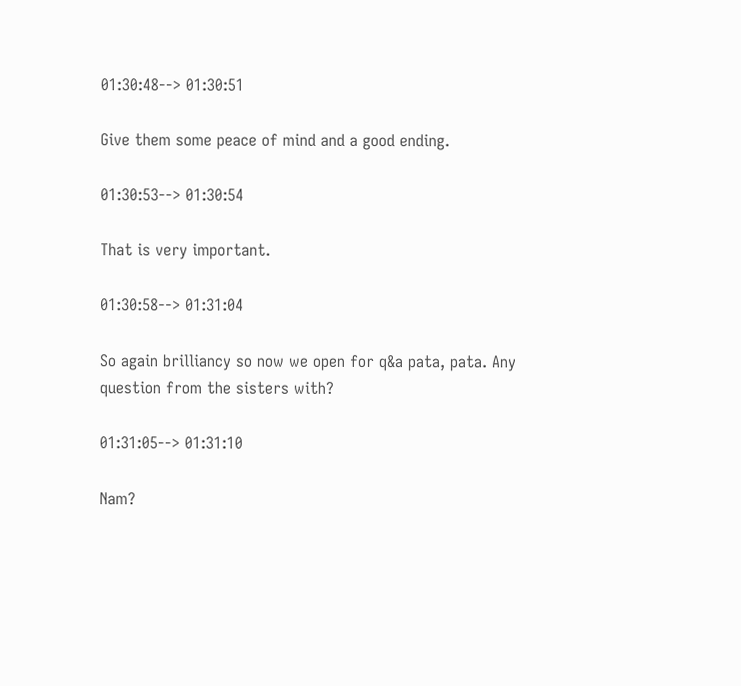01:30:48--> 01:30:51

Give them some peace of mind and a good ending.

01:30:53--> 01:30:54

That is very important.

01:30:58--> 01:31:04

So again brilliancy so now we open for q&a pata, pata. Any question from the sisters with?

01:31:05--> 01:31:10

Nam?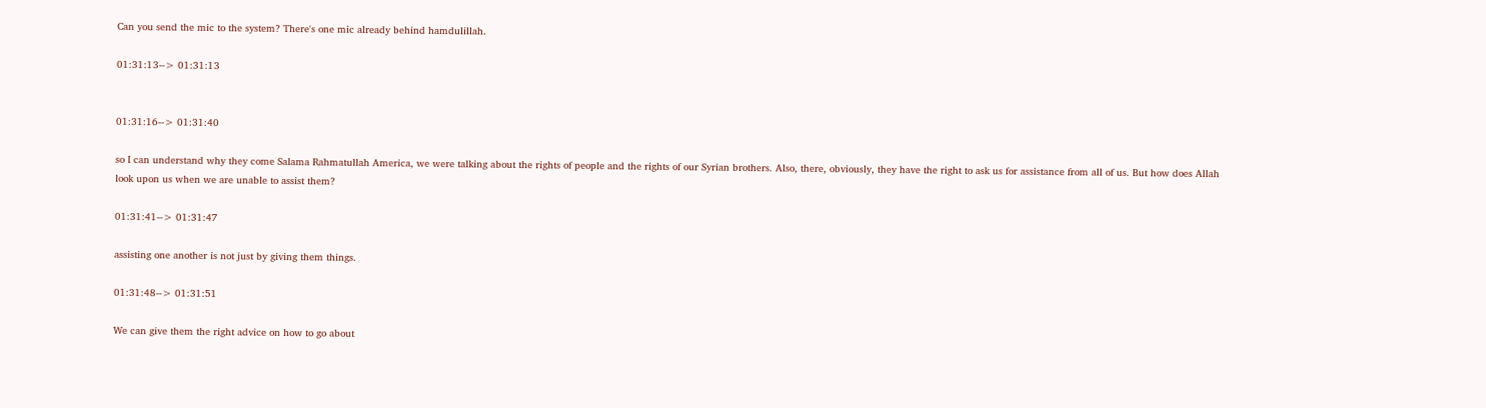Can you send the mic to the system? There's one mic already behind hamdulillah.

01:31:13--> 01:31:13


01:31:16--> 01:31:40

so I can understand why they come Salama Rahmatullah America, we were talking about the rights of people and the rights of our Syrian brothers. Also, there, obviously, they have the right to ask us for assistance from all of us. But how does Allah look upon us when we are unable to assist them?

01:31:41--> 01:31:47

assisting one another is not just by giving them things.

01:31:48--> 01:31:51

We can give them the right advice on how to go about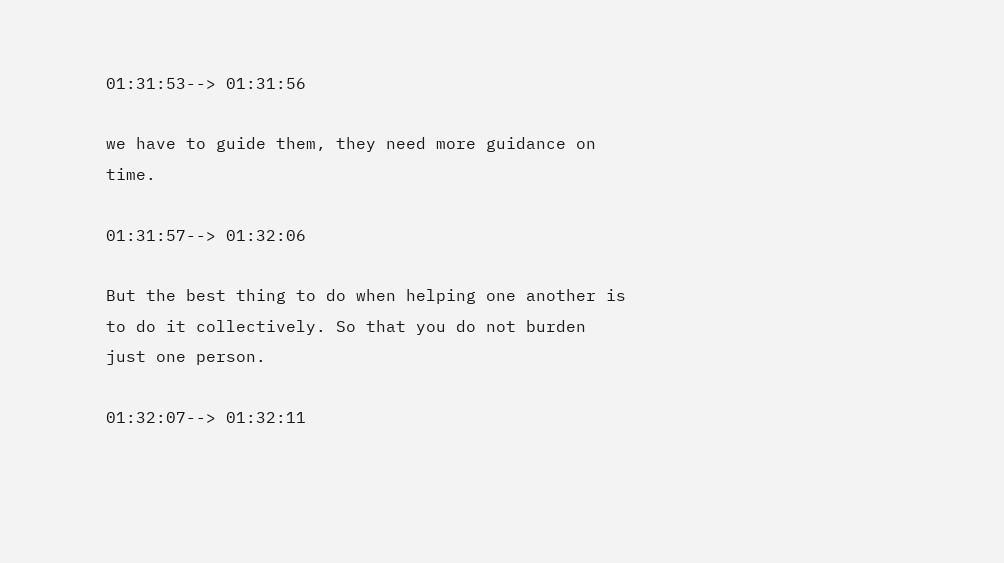01:31:53--> 01:31:56

we have to guide them, they need more guidance on time.

01:31:57--> 01:32:06

But the best thing to do when helping one another is to do it collectively. So that you do not burden just one person.

01:32:07--> 01:32:11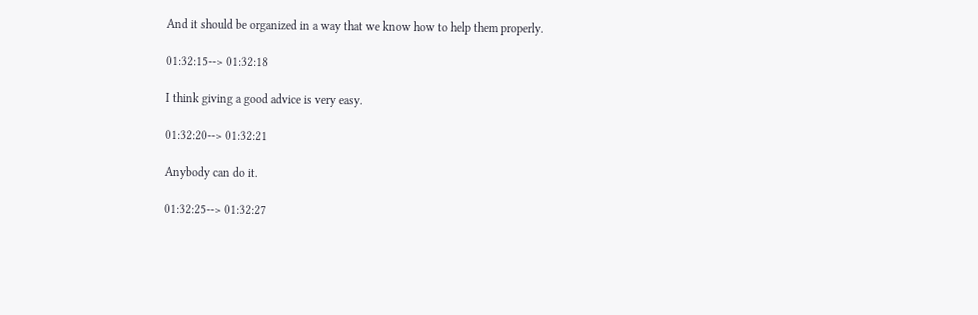And it should be organized in a way that we know how to help them properly.

01:32:15--> 01:32:18

I think giving a good advice is very easy.

01:32:20--> 01:32:21

Anybody can do it.

01:32:25--> 01:32:27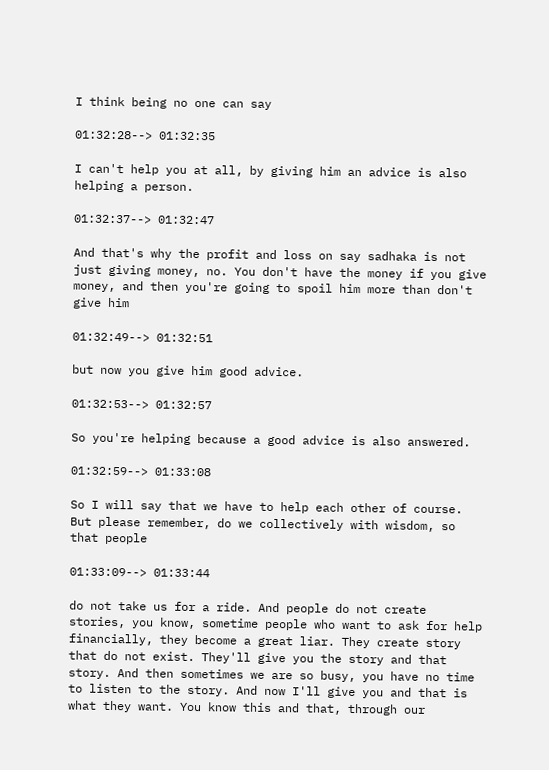I think being no one can say

01:32:28--> 01:32:35

I can't help you at all, by giving him an advice is also helping a person.

01:32:37--> 01:32:47

And that's why the profit and loss on say sadhaka is not just giving money, no. You don't have the money if you give money, and then you're going to spoil him more than don't give him

01:32:49--> 01:32:51

but now you give him good advice.

01:32:53--> 01:32:57

So you're helping because a good advice is also answered.

01:32:59--> 01:33:08

So I will say that we have to help each other of course. But please remember, do we collectively with wisdom, so that people

01:33:09--> 01:33:44

do not take us for a ride. And people do not create stories, you know, sometime people who want to ask for help financially, they become a great liar. They create story that do not exist. They'll give you the story and that story. And then sometimes we are so busy, you have no time to listen to the story. And now I'll give you and that is what they want. You know this and that, through our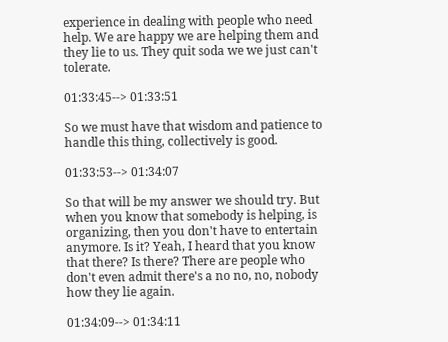experience in dealing with people who need help. We are happy we are helping them and they lie to us. They quit soda we we just can't tolerate.

01:33:45--> 01:33:51

So we must have that wisdom and patience to handle this thing, collectively is good.

01:33:53--> 01:34:07

So that will be my answer we should try. But when you know that somebody is helping, is organizing, then you don't have to entertain anymore. Is it? Yeah, I heard that you know that there? Is there? There are people who don't even admit there's a no no, no, nobody how they lie again.

01:34:09--> 01:34:11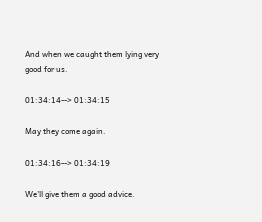And when we caught them lying very good for us.

01:34:14--> 01:34:15

May they come again.

01:34:16--> 01:34:19

We'll give them a good advice.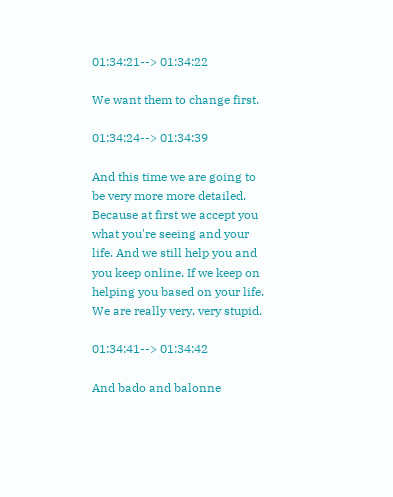01:34:21--> 01:34:22

We want them to change first.

01:34:24--> 01:34:39

And this time we are going to be very more more detailed. Because at first we accept you what you're seeing and your life. And we still help you and you keep online. If we keep on helping you based on your life. We are really very, very stupid.

01:34:41--> 01:34:42

And bado and balonne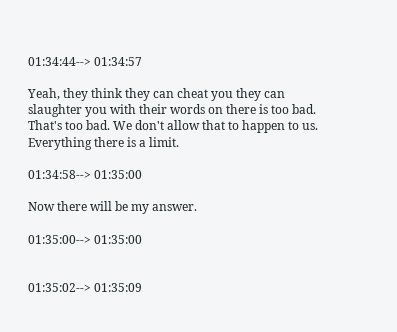01:34:44--> 01:34:57

Yeah, they think they can cheat you they can slaughter you with their words on there is too bad. That's too bad. We don't allow that to happen to us. Everything there is a limit.

01:34:58--> 01:35:00

Now there will be my answer.

01:35:00--> 01:35:00


01:35:02--> 01:35:09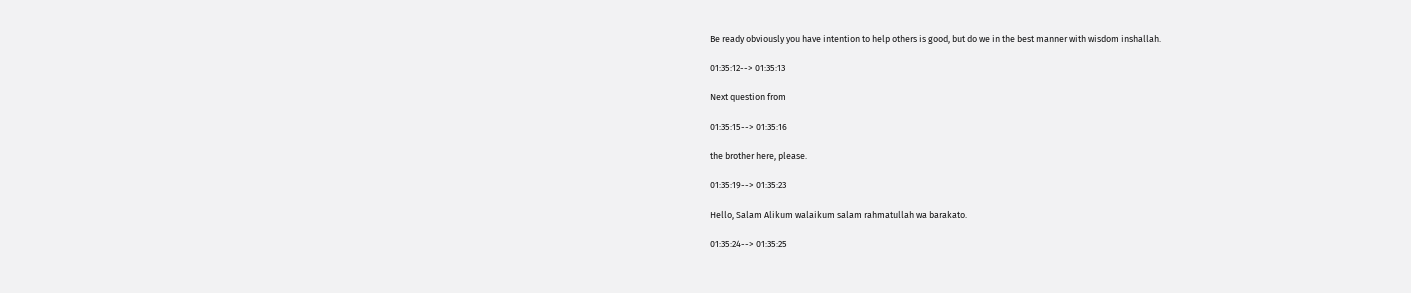Be ready obviously you have intention to help others is good, but do we in the best manner with wisdom inshallah.

01:35:12--> 01:35:13

Next question from

01:35:15--> 01:35:16

the brother here, please.

01:35:19--> 01:35:23

Hello, Salam Alikum walaikum salam rahmatullah wa barakato.

01:35:24--> 01:35:25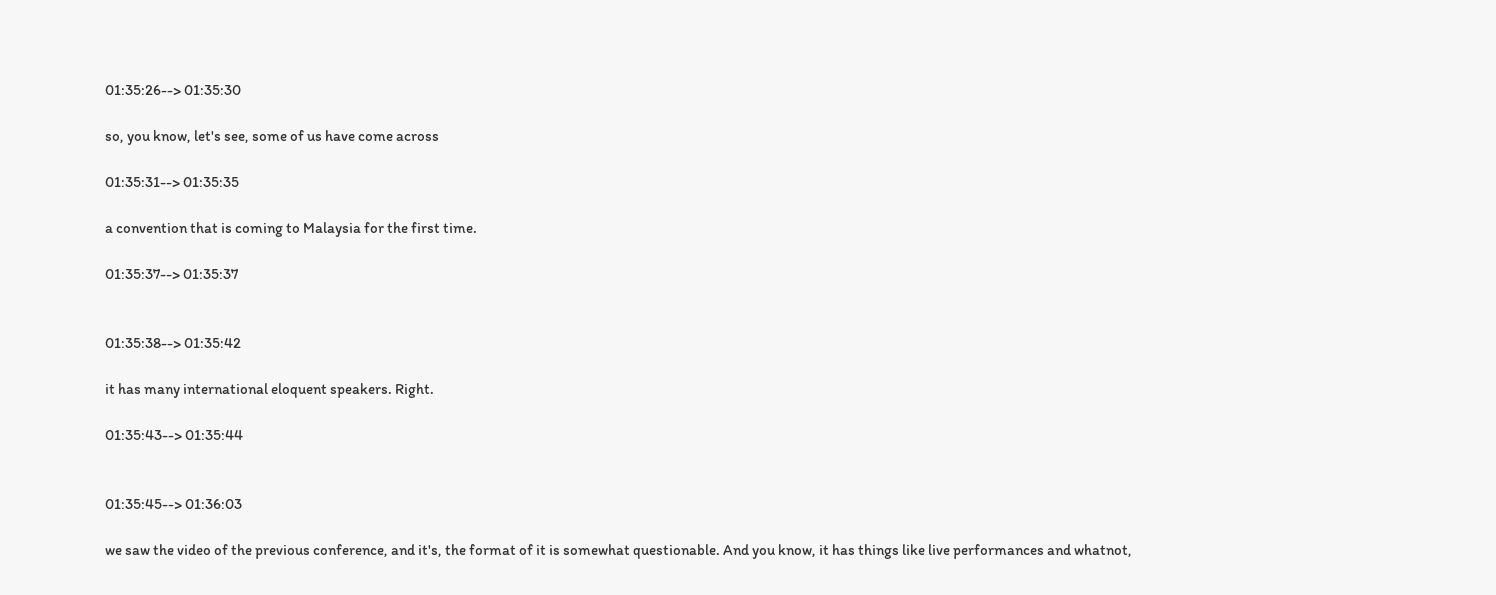01:35:26--> 01:35:30

so, you know, let's see, some of us have come across

01:35:31--> 01:35:35

a convention that is coming to Malaysia for the first time.

01:35:37--> 01:35:37


01:35:38--> 01:35:42

it has many international eloquent speakers. Right.

01:35:43--> 01:35:44


01:35:45--> 01:36:03

we saw the video of the previous conference, and it's, the format of it is somewhat questionable. And you know, it has things like live performances and whatnot,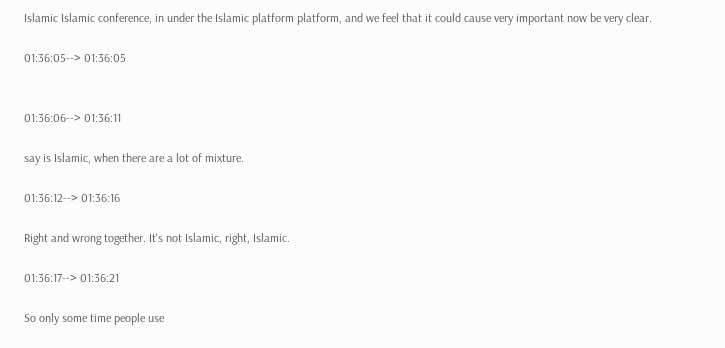Islamic Islamic conference, in under the Islamic platform platform, and we feel that it could cause very important now be very clear.

01:36:05--> 01:36:05


01:36:06--> 01:36:11

say is Islamic, when there are a lot of mixture.

01:36:12--> 01:36:16

Right and wrong together. It's not Islamic, right, Islamic.

01:36:17--> 01:36:21

So only some time people use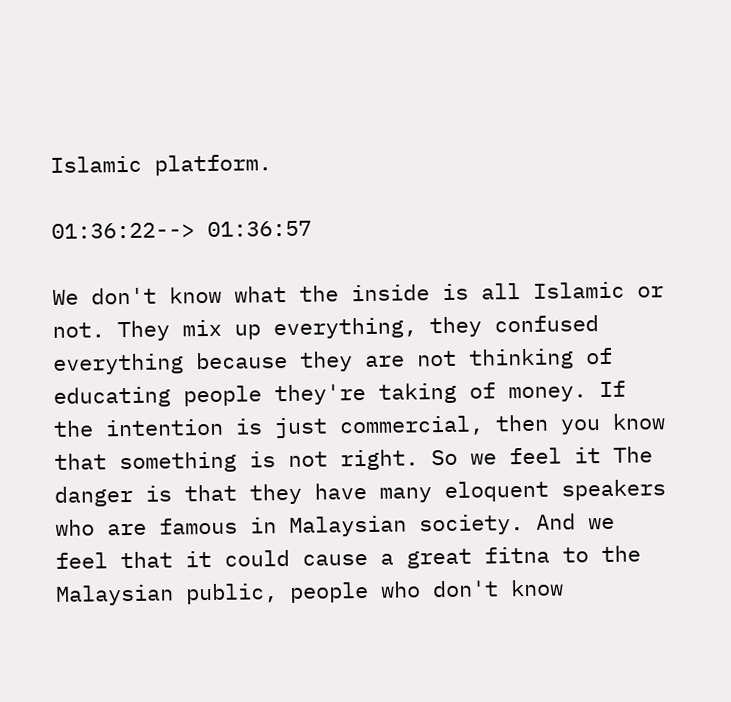Islamic platform.

01:36:22--> 01:36:57

We don't know what the inside is all Islamic or not. They mix up everything, they confused everything because they are not thinking of educating people they're taking of money. If the intention is just commercial, then you know that something is not right. So we feel it The danger is that they have many eloquent speakers who are famous in Malaysian society. And we feel that it could cause a great fitna to the Malaysian public, people who don't know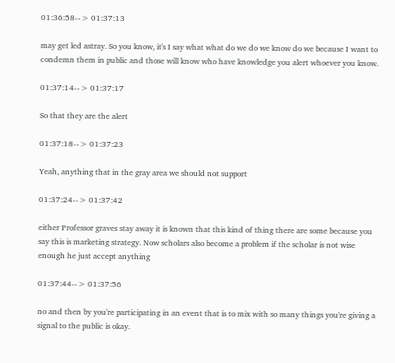01:36:58--> 01:37:13

may get led astray. So you know, it's I say what what do we do we know do we because I want to condemn them in public and those will know who have knowledge you alert whoever you know.

01:37:14--> 01:37:17

So that they are the alert

01:37:18--> 01:37:23

Yeah, anything that in the gray area we should not support

01:37:24--> 01:37:42

either Professor graves stay away it is known that this kind of thing there are some because you say this is marketing strategy. Now scholars also become a problem if the scholar is not wise enough he just accept anything

01:37:44--> 01:37:56

no and then by you're participating in an event that is to mix with so many things you're giving a signal to the public is okay.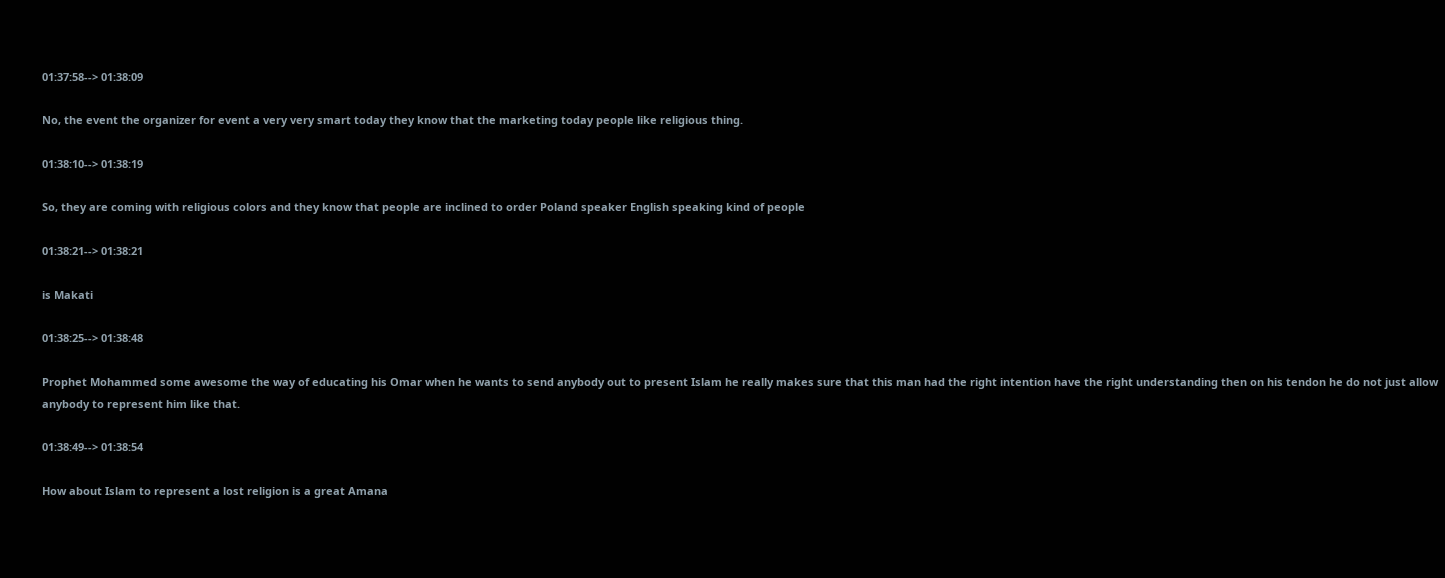01:37:58--> 01:38:09

No, the event the organizer for event a very very smart today they know that the marketing today people like religious thing.

01:38:10--> 01:38:19

So, they are coming with religious colors and they know that people are inclined to order Poland speaker English speaking kind of people

01:38:21--> 01:38:21

is Makati

01:38:25--> 01:38:48

Prophet Mohammed some awesome the way of educating his Omar when he wants to send anybody out to present Islam he really makes sure that this man had the right intention have the right understanding then on his tendon he do not just allow anybody to represent him like that.

01:38:49--> 01:38:54

How about Islam to represent a lost religion is a great Amana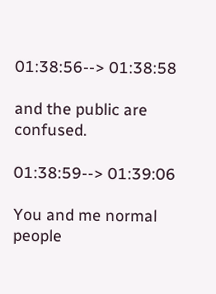01:38:56--> 01:38:58

and the public are confused.

01:38:59--> 01:39:06

You and me normal people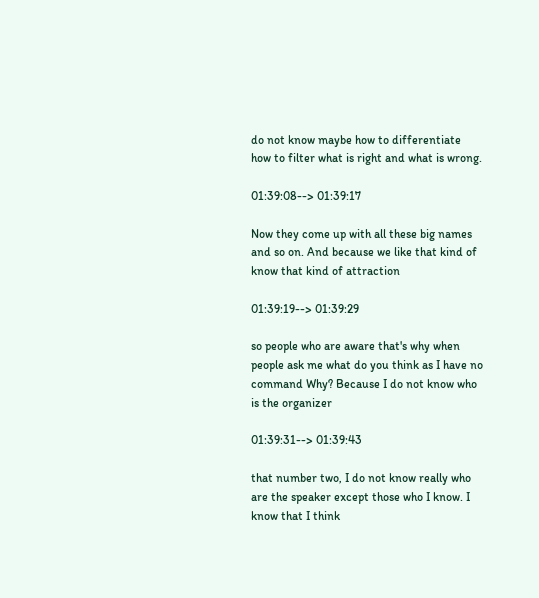do not know maybe how to differentiate how to filter what is right and what is wrong.

01:39:08--> 01:39:17

Now they come up with all these big names and so on. And because we like that kind of know that kind of attraction

01:39:19--> 01:39:29

so people who are aware that's why when people ask me what do you think as I have no command Why? Because I do not know who is the organizer

01:39:31--> 01:39:43

that number two, I do not know really who are the speaker except those who I know. I know that I think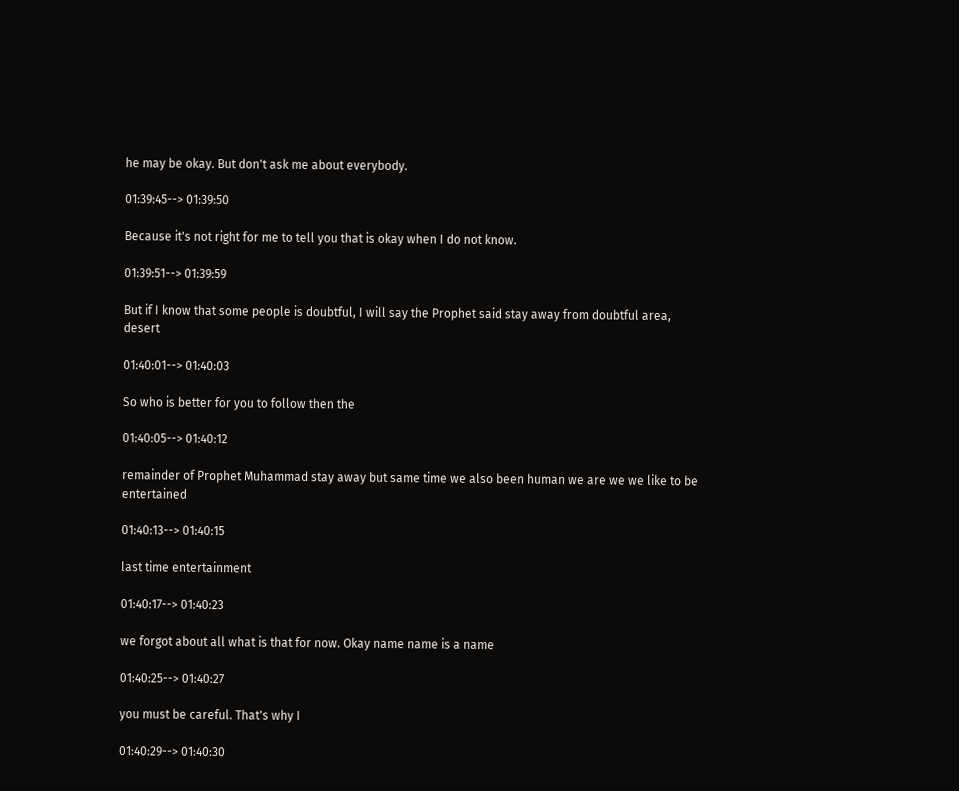he may be okay. But don't ask me about everybody.

01:39:45--> 01:39:50

Because it's not right for me to tell you that is okay when I do not know.

01:39:51--> 01:39:59

But if I know that some people is doubtful, I will say the Prophet said stay away from doubtful area, desert

01:40:01--> 01:40:03

So who is better for you to follow then the

01:40:05--> 01:40:12

remainder of Prophet Muhammad stay away but same time we also been human we are we we like to be entertained

01:40:13--> 01:40:15

last time entertainment

01:40:17--> 01:40:23

we forgot about all what is that for now. Okay name name is a name

01:40:25--> 01:40:27

you must be careful. That's why I

01:40:29--> 01:40:30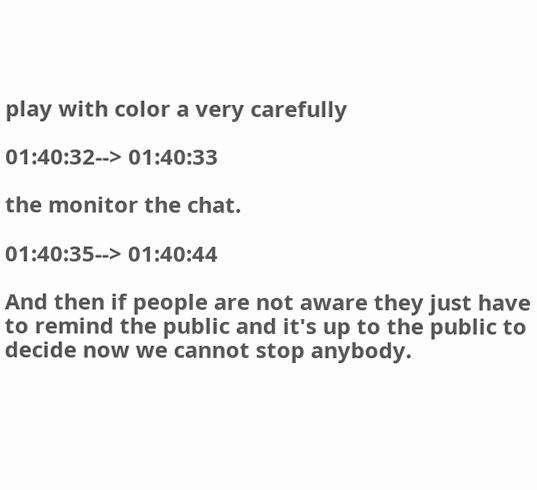play with color a very carefully

01:40:32--> 01:40:33

the monitor the chat.

01:40:35--> 01:40:44

And then if people are not aware they just have to remind the public and it's up to the public to decide now we cannot stop anybody.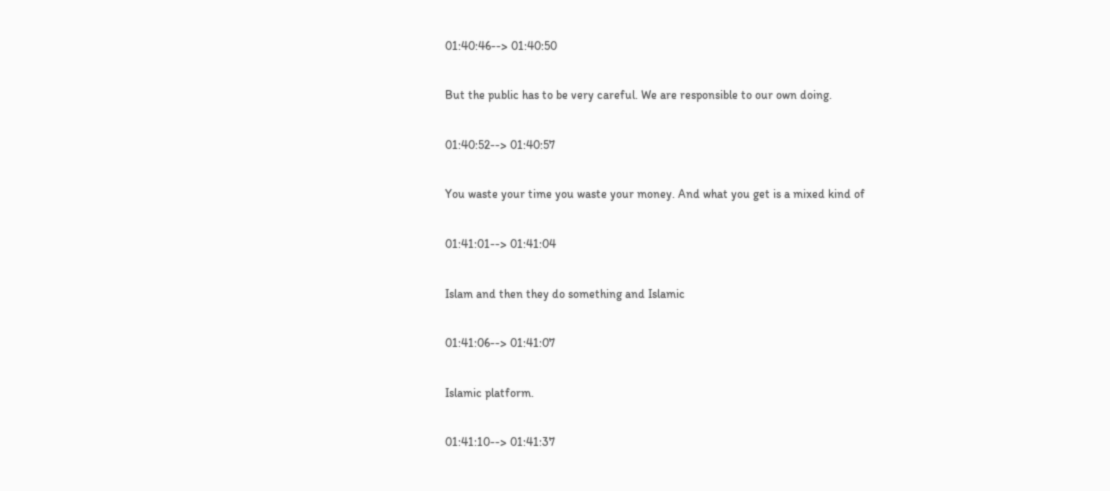01:40:46--> 01:40:50

But the public has to be very careful. We are responsible to our own doing.

01:40:52--> 01:40:57

You waste your time you waste your money. And what you get is a mixed kind of

01:41:01--> 01:41:04

Islam and then they do something and Islamic

01:41:06--> 01:41:07

Islamic platform.

01:41:10--> 01:41:37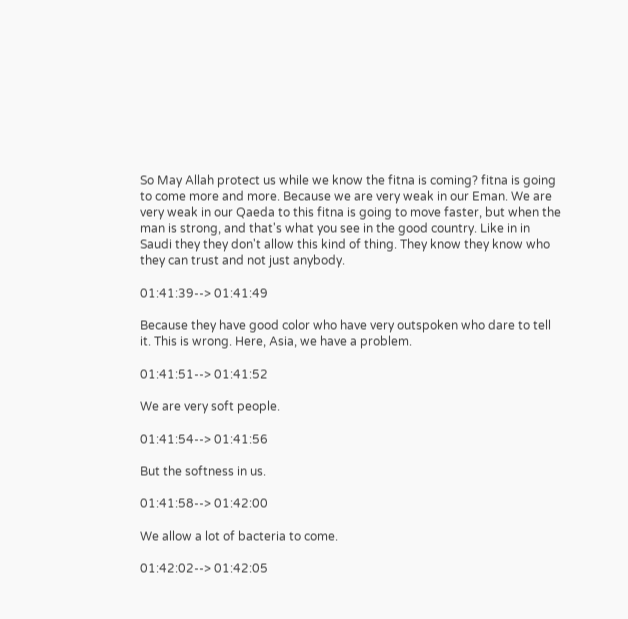So May Allah protect us while we know the fitna is coming? fitna is going to come more and more. Because we are very weak in our Eman. We are very weak in our Qaeda to this fitna is going to move faster, but when the man is strong, and that's what you see in the good country. Like in in Saudi they they don't allow this kind of thing. They know they know who they can trust and not just anybody.

01:41:39--> 01:41:49

Because they have good color who have very outspoken who dare to tell it. This is wrong. Here, Asia, we have a problem.

01:41:51--> 01:41:52

We are very soft people.

01:41:54--> 01:41:56

But the softness in us.

01:41:58--> 01:42:00

We allow a lot of bacteria to come.

01:42:02--> 01:42:05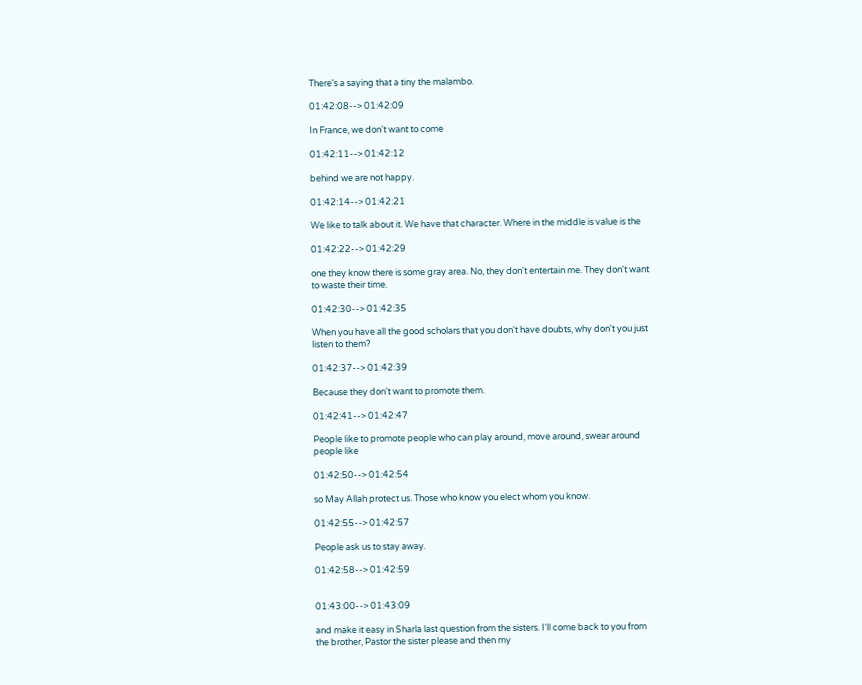There's a saying that a tiny the malambo.

01:42:08--> 01:42:09

In France, we don't want to come

01:42:11--> 01:42:12

behind we are not happy.

01:42:14--> 01:42:21

We like to talk about it. We have that character. Where in the middle is value is the

01:42:22--> 01:42:29

one they know there is some gray area. No, they don't entertain me. They don't want to waste their time.

01:42:30--> 01:42:35

When you have all the good scholars that you don't have doubts, why don't you just listen to them?

01:42:37--> 01:42:39

Because they don't want to promote them.

01:42:41--> 01:42:47

People like to promote people who can play around, move around, swear around people like

01:42:50--> 01:42:54

so May Allah protect us. Those who know you elect whom you know.

01:42:55--> 01:42:57

People ask us to stay away.

01:42:58--> 01:42:59


01:43:00--> 01:43:09

and make it easy in Sharla last question from the sisters. I'll come back to you from the brother, Pastor the sister please and then my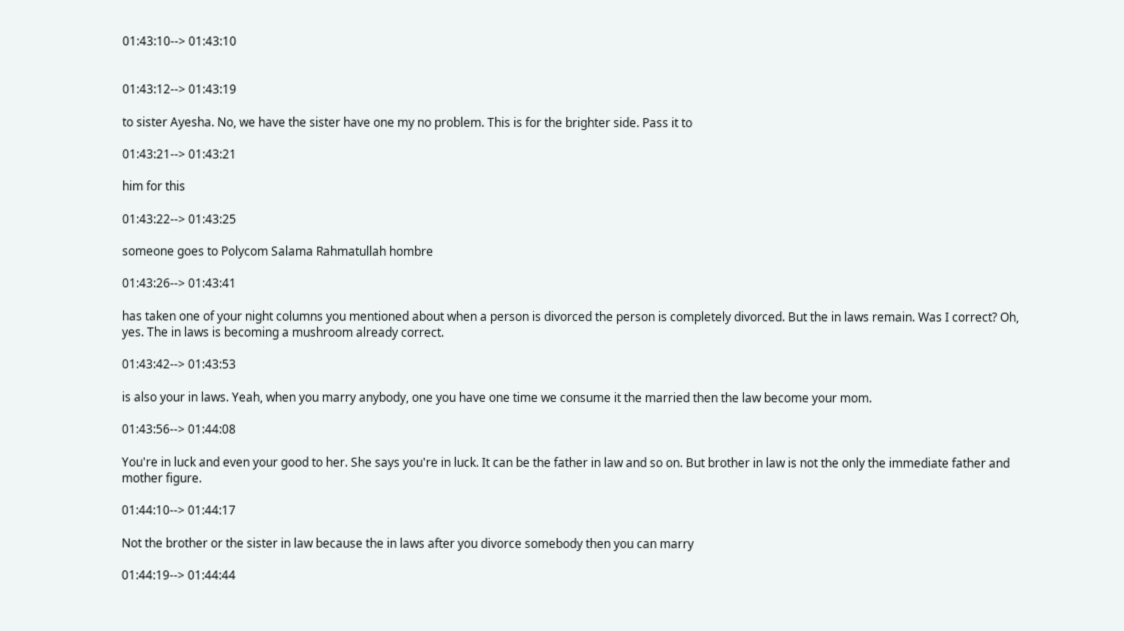01:43:10--> 01:43:10


01:43:12--> 01:43:19

to sister Ayesha. No, we have the sister have one my no problem. This is for the brighter side. Pass it to

01:43:21--> 01:43:21

him for this

01:43:22--> 01:43:25

someone goes to Polycom Salama Rahmatullah hombre

01:43:26--> 01:43:41

has taken one of your night columns you mentioned about when a person is divorced the person is completely divorced. But the in laws remain. Was I correct? Oh, yes. The in laws is becoming a mushroom already correct.

01:43:42--> 01:43:53

is also your in laws. Yeah, when you marry anybody, one you have one time we consume it the married then the law become your mom.

01:43:56--> 01:44:08

You're in luck and even your good to her. She says you're in luck. It can be the father in law and so on. But brother in law is not the only the immediate father and mother figure.

01:44:10--> 01:44:17

Not the brother or the sister in law because the in laws after you divorce somebody then you can marry

01:44:19--> 01:44:44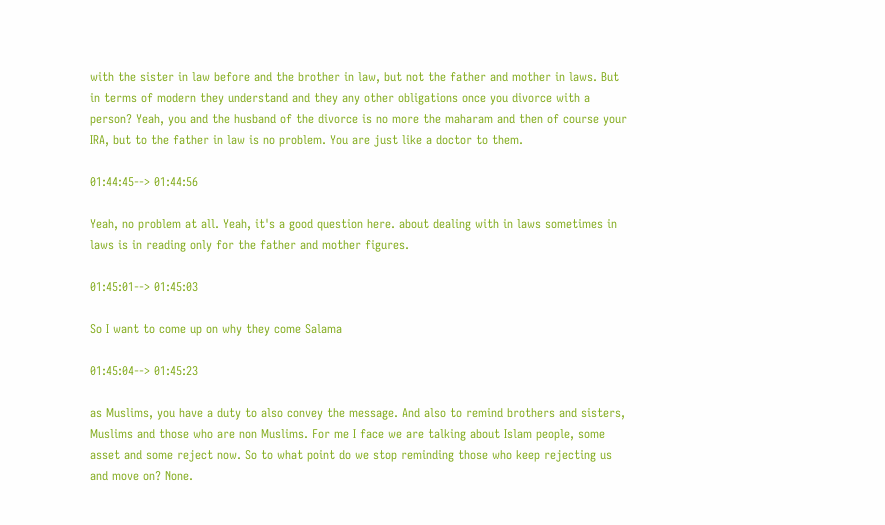with the sister in law before and the brother in law, but not the father and mother in laws. But in terms of modern they understand and they any other obligations once you divorce with a person? Yeah, you and the husband of the divorce is no more the maharam and then of course your IRA, but to the father in law is no problem. You are just like a doctor to them.

01:44:45--> 01:44:56

Yeah, no problem at all. Yeah, it's a good question here. about dealing with in laws sometimes in laws is in reading only for the father and mother figures.

01:45:01--> 01:45:03

So I want to come up on why they come Salama

01:45:04--> 01:45:23

as Muslims, you have a duty to also convey the message. And also to remind brothers and sisters, Muslims and those who are non Muslims. For me I face we are talking about Islam people, some asset and some reject now. So to what point do we stop reminding those who keep rejecting us and move on? None.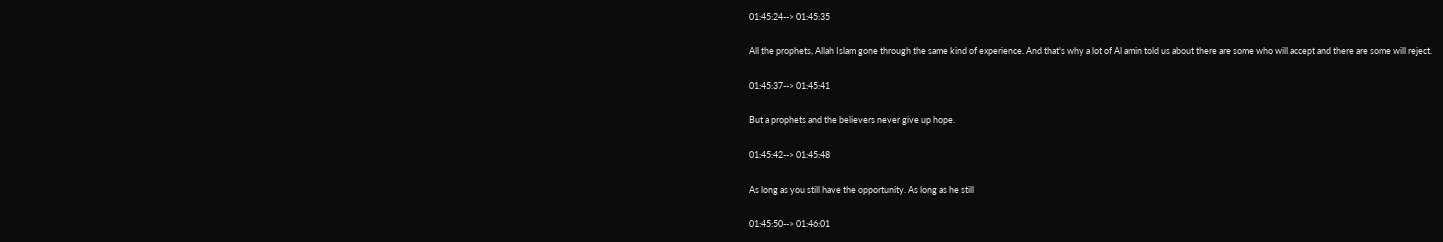01:45:24--> 01:45:35

All the prophets, Allah Islam gone through the same kind of experience. And that's why a lot of Al amin told us about there are some who will accept and there are some will reject.

01:45:37--> 01:45:41

But a prophets and the believers never give up hope.

01:45:42--> 01:45:48

As long as you still have the opportunity. As long as he still

01:45:50--> 01:46:01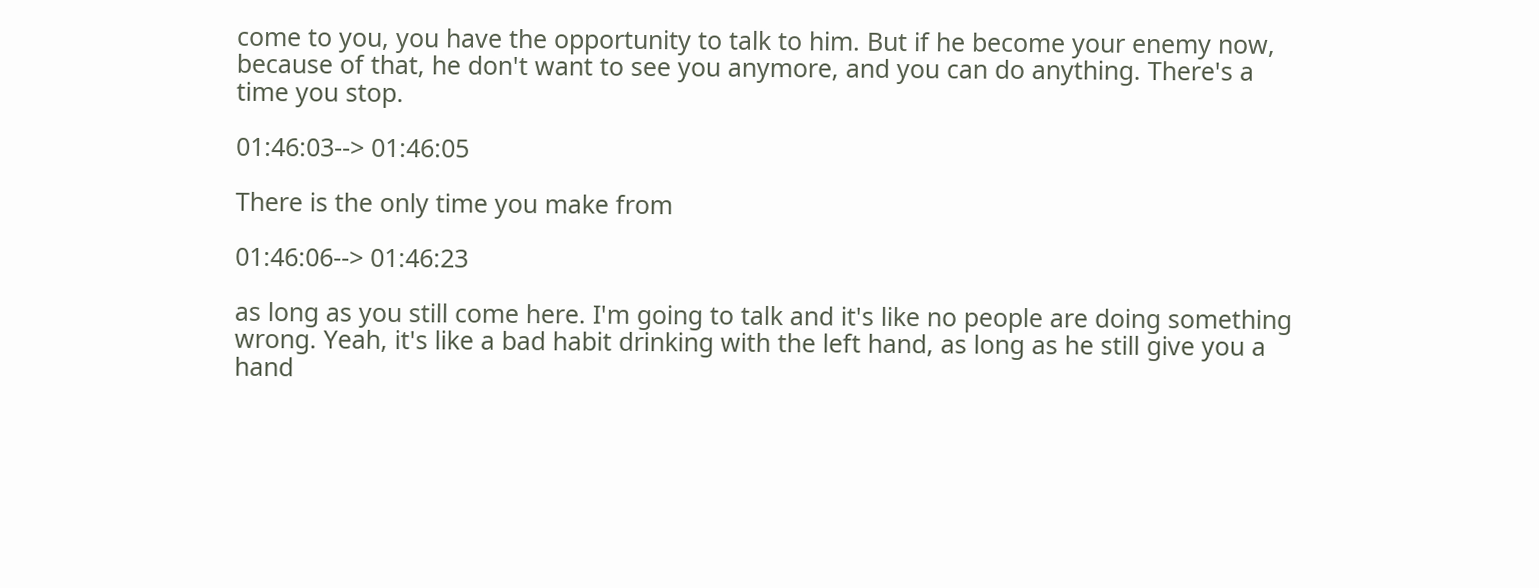come to you, you have the opportunity to talk to him. But if he become your enemy now, because of that, he don't want to see you anymore, and you can do anything. There's a time you stop.

01:46:03--> 01:46:05

There is the only time you make from

01:46:06--> 01:46:23

as long as you still come here. I'm going to talk and it's like no people are doing something wrong. Yeah, it's like a bad habit drinking with the left hand, as long as he still give you a hand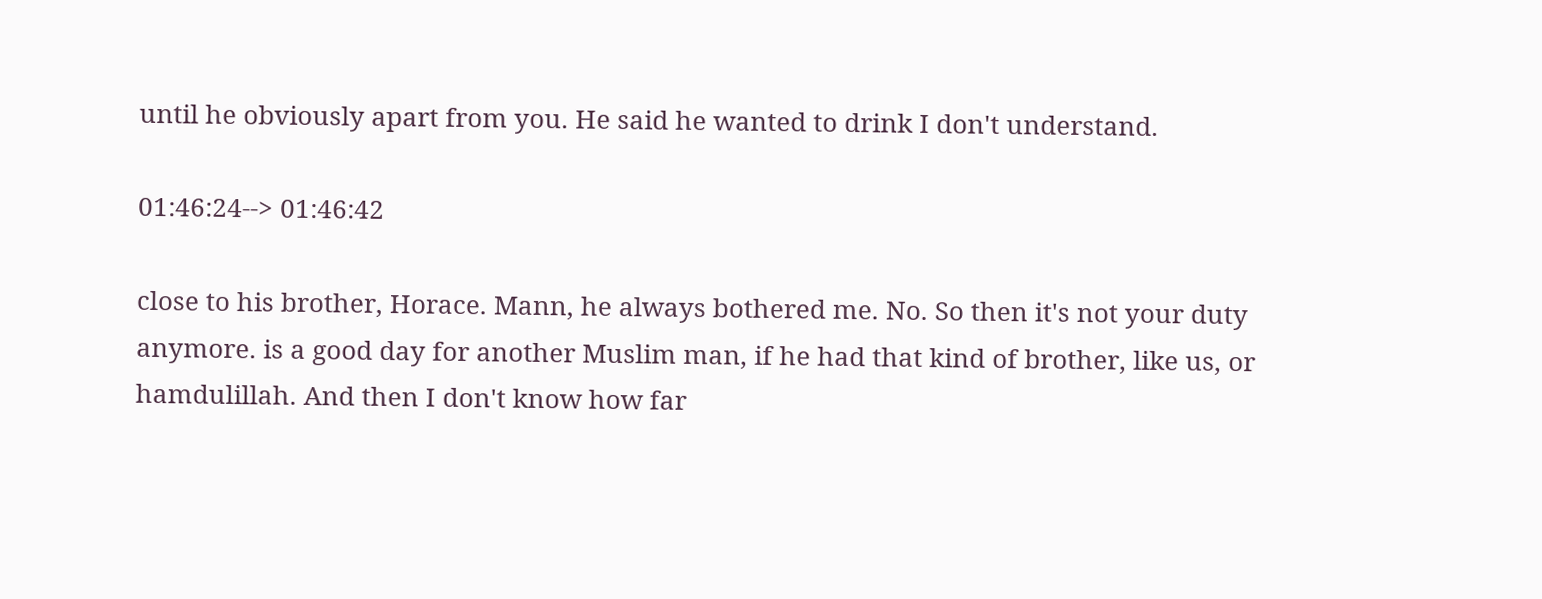until he obviously apart from you. He said he wanted to drink I don't understand.

01:46:24--> 01:46:42

close to his brother, Horace. Mann, he always bothered me. No. So then it's not your duty anymore. is a good day for another Muslim man, if he had that kind of brother, like us, or hamdulillah. And then I don't know how far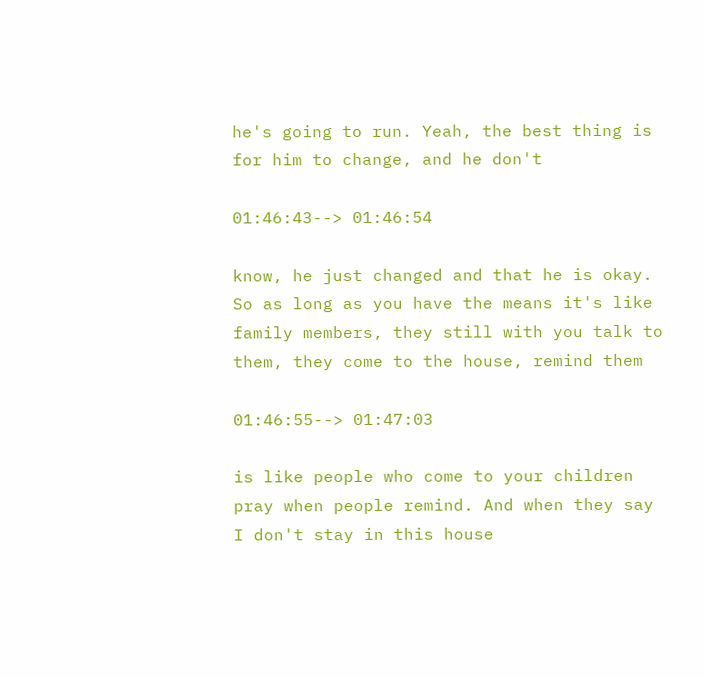he's going to run. Yeah, the best thing is for him to change, and he don't

01:46:43--> 01:46:54

know, he just changed and that he is okay. So as long as you have the means it's like family members, they still with you talk to them, they come to the house, remind them

01:46:55--> 01:47:03

is like people who come to your children pray when people remind. And when they say I don't stay in this house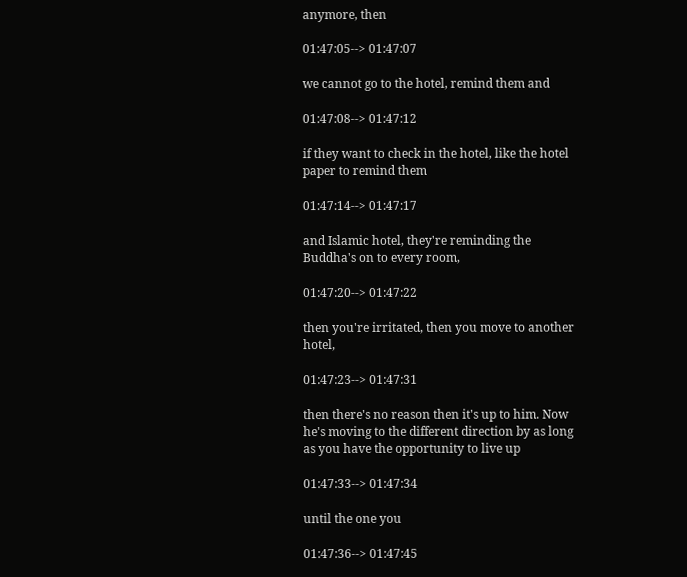anymore, then

01:47:05--> 01:47:07

we cannot go to the hotel, remind them and

01:47:08--> 01:47:12

if they want to check in the hotel, like the hotel paper to remind them

01:47:14--> 01:47:17

and Islamic hotel, they're reminding the Buddha's on to every room,

01:47:20--> 01:47:22

then you're irritated, then you move to another hotel,

01:47:23--> 01:47:31

then there's no reason then it's up to him. Now he's moving to the different direction by as long as you have the opportunity to live up

01:47:33--> 01:47:34

until the one you

01:47:36--> 01:47:45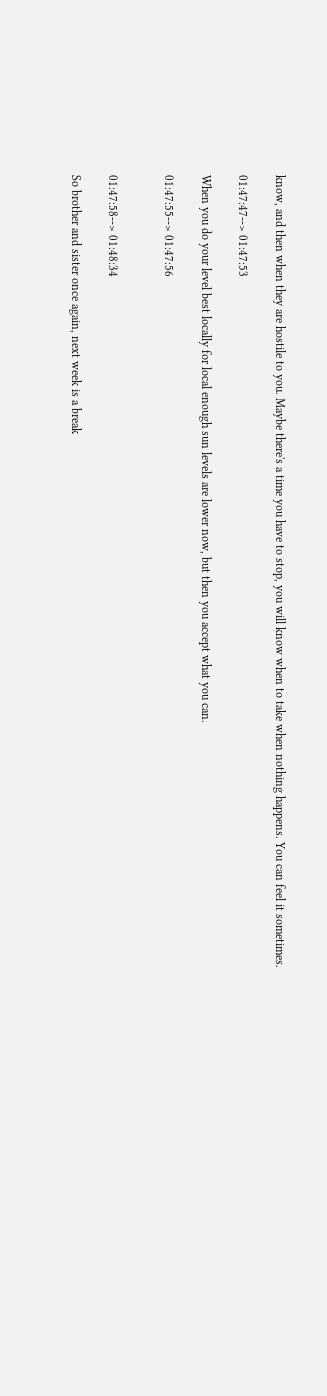know, and then when they are hostile to you. Maybe there's a time you have to stop, you will know when to take when nothing happens. You can feel it sometimes.

01:47:47--> 01:47:53

When you do your level best locally for local enough sun levels are lower now, but then you accept what you can.

01:47:55--> 01:47:56


01:47:58--> 01:48:34

So brother and sister once again, next week is a break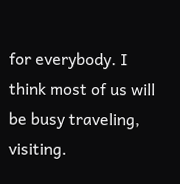for everybody. I think most of us will be busy traveling, visiting.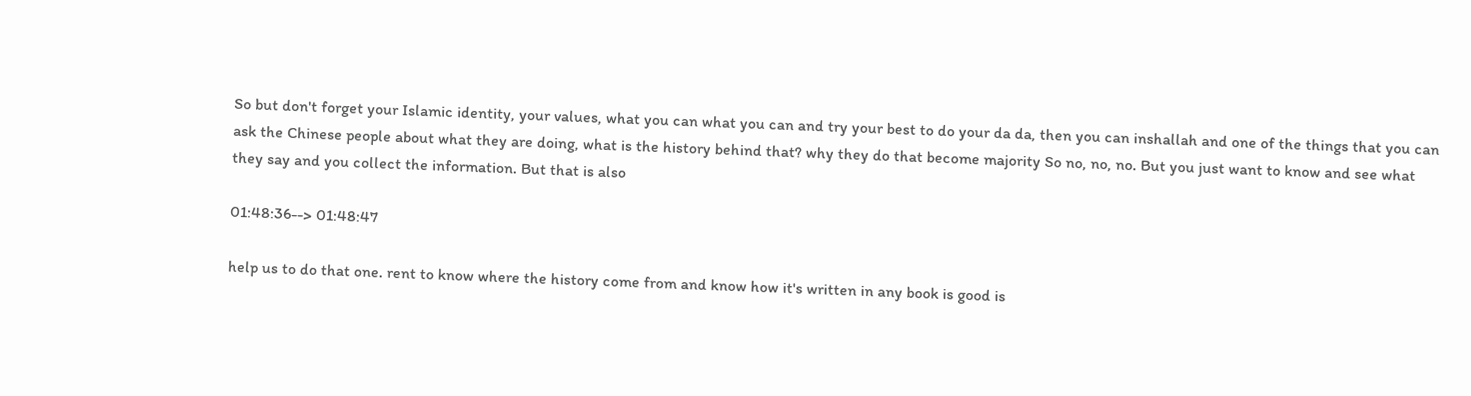So but don't forget your Islamic identity, your values, what you can what you can and try your best to do your da da, then you can inshallah and one of the things that you can ask the Chinese people about what they are doing, what is the history behind that? why they do that become majority So no, no, no. But you just want to know and see what they say and you collect the information. But that is also

01:48:36--> 01:48:47

help us to do that one. rent to know where the history come from and know how it's written in any book is good is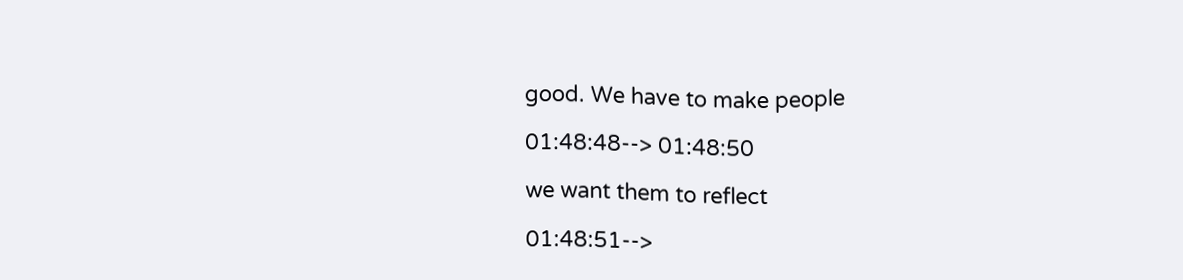good. We have to make people

01:48:48--> 01:48:50

we want them to reflect

01:48:51-->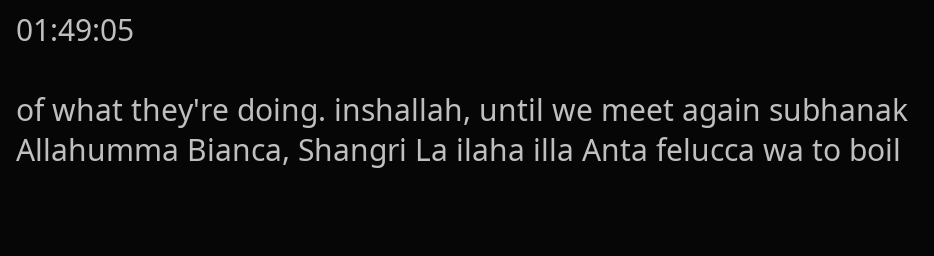01:49:05

of what they're doing. inshallah, until we meet again subhanak Allahumma Bianca, Shangri La ilaha illa Anta felucca wa to boil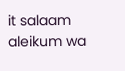it salaam aleikum wa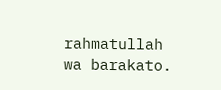rahmatullah wa barakato.